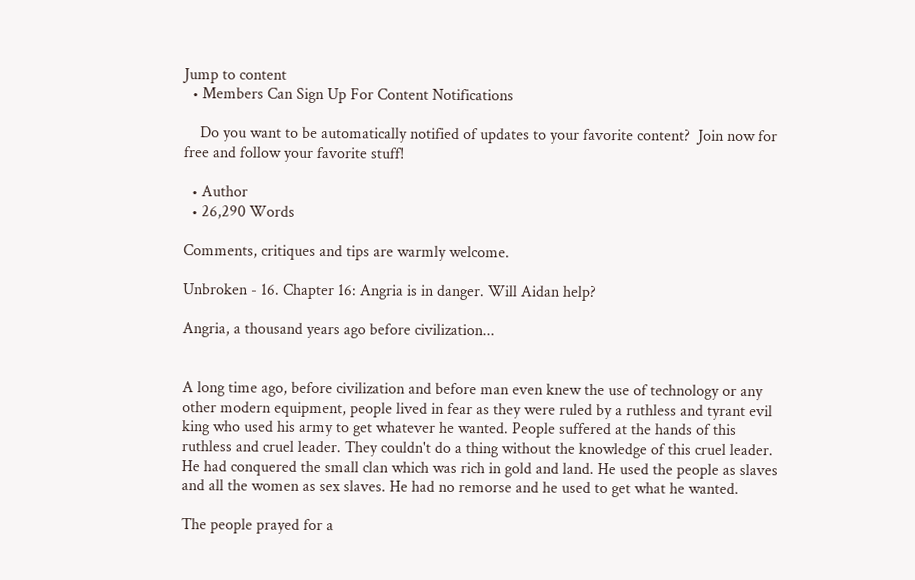Jump to content
  • Members Can Sign Up For Content Notifications

    Do you want to be automatically notified of updates to your favorite content?  Join now for free and follow your favorite stuff!

  • Author
  • 26,290 Words

Comments, critiques and tips are warmly welcome.

Unbroken - 16. Chapter 16: Angria is in danger. Will Aidan help?

Angria, a thousand years ago before civilization...


A long time ago, before civilization and before man even knew the use of technology or any other modern equipment, people lived in fear as they were ruled by a ruthless and tyrant evil king who used his army to get whatever he wanted. People suffered at the hands of this ruthless and cruel leader. They couldn't do a thing without the knowledge of this cruel leader. He had conquered the small clan which was rich in gold and land. He used the people as slaves and all the women as sex slaves. He had no remorse and he used to get what he wanted.

The people prayed for a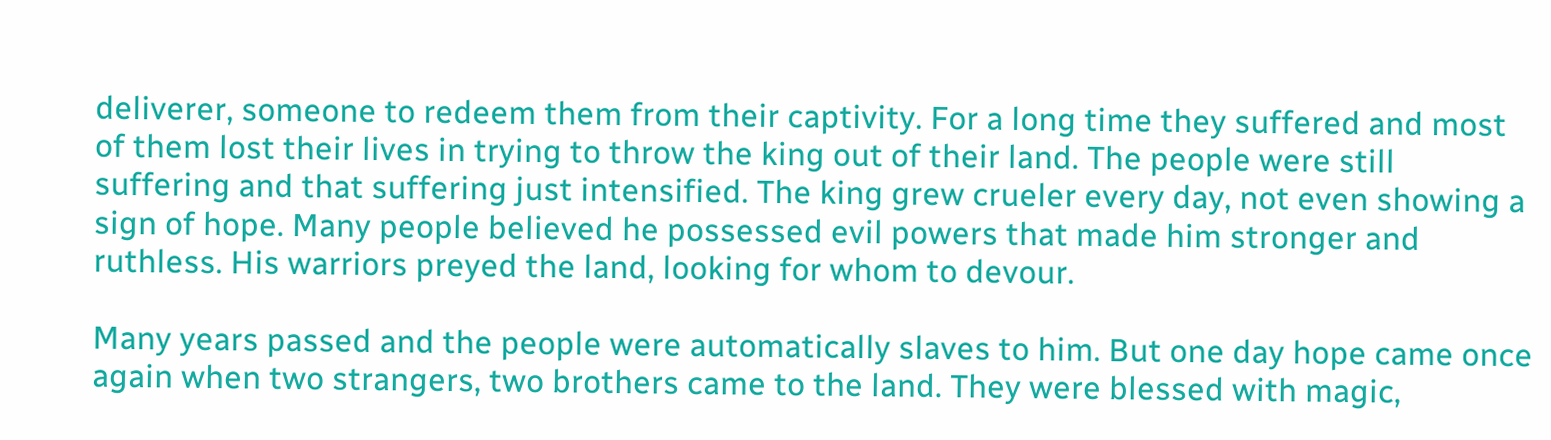deliverer, someone to redeem them from their captivity. For a long time they suffered and most of them lost their lives in trying to throw the king out of their land. The people were still suffering and that suffering just intensified. The king grew crueler every day, not even showing a sign of hope. Many people believed he possessed evil powers that made him stronger and ruthless. His warriors preyed the land, looking for whom to devour.

Many years passed and the people were automatically slaves to him. But one day hope came once again when two strangers, two brothers came to the land. They were blessed with magic,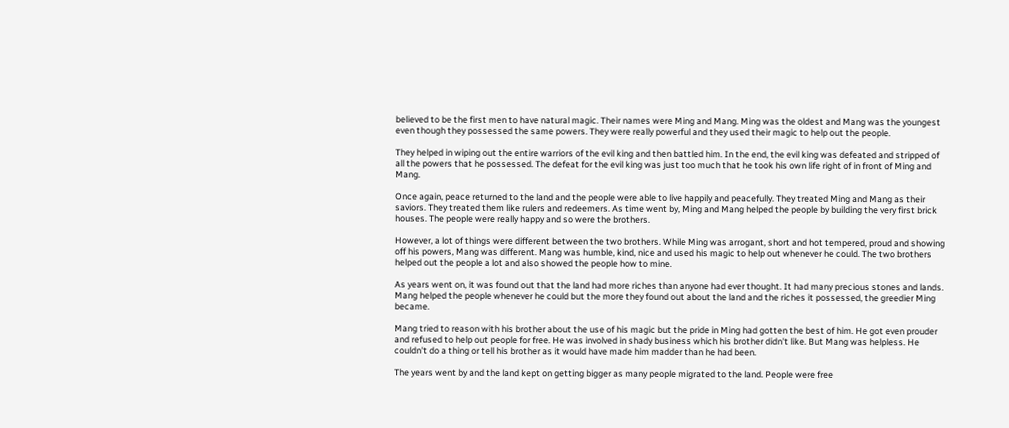believed to be the first men to have natural magic. Their names were Ming and Mang. Ming was the oldest and Mang was the youngest even though they possessed the same powers. They were really powerful and they used their magic to help out the people.

They helped in wiping out the entire warriors of the evil king and then battled him. In the end, the evil king was defeated and stripped of all the powers that he possessed. The defeat for the evil king was just too much that he took his own life right of in front of Ming and Mang.

Once again, peace returned to the land and the people were able to live happily and peacefully. They treated Ming and Mang as their saviors. They treated them like rulers and redeemers. As time went by, Ming and Mang helped the people by building the very first brick houses. The people were really happy and so were the brothers.

However, a lot of things were different between the two brothers. While Ming was arrogant, short and hot tempered, proud and showing off his powers, Mang was different. Mang was humble, kind, nice and used his magic to help out whenever he could. The two brothers helped out the people a lot and also showed the people how to mine.

As years went on, it was found out that the land had more riches than anyone had ever thought. It had many precious stones and lands. Mang helped the people whenever he could but the more they found out about the land and the riches it possessed, the greedier Ming became.

Mang tried to reason with his brother about the use of his magic but the pride in Ming had gotten the best of him. He got even prouder and refused to help out people for free. He was involved in shady business which his brother didn't like. But Mang was helpless. He couldn't do a thing or tell his brother as it would have made him madder than he had been.

The years went by and the land kept on getting bigger as many people migrated to the land. People were free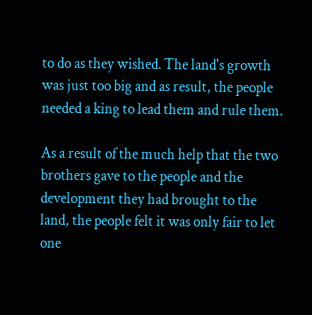to do as they wished. The land's growth was just too big and as result, the people needed a king to lead them and rule them.

As a result of the much help that the two brothers gave to the people and the development they had brought to the land, the people felt it was only fair to let one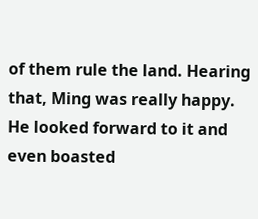of them rule the land. Hearing that, Ming was really happy. He looked forward to it and even boasted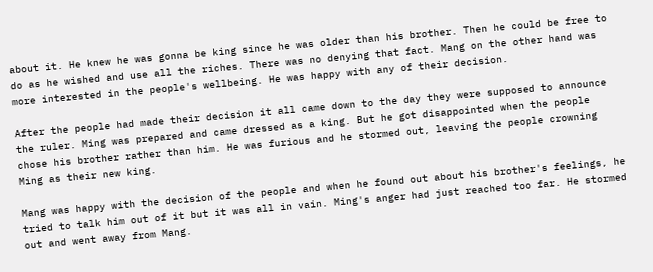about it. He knew he was gonna be king since he was older than his brother. Then he could be free to do as he wished and use all the riches. There was no denying that fact. Mang on the other hand was more interested in the people's wellbeing. He was happy with any of their decision.

After the people had made their decision it all came down to the day they were supposed to announce the ruler. Ming was prepared and came dressed as a king. But he got disappointed when the people chose his brother rather than him. He was furious and he stormed out, leaving the people crowning Ming as their new king.

Mang was happy with the decision of the people and when he found out about his brother's feelings, he tried to talk him out of it but it was all in vain. Ming's anger had just reached too far. He stormed out and went away from Mang.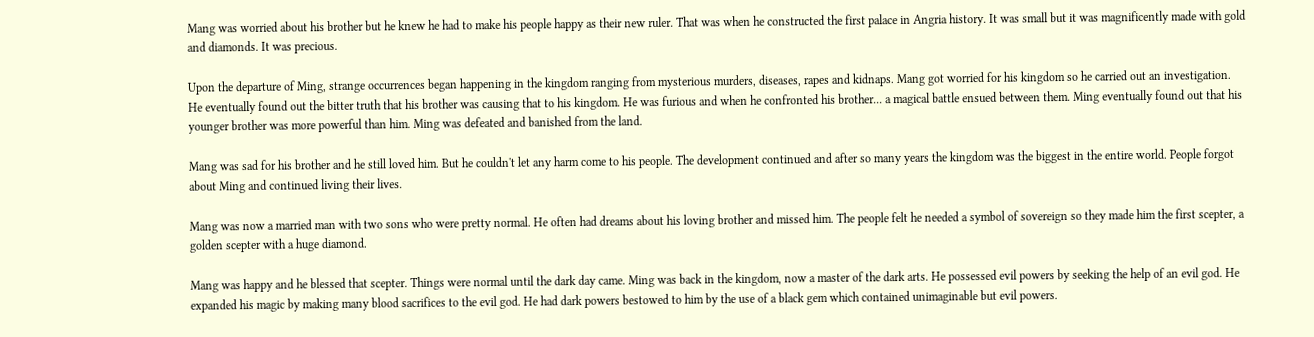Mang was worried about his brother but he knew he had to make his people happy as their new ruler. That was when he constructed the first palace in Angria history. It was small but it was magnificently made with gold and diamonds. It was precious.

Upon the departure of Ming, strange occurrences began happening in the kingdom ranging from mysterious murders, diseases, rapes and kidnaps. Mang got worried for his kingdom so he carried out an investigation. He eventually found out the bitter truth that his brother was causing that to his kingdom. He was furious and when he confronted his brother... a magical battle ensued between them. Ming eventually found out that his younger brother was more powerful than him. Ming was defeated and banished from the land.

Mang was sad for his brother and he still loved him. But he couldn't let any harm come to his people. The development continued and after so many years the kingdom was the biggest in the entire world. People forgot about Ming and continued living their lives.

Mang was now a married man with two sons who were pretty normal. He often had dreams about his loving brother and missed him. The people felt he needed a symbol of sovereign so they made him the first scepter, a golden scepter with a huge diamond.

Mang was happy and he blessed that scepter. Things were normal until the dark day came. Ming was back in the kingdom, now a master of the dark arts. He possessed evil powers by seeking the help of an evil god. He expanded his magic by making many blood sacrifices to the evil god. He had dark powers bestowed to him by the use of a black gem which contained unimaginable but evil powers.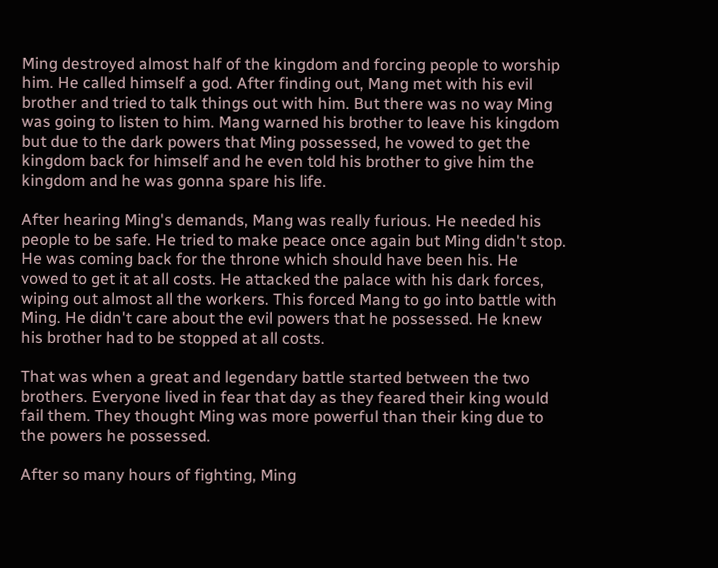Ming destroyed almost half of the kingdom and forcing people to worship him. He called himself a god. After finding out, Mang met with his evil brother and tried to talk things out with him. But there was no way Ming was going to listen to him. Mang warned his brother to leave his kingdom but due to the dark powers that Ming possessed, he vowed to get the kingdom back for himself and he even told his brother to give him the kingdom and he was gonna spare his life.

After hearing Ming's demands, Mang was really furious. He needed his people to be safe. He tried to make peace once again but Ming didn't stop. He was coming back for the throne which should have been his. He vowed to get it at all costs. He attacked the palace with his dark forces, wiping out almost all the workers. This forced Mang to go into battle with Ming. He didn't care about the evil powers that he possessed. He knew his brother had to be stopped at all costs.

That was when a great and legendary battle started between the two brothers. Everyone lived in fear that day as they feared their king would fail them. They thought Ming was more powerful than their king due to the powers he possessed.

After so many hours of fighting, Ming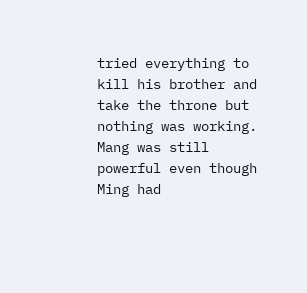tried everything to kill his brother and take the throne but nothing was working. Mang was still powerful even though Ming had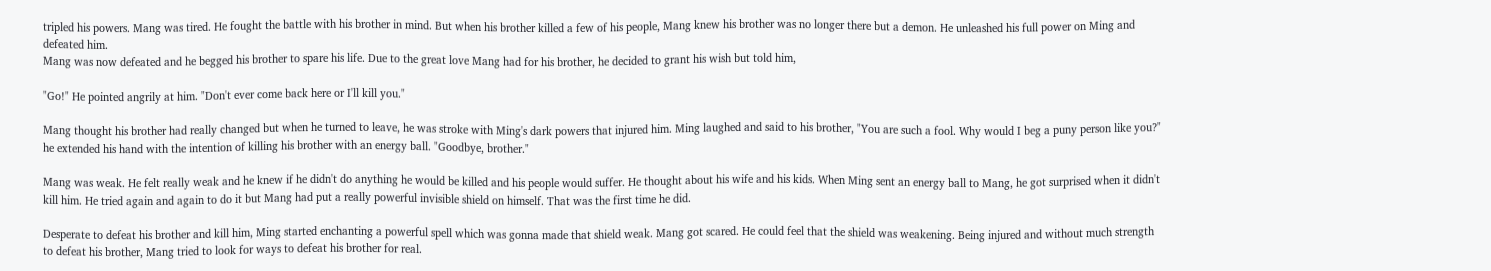tripled his powers. Mang was tired. He fought the battle with his brother in mind. But when his brother killed a few of his people, Mang knew his brother was no longer there but a demon. He unleashed his full power on Ming and defeated him.
Mang was now defeated and he begged his brother to spare his life. Due to the great love Mang had for his brother, he decided to grant his wish but told him,

"Go!" He pointed angrily at him. "Don't ever come back here or I'll kill you."

Mang thought his brother had really changed but when he turned to leave, he was stroke with Ming's dark powers that injured him. Ming laughed and said to his brother, "You are such a fool. Why would I beg a puny person like you?" he extended his hand with the intention of killing his brother with an energy ball. "Goodbye, brother."

Mang was weak. He felt really weak and he knew if he didn't do anything he would be killed and his people would suffer. He thought about his wife and his kids. When Ming sent an energy ball to Mang, he got surprised when it didn't kill him. He tried again and again to do it but Mang had put a really powerful invisible shield on himself. That was the first time he did.

Desperate to defeat his brother and kill him, Ming started enchanting a powerful spell which was gonna made that shield weak. Mang got scared. He could feel that the shield was weakening. Being injured and without much strength to defeat his brother, Mang tried to look for ways to defeat his brother for real.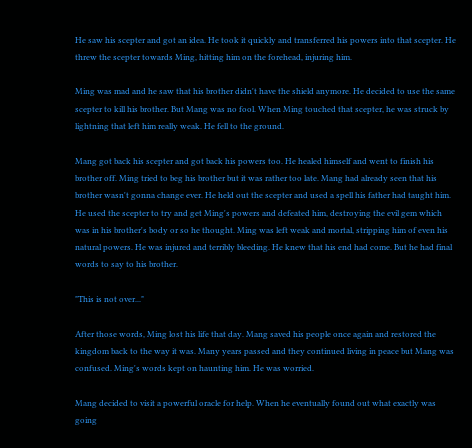He saw his scepter and got an idea. He took it quickly and transferred his powers into that scepter. He threw the scepter towards Ming, hitting him on the forehead, injuring him.

Ming was mad and he saw that his brother didn't have the shield anymore. He decided to use the same scepter to kill his brother. But Mang was no fool. When Ming touched that scepter, he was struck by lightning that left him really weak. He fell to the ground.

Mang got back his scepter and got back his powers too. He healed himself and went to finish his brother off. Ming tried to beg his brother but it was rather too late. Mang had already seen that his brother wasn't gonna change ever. He held out the scepter and used a spell his father had taught him. He used the scepter to try and get Ming's powers and defeated him, destroying the evil gem which was in his brother's body or so he thought. Ming was left weak and mortal, stripping him of even his natural powers. He was injured and terribly bleeding. He knew that his end had come. But he had final words to say to his brother.

"This is not over..."

After those words, Ming lost his life that day. Mang saved his people once again and restored the kingdom back to the way it was. Many years passed and they continued living in peace but Mang was confused. Ming's words kept on haunting him. He was worried.

Mang decided to visit a powerful oracle for help. When he eventually found out what exactly was going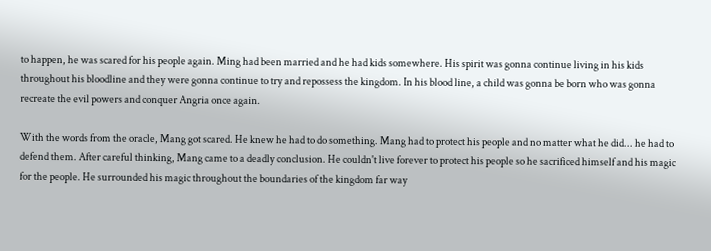to happen, he was scared for his people again. Ming had been married and he had kids somewhere. His spirit was gonna continue living in his kids throughout his bloodline and they were gonna continue to try and repossess the kingdom. In his blood line, a child was gonna be born who was gonna recreate the evil powers and conquer Angria once again.

With the words from the oracle, Mang got scared. He knew he had to do something. Mang had to protect his people and no matter what he did... he had to defend them. After careful thinking, Mang came to a deadly conclusion. He couldn't live forever to protect his people so he sacrificed himself and his magic for the people. He surrounded his magic throughout the boundaries of the kingdom far way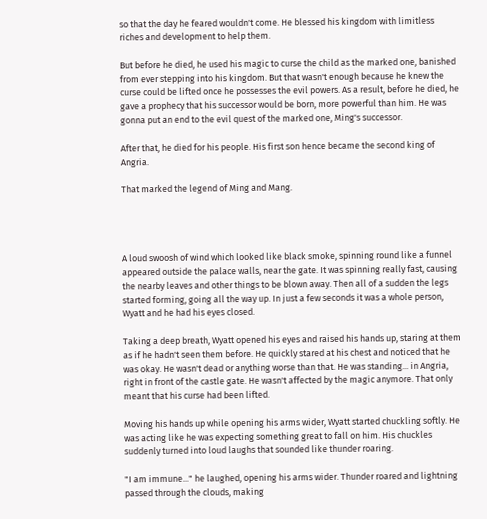so that the day he feared wouldn't come. He blessed his kingdom with limitless riches and development to help them.

But before he died, he used his magic to curse the child as the marked one, banished from ever stepping into his kingdom. But that wasn't enough because he knew the curse could be lifted once he possesses the evil powers. As a result, before he died, he gave a prophecy that his successor would be born, more powerful than him. He was gonna put an end to the evil quest of the marked one, Ming's successor.

After that, he died for his people. His first son hence became the second king of Angria.

That marked the legend of Ming and Mang.




A loud swoosh of wind which looked like black smoke, spinning round like a funnel appeared outside the palace walls, near the gate. It was spinning really fast, causing the nearby leaves and other things to be blown away. Then all of a sudden the legs started forming, going all the way up. In just a few seconds it was a whole person, Wyatt and he had his eyes closed.

Taking a deep breath, Wyatt opened his eyes and raised his hands up, staring at them as if he hadn't seen them before. He quickly stared at his chest and noticed that he was okay. He wasn't dead or anything worse than that. He was standing... in Angria, right in front of the castle gate. He wasn't affected by the magic anymore. That only meant that his curse had been lifted.

Moving his hands up while opening his arms wider, Wyatt started chuckling softly. He was acting like he was expecting something great to fall on him. His chuckles suddenly turned into loud laughs that sounded like thunder roaring.

"I am immune..." he laughed, opening his arms wider. Thunder roared and lightning passed through the clouds, making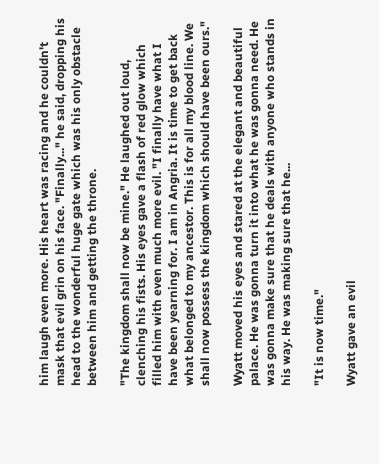him laugh even more. His heart was racing and he couldn't mask that evil grin on his face. "Finally..." he said, dropping his head to the wonderful huge gate which was his only obstacle between him and getting the throne.

"The kingdom shall now be mine." He laughed out loud, clenching his fists. His eyes gave a flash of red glow which filled him with even much more evil. "I finally have what I have been yearning for. I am in Angria. It is time to get back what belonged to my ancestor. This is for all my blood line. We shall now possess the kingdom which should have been ours."

Wyatt moved his eyes and stared at the elegant and beautiful palace. He was gonna turn it into what he was gonna need. He was gonna make sure that he deals with anyone who stands in his way. He was making sure that he...

"It is now time."

Wyatt gave an evil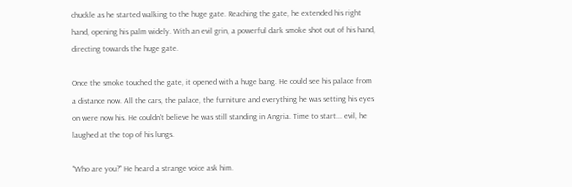chuckle as he started walking to the huge gate. Reaching the gate, he extended his right hand, opening his palm widely. With an evil grin, a powerful dark smoke shot out of his hand, directing towards the huge gate.

Once the smoke touched the gate, it opened with a huge bang. He could see his palace from a distance now. All the cars, the palace, the furniture and everything he was setting his eyes on were now his. He couldn't believe he was still standing in Angria. Time to start... evil, he laughed at the top of his lungs.

"Who are you?" He heard a strange voice ask him.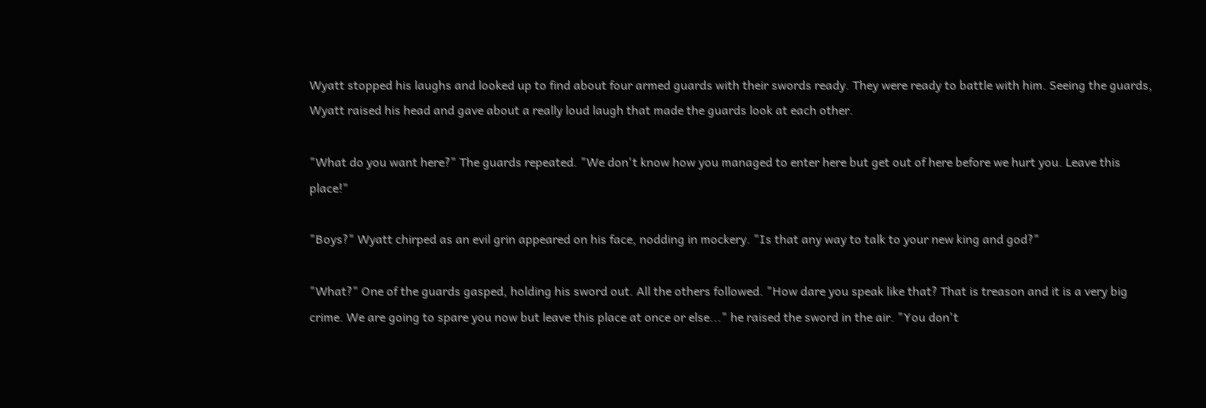Wyatt stopped his laughs and looked up to find about four armed guards with their swords ready. They were ready to battle with him. Seeing the guards, Wyatt raised his head and gave about a really loud laugh that made the guards look at each other.

"What do you want here?" The guards repeated. "We don't know how you managed to enter here but get out of here before we hurt you. Leave this place!"

"Boys?" Wyatt chirped as an evil grin appeared on his face, nodding in mockery. "Is that any way to talk to your new king and god?"

"What?" One of the guards gasped, holding his sword out. All the others followed. "How dare you speak like that? That is treason and it is a very big crime. We are going to spare you now but leave this place at once or else..." he raised the sword in the air. "You don't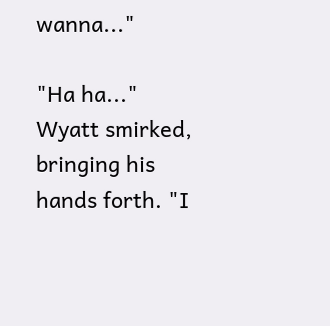wanna..."

"Ha ha..." Wyatt smirked, bringing his hands forth. "I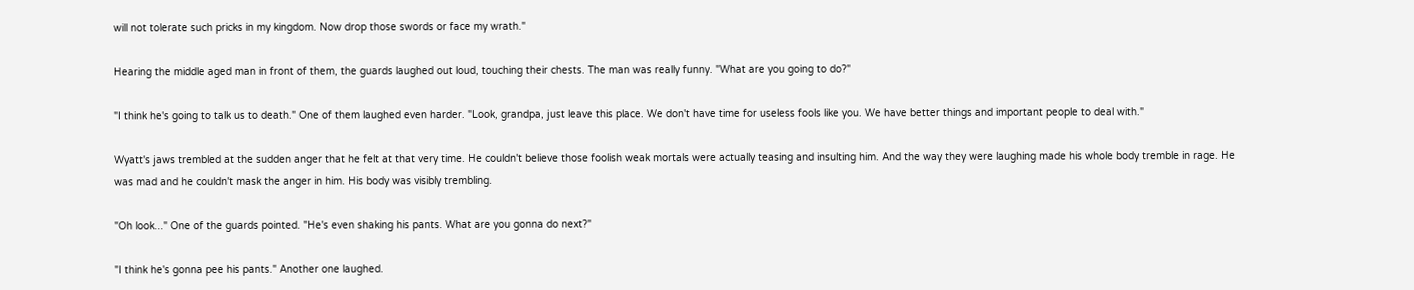will not tolerate such pricks in my kingdom. Now drop those swords or face my wrath."

Hearing the middle aged man in front of them, the guards laughed out loud, touching their chests. The man was really funny. "What are you going to do?"

"I think he's going to talk us to death." One of them laughed even harder. "Look, grandpa, just leave this place. We don't have time for useless fools like you. We have better things and important people to deal with."

Wyatt's jaws trembled at the sudden anger that he felt at that very time. He couldn't believe those foolish weak mortals were actually teasing and insulting him. And the way they were laughing made his whole body tremble in rage. He was mad and he couldn't mask the anger in him. His body was visibly trembling.

"Oh look..." One of the guards pointed. "He's even shaking his pants. What are you gonna do next?"

"I think he's gonna pee his pants." Another one laughed.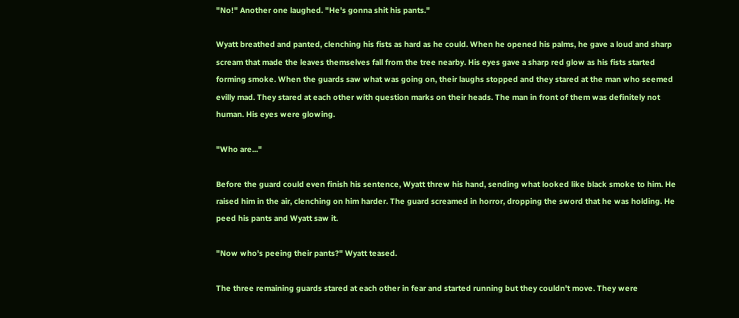"No!" Another one laughed. "He's gonna shit his pants."

Wyatt breathed and panted, clenching his fists as hard as he could. When he opened his palms, he gave a loud and sharp scream that made the leaves themselves fall from the tree nearby. His eyes gave a sharp red glow as his fists started forming smoke. When the guards saw what was going on, their laughs stopped and they stared at the man who seemed evilly mad. They stared at each other with question marks on their heads. The man in front of them was definitely not human. His eyes were glowing.

"Who are..."

Before the guard could even finish his sentence, Wyatt threw his hand, sending what looked like black smoke to him. He raised him in the air, clenching on him harder. The guard screamed in horror, dropping the sword that he was holding. He peed his pants and Wyatt saw it.

"Now who's peeing their pants?" Wyatt teased.

The three remaining guards stared at each other in fear and started running but they couldn't move. They were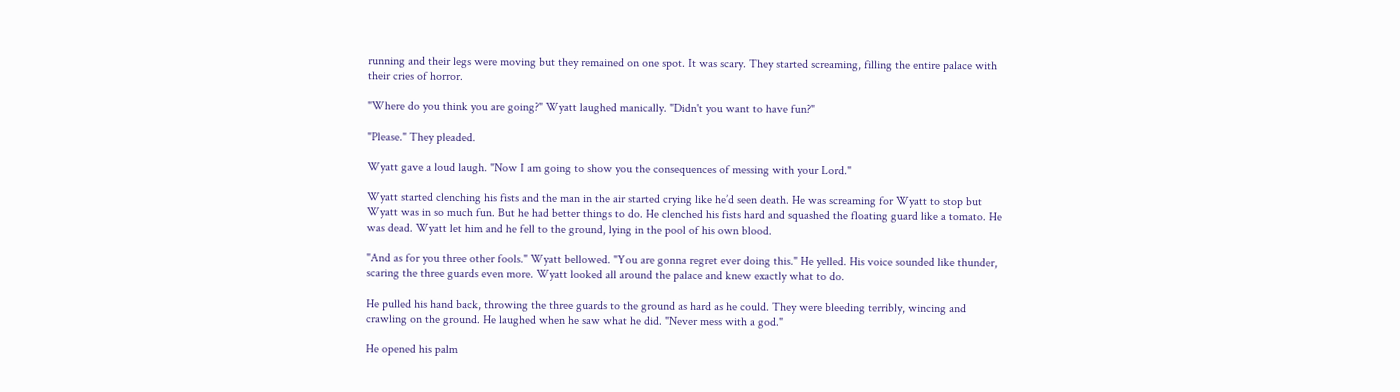running and their legs were moving but they remained on one spot. It was scary. They started screaming, filling the entire palace with their cries of horror.

"Where do you think you are going?" Wyatt laughed manically. "Didn't you want to have fun?"

"Please." They pleaded.

Wyatt gave a loud laugh. "Now I am going to show you the consequences of messing with your Lord."

Wyatt started clenching his fists and the man in the air started crying like he’d seen death. He was screaming for Wyatt to stop but Wyatt was in so much fun. But he had better things to do. He clenched his fists hard and squashed the floating guard like a tomato. He was dead. Wyatt let him and he fell to the ground, lying in the pool of his own blood.

"And as for you three other fools." Wyatt bellowed. "You are gonna regret ever doing this." He yelled. His voice sounded like thunder, scaring the three guards even more. Wyatt looked all around the palace and knew exactly what to do.

He pulled his hand back, throwing the three guards to the ground as hard as he could. They were bleeding terribly, wincing and crawling on the ground. He laughed when he saw what he did. "Never mess with a god."

He opened his palm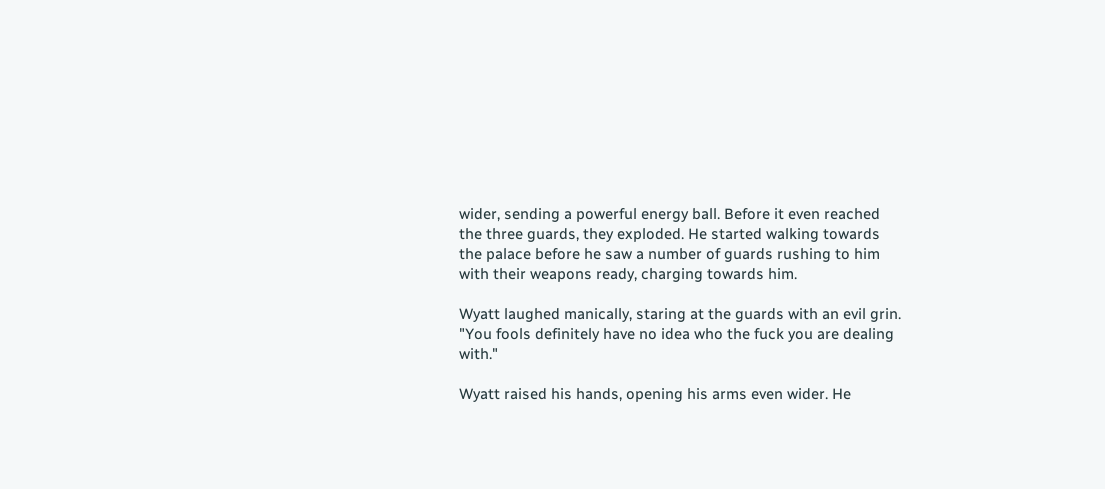wider, sending a powerful energy ball. Before it even reached the three guards, they exploded. He started walking towards the palace before he saw a number of guards rushing to him with their weapons ready, charging towards him.

Wyatt laughed manically, staring at the guards with an evil grin. "You fools definitely have no idea who the fuck you are dealing with."

Wyatt raised his hands, opening his arms even wider. He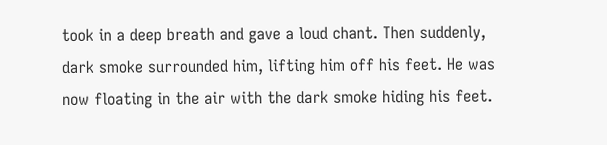took in a deep breath and gave a loud chant. Then suddenly, dark smoke surrounded him, lifting him off his feet. He was now floating in the air with the dark smoke hiding his feet.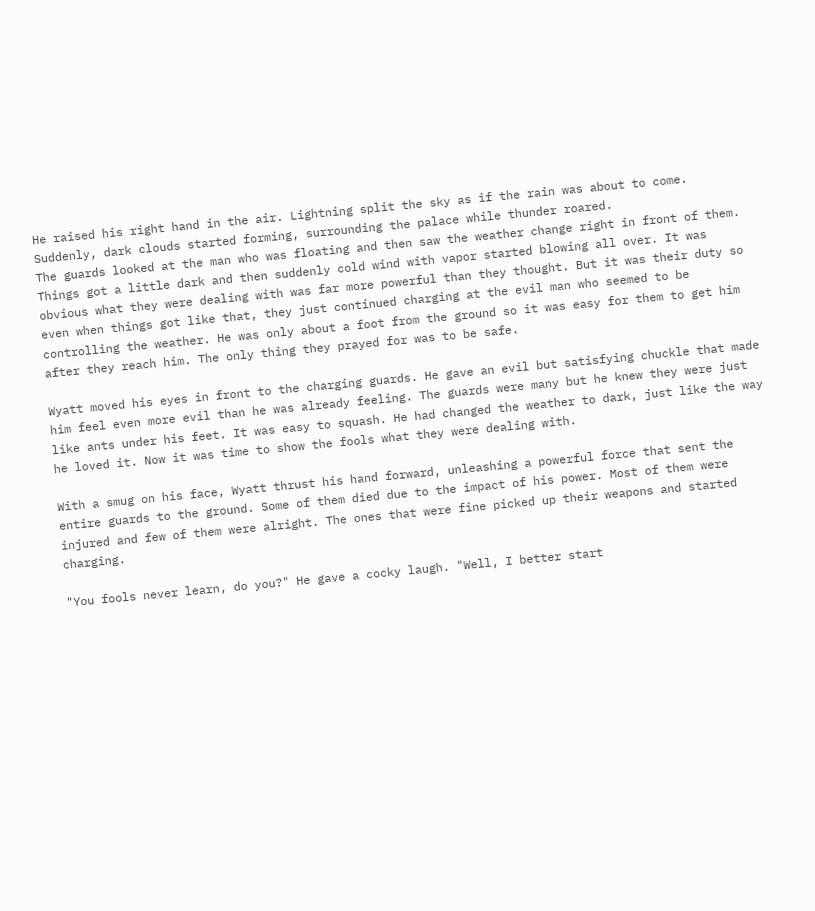He raised his right hand in the air. Lightning split the sky as if the rain was about to come. Suddenly, dark clouds started forming, surrounding the palace while thunder roared.
The guards looked at the man who was floating and then saw the weather change right in front of them. Things got a little dark and then suddenly cold wind with vapor started blowing all over. It was obvious what they were dealing with was far more powerful than they thought. But it was their duty so even when things got like that, they just continued charging at the evil man who seemed to be controlling the weather. He was only about a foot from the ground so it was easy for them to get him after they reach him. The only thing they prayed for was to be safe.

Wyatt moved his eyes in front to the charging guards. He gave an evil but satisfying chuckle that made him feel even more evil than he was already feeling. The guards were many but he knew they were just like ants under his feet. It was easy to squash. He had changed the weather to dark, just like the way he loved it. Now it was time to show the fools what they were dealing with.

With a smug on his face, Wyatt thrust his hand forward, unleashing a powerful force that sent the entire guards to the ground. Some of them died due to the impact of his power. Most of them were injured and few of them were alright. The ones that were fine picked up their weapons and started charging.

"You fools never learn, do you?" He gave a cocky laugh. "Well, I better start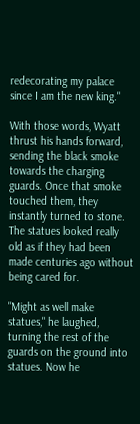redecorating my palace since I am the new king."

With those words, Wyatt thrust his hands forward, sending the black smoke towards the charging guards. Once that smoke touched them, they instantly turned to stone. The statues looked really old as if they had been made centuries ago without being cared for.

"Might as well make statues," he laughed, turning the rest of the guards on the ground into statues. Now he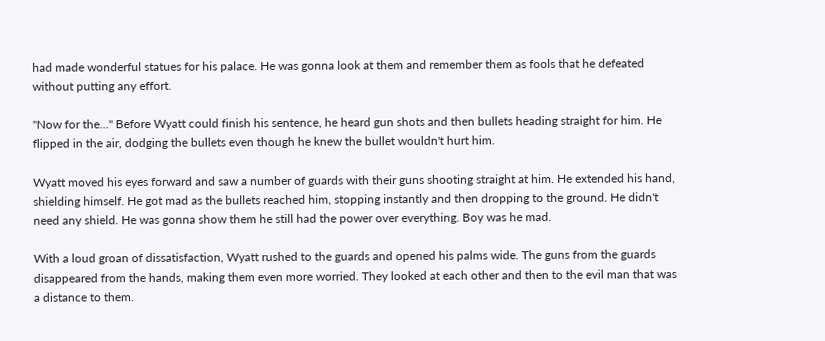had made wonderful statues for his palace. He was gonna look at them and remember them as fools that he defeated without putting any effort.

"Now for the..." Before Wyatt could finish his sentence, he heard gun shots and then bullets heading straight for him. He flipped in the air, dodging the bullets even though he knew the bullet wouldn't hurt him.

Wyatt moved his eyes forward and saw a number of guards with their guns shooting straight at him. He extended his hand, shielding himself. He got mad as the bullets reached him, stopping instantly and then dropping to the ground. He didn't need any shield. He was gonna show them he still had the power over everything. Boy was he mad.

With a loud groan of dissatisfaction, Wyatt rushed to the guards and opened his palms wide. The guns from the guards disappeared from the hands, making them even more worried. They looked at each other and then to the evil man that was a distance to them.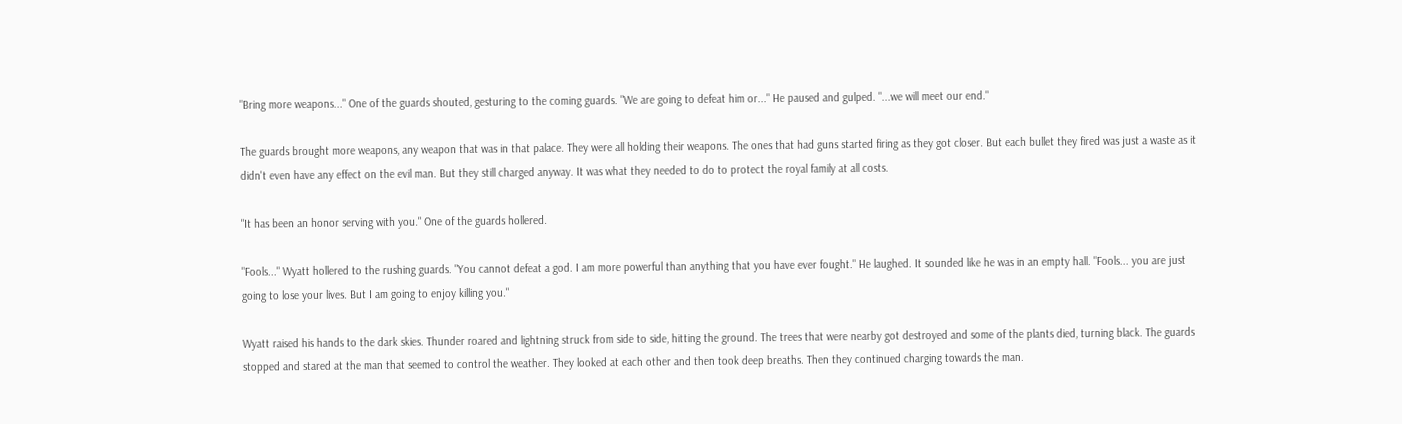"Bring more weapons..." One of the guards shouted, gesturing to the coming guards. "We are going to defeat him or..." He paused and gulped. "...we will meet our end."

The guards brought more weapons, any weapon that was in that palace. They were all holding their weapons. The ones that had guns started firing as they got closer. But each bullet they fired was just a waste as it didn't even have any effect on the evil man. But they still charged anyway. It was what they needed to do to protect the royal family at all costs.

"It has been an honor serving with you." One of the guards hollered.

"Fools..." Wyatt hollered to the rushing guards. "You cannot defeat a god. I am more powerful than anything that you have ever fought." He laughed. It sounded like he was in an empty hall. "Fools... you are just going to lose your lives. But I am going to enjoy killing you."

Wyatt raised his hands to the dark skies. Thunder roared and lightning struck from side to side, hitting the ground. The trees that were nearby got destroyed and some of the plants died, turning black. The guards stopped and stared at the man that seemed to control the weather. They looked at each other and then took deep breaths. Then they continued charging towards the man.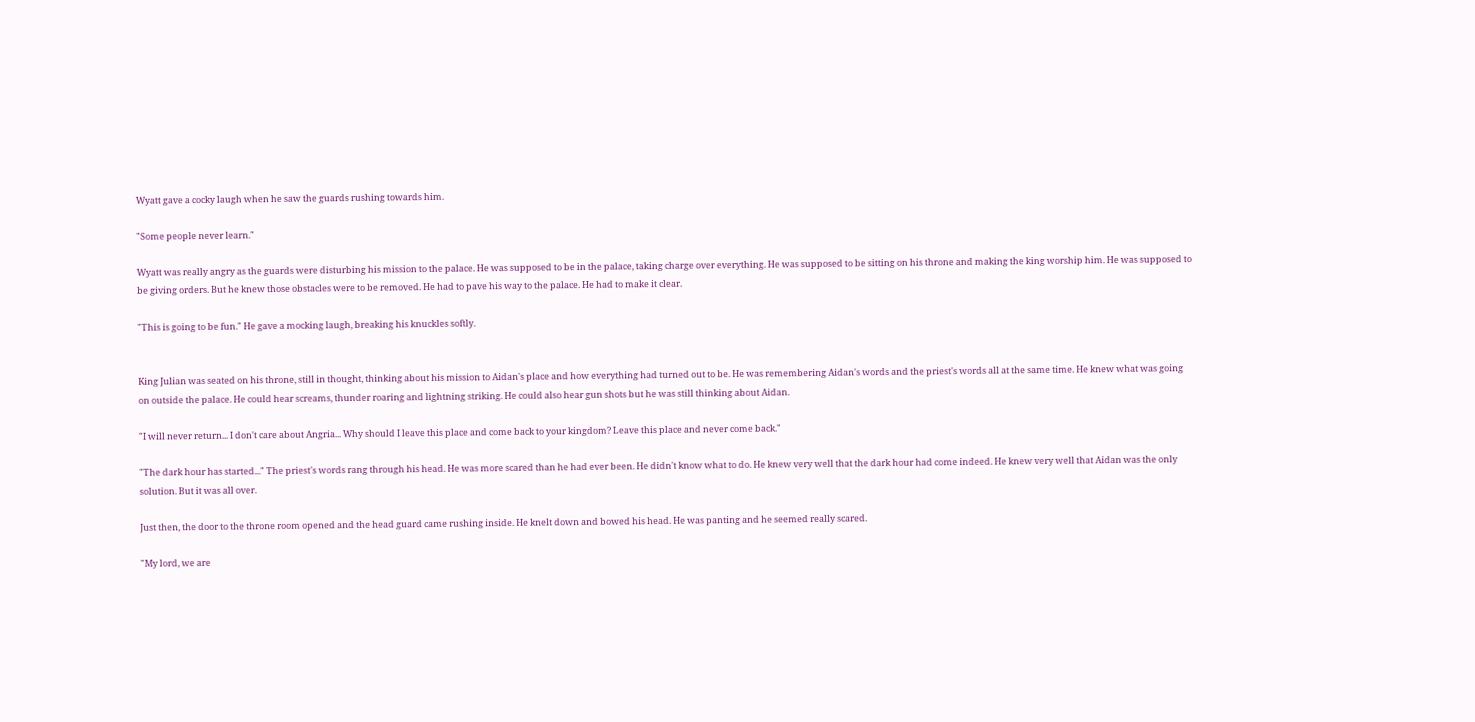Wyatt gave a cocky laugh when he saw the guards rushing towards him.

"Some people never learn."

Wyatt was really angry as the guards were disturbing his mission to the palace. He was supposed to be in the palace, taking charge over everything. He was supposed to be sitting on his throne and making the king worship him. He was supposed to be giving orders. But he knew those obstacles were to be removed. He had to pave his way to the palace. He had to make it clear.

"This is going to be fun." He gave a mocking laugh, breaking his knuckles softly.


King Julian was seated on his throne, still in thought, thinking about his mission to Aidan's place and how everything had turned out to be. He was remembering Aidan's words and the priest's words all at the same time. He knew what was going on outside the palace. He could hear screams, thunder roaring and lightning striking. He could also hear gun shots but he was still thinking about Aidan.

"I will never return... I don't care about Angria... Why should I leave this place and come back to your kingdom? Leave this place and never come back."

"The dark hour has started..." The priest's words rang through his head. He was more scared than he had ever been. He didn't know what to do. He knew very well that the dark hour had come indeed. He knew very well that Aidan was the only solution. But it was all over.

Just then, the door to the throne room opened and the head guard came rushing inside. He knelt down and bowed his head. He was panting and he seemed really scared.

"My lord, we are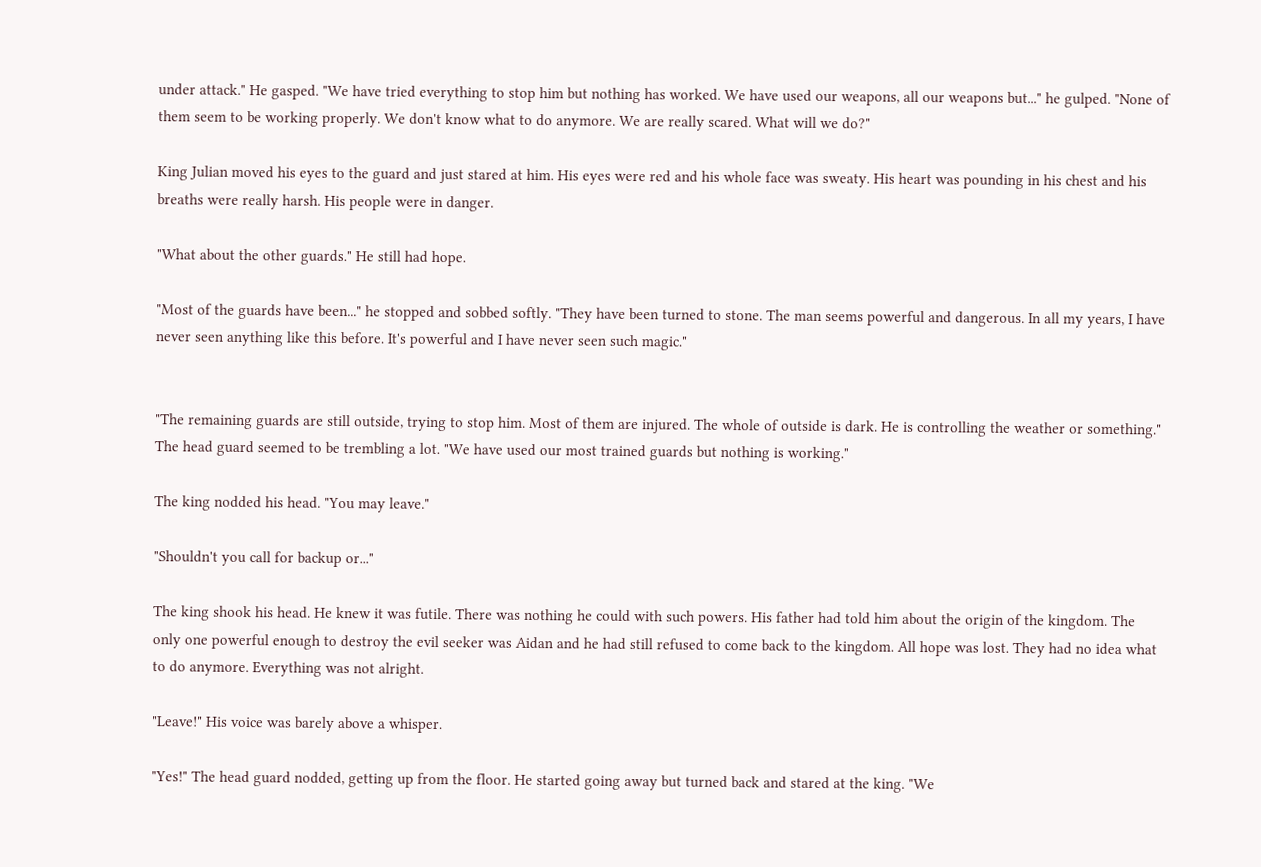under attack." He gasped. "We have tried everything to stop him but nothing has worked. We have used our weapons, all our weapons but..." he gulped. "None of them seem to be working properly. We don't know what to do anymore. We are really scared. What will we do?"

King Julian moved his eyes to the guard and just stared at him. His eyes were red and his whole face was sweaty. His heart was pounding in his chest and his breaths were really harsh. His people were in danger.

"What about the other guards." He still had hope.

"Most of the guards have been..." he stopped and sobbed softly. "They have been turned to stone. The man seems powerful and dangerous. In all my years, I have never seen anything like this before. It's powerful and I have never seen such magic."


"The remaining guards are still outside, trying to stop him. Most of them are injured. The whole of outside is dark. He is controlling the weather or something." The head guard seemed to be trembling a lot. "We have used our most trained guards but nothing is working."

The king nodded his head. "You may leave."

"Shouldn't you call for backup or..."

The king shook his head. He knew it was futile. There was nothing he could with such powers. His father had told him about the origin of the kingdom. The only one powerful enough to destroy the evil seeker was Aidan and he had still refused to come back to the kingdom. All hope was lost. They had no idea what to do anymore. Everything was not alright.

"Leave!" His voice was barely above a whisper.

"Yes!" The head guard nodded, getting up from the floor. He started going away but turned back and stared at the king. "We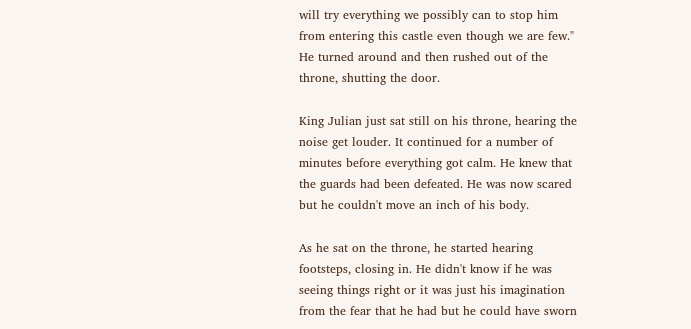will try everything we possibly can to stop him from entering this castle even though we are few." He turned around and then rushed out of the throne, shutting the door.

King Julian just sat still on his throne, hearing the noise get louder. It continued for a number of minutes before everything got calm. He knew that the guards had been defeated. He was now scared but he couldn't move an inch of his body.

As he sat on the throne, he started hearing footsteps, closing in. He didn't know if he was seeing things right or it was just his imagination from the fear that he had but he could have sworn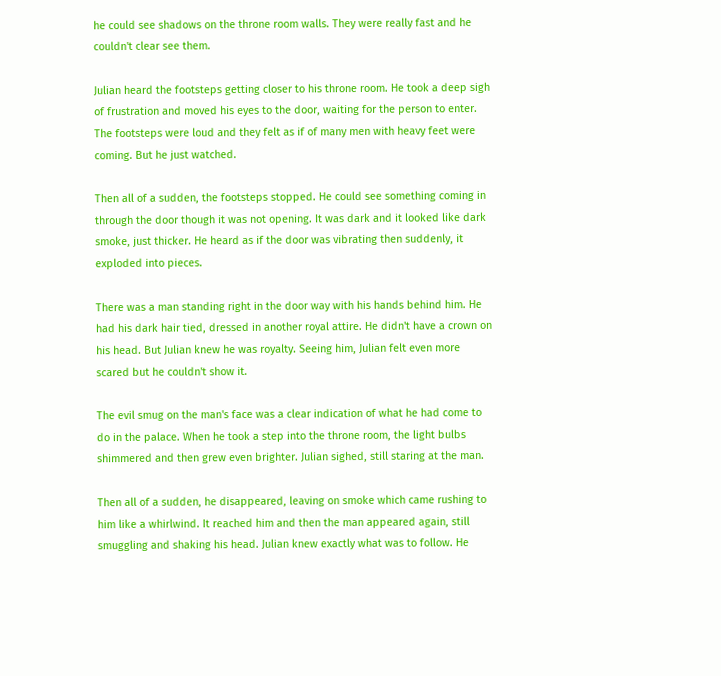he could see shadows on the throne room walls. They were really fast and he couldn't clear see them.

Julian heard the footsteps getting closer to his throne room. He took a deep sigh of frustration and moved his eyes to the door, waiting for the person to enter. The footsteps were loud and they felt as if of many men with heavy feet were coming. But he just watched.

Then all of a sudden, the footsteps stopped. He could see something coming in through the door though it was not opening. It was dark and it looked like dark smoke, just thicker. He heard as if the door was vibrating then suddenly, it exploded into pieces.

There was a man standing right in the door way with his hands behind him. He had his dark hair tied, dressed in another royal attire. He didn't have a crown on his head. But Julian knew he was royalty. Seeing him, Julian felt even more scared but he couldn't show it.

The evil smug on the man's face was a clear indication of what he had come to do in the palace. When he took a step into the throne room, the light bulbs shimmered and then grew even brighter. Julian sighed, still staring at the man.

Then all of a sudden, he disappeared, leaving on smoke which came rushing to him like a whirlwind. It reached him and then the man appeared again, still smuggling and shaking his head. Julian knew exactly what was to follow. He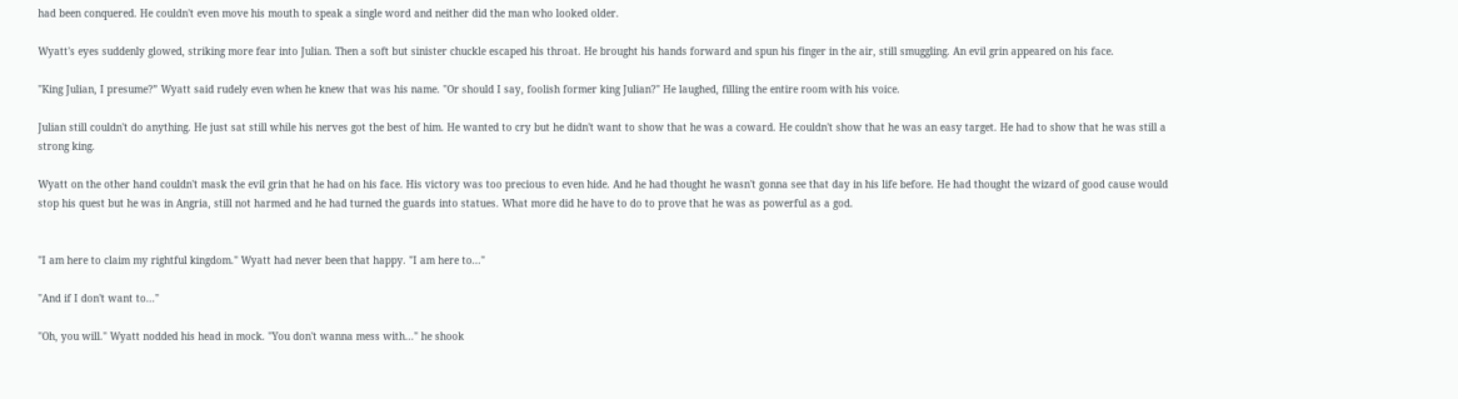had been conquered. He couldn't even move his mouth to speak a single word and neither did the man who looked older.

Wyatt's eyes suddenly glowed, striking more fear into Julian. Then a soft but sinister chuckle escaped his throat. He brought his hands forward and spun his finger in the air, still smuggling. An evil grin appeared on his face.

"King Julian, I presume?” Wyatt said rudely even when he knew that was his name. "Or should I say, foolish former king Julian?" He laughed, filling the entire room with his voice.

Julian still couldn't do anything. He just sat still while his nerves got the best of him. He wanted to cry but he didn't want to show that he was a coward. He couldn't show that he was an easy target. He had to show that he was still a strong king.

Wyatt on the other hand couldn't mask the evil grin that he had on his face. His victory was too precious to even hide. And he had thought he wasn't gonna see that day in his life before. He had thought the wizard of good cause would stop his quest but he was in Angria, still not harmed and he had turned the guards into statues. What more did he have to do to prove that he was as powerful as a god.


"I am here to claim my rightful kingdom." Wyatt had never been that happy. "I am here to..."

"And if I don't want to..."

"Oh, you will." Wyatt nodded his head in mock. "You don't wanna mess with..." he shook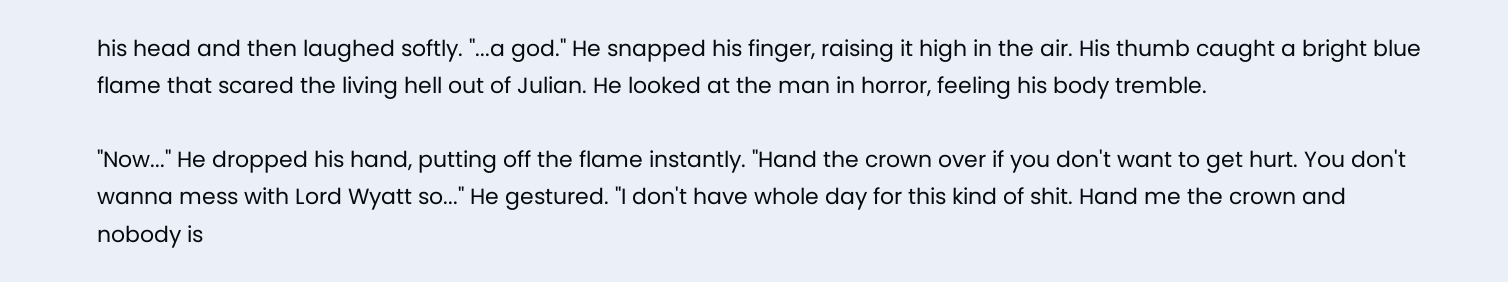his head and then laughed softly. "...a god." He snapped his finger, raising it high in the air. His thumb caught a bright blue flame that scared the living hell out of Julian. He looked at the man in horror, feeling his body tremble.

"Now..." He dropped his hand, putting off the flame instantly. "Hand the crown over if you don't want to get hurt. You don't wanna mess with Lord Wyatt so..." He gestured. "I don't have whole day for this kind of shit. Hand me the crown and nobody is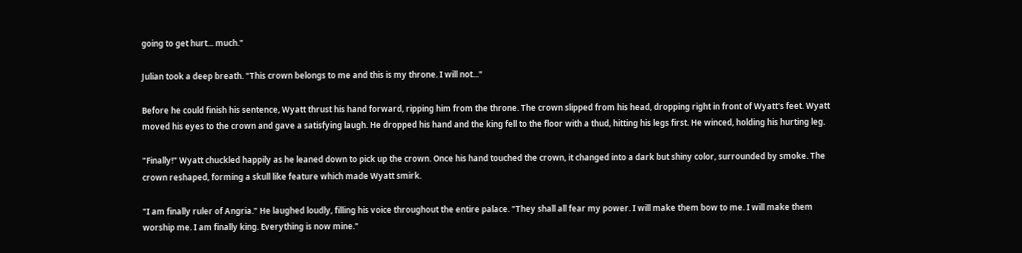going to get hurt... much."

Julian took a deep breath. "This crown belongs to me and this is my throne. I will not..."

Before he could finish his sentence, Wyatt thrust his hand forward, ripping him from the throne. The crown slipped from his head, dropping right in front of Wyatt's feet. Wyatt moved his eyes to the crown and gave a satisfying laugh. He dropped his hand and the king fell to the floor with a thud, hitting his legs first. He winced, holding his hurting leg.

"Finally!" Wyatt chuckled happily as he leaned down to pick up the crown. Once his hand touched the crown, it changed into a dark but shiny color, surrounded by smoke. The crown reshaped, forming a skull like feature which made Wyatt smirk.

"I am finally ruler of Angria." He laughed loudly, filling his voice throughout the entire palace. "They shall all fear my power. I will make them bow to me. I will make them worship me. I am finally king. Everything is now mine."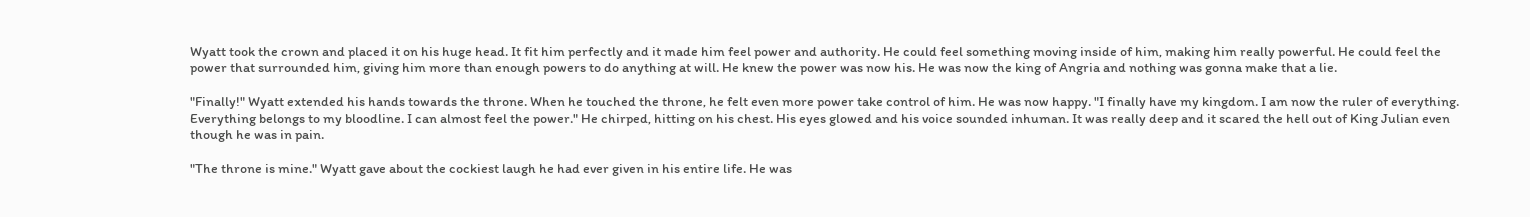Wyatt took the crown and placed it on his huge head. It fit him perfectly and it made him feel power and authority. He could feel something moving inside of him, making him really powerful. He could feel the power that surrounded him, giving him more than enough powers to do anything at will. He knew the power was now his. He was now the king of Angria and nothing was gonna make that a lie.

"Finally!" Wyatt extended his hands towards the throne. When he touched the throne, he felt even more power take control of him. He was now happy. "I finally have my kingdom. I am now the ruler of everything. Everything belongs to my bloodline. I can almost feel the power." He chirped, hitting on his chest. His eyes glowed and his voice sounded inhuman. It was really deep and it scared the hell out of King Julian even though he was in pain.

"The throne is mine." Wyatt gave about the cockiest laugh he had ever given in his entire life. He was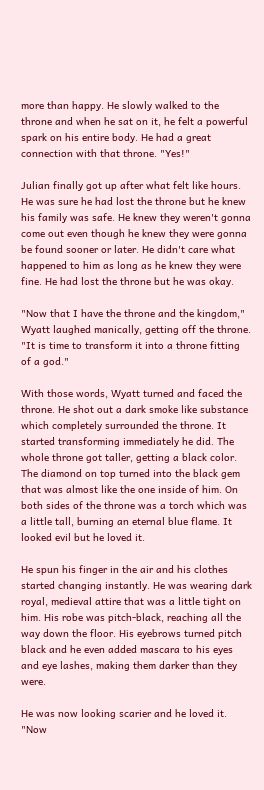more than happy. He slowly walked to the throne and when he sat on it, he felt a powerful spark on his entire body. He had a great connection with that throne. "Yes!"

Julian finally got up after what felt like hours. He was sure he had lost the throne but he knew his family was safe. He knew they weren't gonna come out even though he knew they were gonna be found sooner or later. He didn't care what happened to him as long as he knew they were fine. He had lost the throne but he was okay.

"Now that I have the throne and the kingdom," Wyatt laughed manically, getting off the throne. "It is time to transform it into a throne fitting of a god."

With those words, Wyatt turned and faced the throne. He shot out a dark smoke like substance which completely surrounded the throne. It started transforming immediately he did. The whole throne got taller, getting a black color. The diamond on top turned into the black gem that was almost like the one inside of him. On both sides of the throne was a torch which was a little tall, burning an eternal blue flame. It looked evil but he loved it.

He spun his finger in the air and his clothes started changing instantly. He was wearing dark royal, medieval attire that was a little tight on him. His robe was pitch-black, reaching all the way down the floor. His eyebrows turned pitch black and he even added mascara to his eyes and eye lashes, making them darker than they were.

He was now looking scarier and he loved it. "Now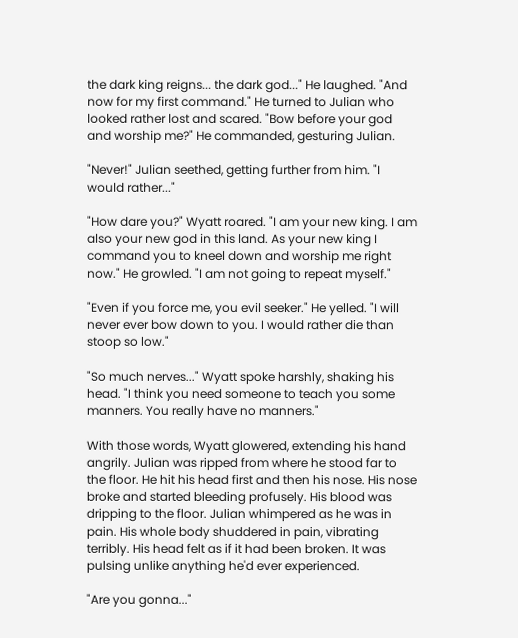the dark king reigns... the dark god..." He laughed. "And now for my first command." He turned to Julian who looked rather lost and scared. "Bow before your god and worship me?" He commanded, gesturing Julian.

"Never!" Julian seethed, getting further from him. "I would rather..."

"How dare you?" Wyatt roared. "I am your new king. I am also your new god in this land. As your new king I command you to kneel down and worship me right now." He growled. "I am not going to repeat myself."

"Even if you force me, you evil seeker." He yelled. "I will never ever bow down to you. I would rather die than stoop so low."

"So much nerves..." Wyatt spoke harshly, shaking his head. "I think you need someone to teach you some manners. You really have no manners."

With those words, Wyatt glowered, extending his hand angrily. Julian was ripped from where he stood far to the floor. He hit his head first and then his nose. His nose broke and started bleeding profusely. His blood was dripping to the floor. Julian whimpered as he was in pain. His whole body shuddered in pain, vibrating terribly. His head felt as if it had been broken. It was pulsing unlike anything he'd ever experienced.

"Are you gonna..."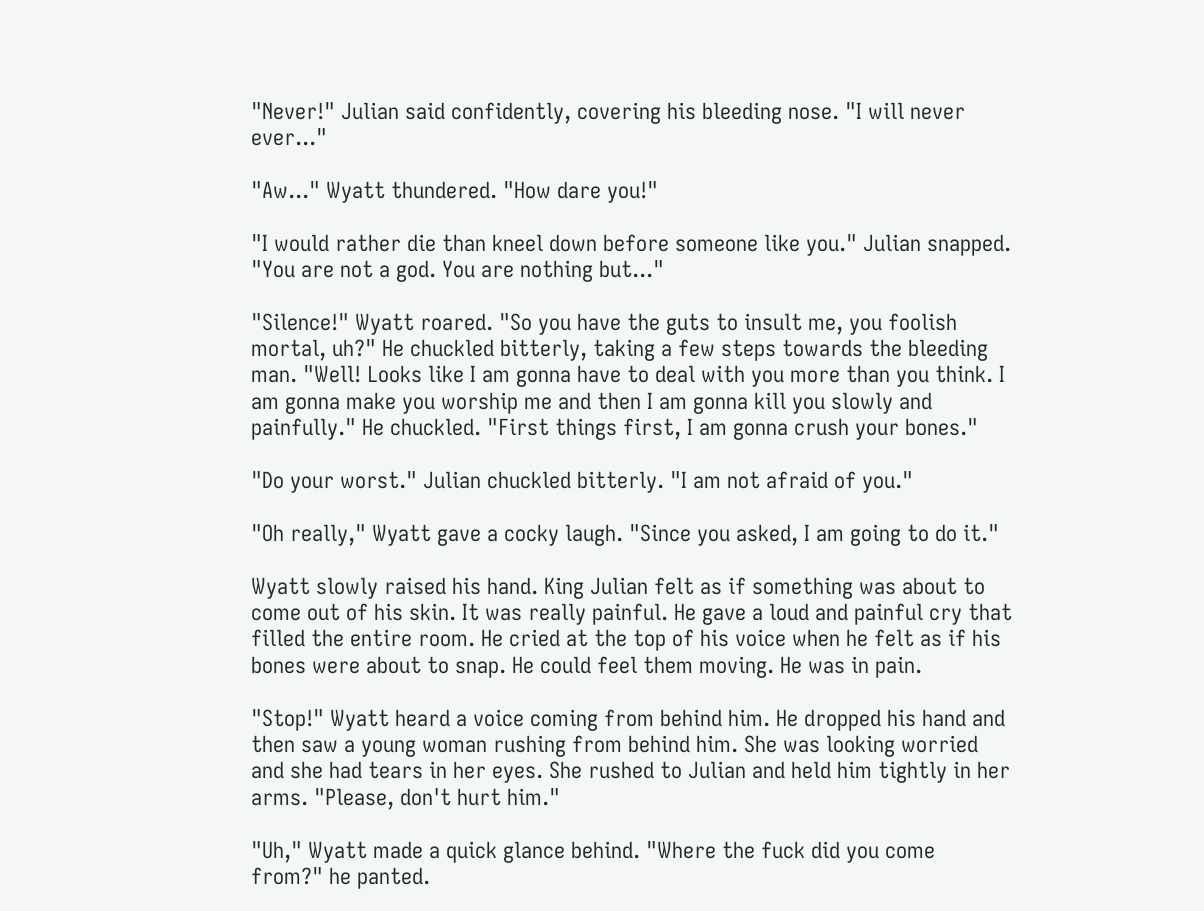"Never!" Julian said confidently, covering his bleeding nose. "I will never ever..."

"Aw..." Wyatt thundered. "How dare you!"

"I would rather die than kneel down before someone like you." Julian snapped. "You are not a god. You are nothing but..."

"Silence!" Wyatt roared. "So you have the guts to insult me, you foolish mortal, uh?" He chuckled bitterly, taking a few steps towards the bleeding man. "Well! Looks like I am gonna have to deal with you more than you think. I am gonna make you worship me and then I am gonna kill you slowly and painfully." He chuckled. "First things first, I am gonna crush your bones."

"Do your worst." Julian chuckled bitterly. "I am not afraid of you."

"Oh really," Wyatt gave a cocky laugh. "Since you asked, I am going to do it."

Wyatt slowly raised his hand. King Julian felt as if something was about to come out of his skin. It was really painful. He gave a loud and painful cry that filled the entire room. He cried at the top of his voice when he felt as if his bones were about to snap. He could feel them moving. He was in pain.

"Stop!" Wyatt heard a voice coming from behind him. He dropped his hand and then saw a young woman rushing from behind him. She was looking worried and she had tears in her eyes. She rushed to Julian and held him tightly in her arms. "Please, don't hurt him."

"Uh," Wyatt made a quick glance behind. "Where the fuck did you come from?" he panted.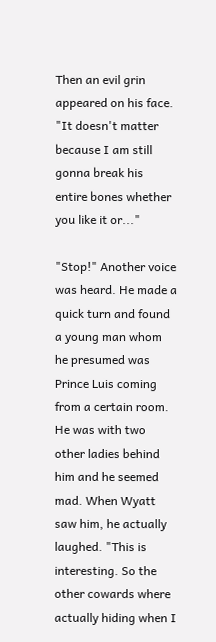Then an evil grin appeared on his face. "It doesn't matter because I am still gonna break his entire bones whether you like it or..."

"Stop!" Another voice was heard. He made a quick turn and found a young man whom he presumed was Prince Luis coming from a certain room. He was with two other ladies behind him and he seemed mad. When Wyatt saw him, he actually laughed. "This is interesting. So the other cowards where actually hiding when I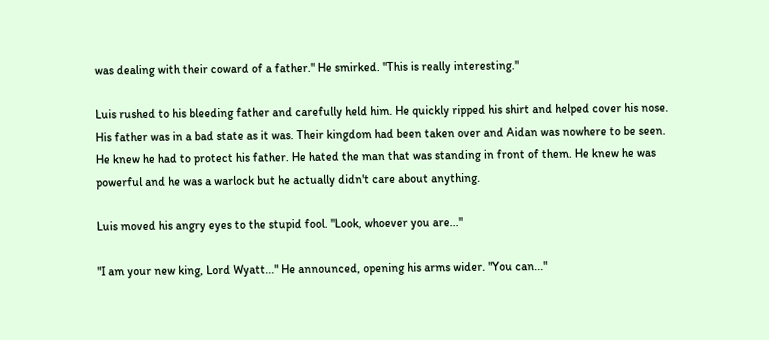was dealing with their coward of a father." He smirked. "This is really interesting."

Luis rushed to his bleeding father and carefully held him. He quickly ripped his shirt and helped cover his nose. His father was in a bad state as it was. Their kingdom had been taken over and Aidan was nowhere to be seen. He knew he had to protect his father. He hated the man that was standing in front of them. He knew he was powerful and he was a warlock but he actually didn't care about anything.

Luis moved his angry eyes to the stupid fool. "Look, whoever you are..."

"I am your new king, Lord Wyatt..." He announced, opening his arms wider. "You can..."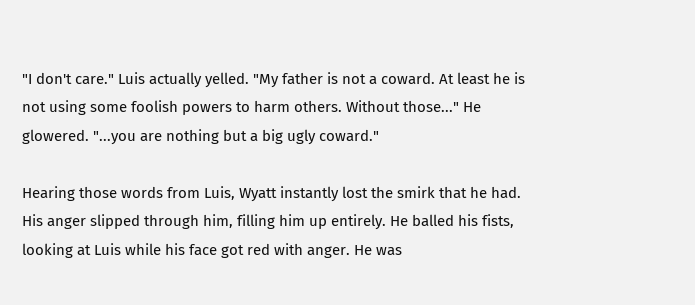"I don't care." Luis actually yelled. "My father is not a coward. At least he is not using some foolish powers to harm others. Without those..." He glowered. "...you are nothing but a big ugly coward."

Hearing those words from Luis, Wyatt instantly lost the smirk that he had. His anger slipped through him, filling him up entirely. He balled his fists, looking at Luis while his face got red with anger. He was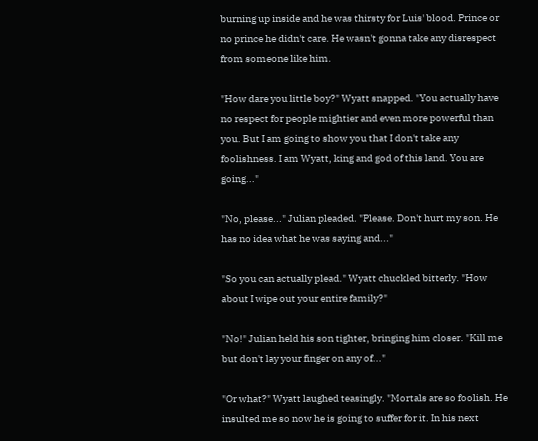burning up inside and he was thirsty for Luis' blood. Prince or no prince he didn't care. He wasn't gonna take any disrespect from someone like him.

"How dare you little boy?" Wyatt snapped. "You actually have no respect for people mightier and even more powerful than you. But I am going to show you that I don't take any foolishness. I am Wyatt, king and god of this land. You are going..."

"No, please..." Julian pleaded. "Please. Don't hurt my son. He has no idea what he was saying and..."

"So you can actually plead." Wyatt chuckled bitterly. "How about I wipe out your entire family?"

"No!" Julian held his son tighter, bringing him closer. "Kill me but don't lay your finger on any of..."

"Or what?" Wyatt laughed teasingly. "Mortals are so foolish. He insulted me so now he is going to suffer for it. In his next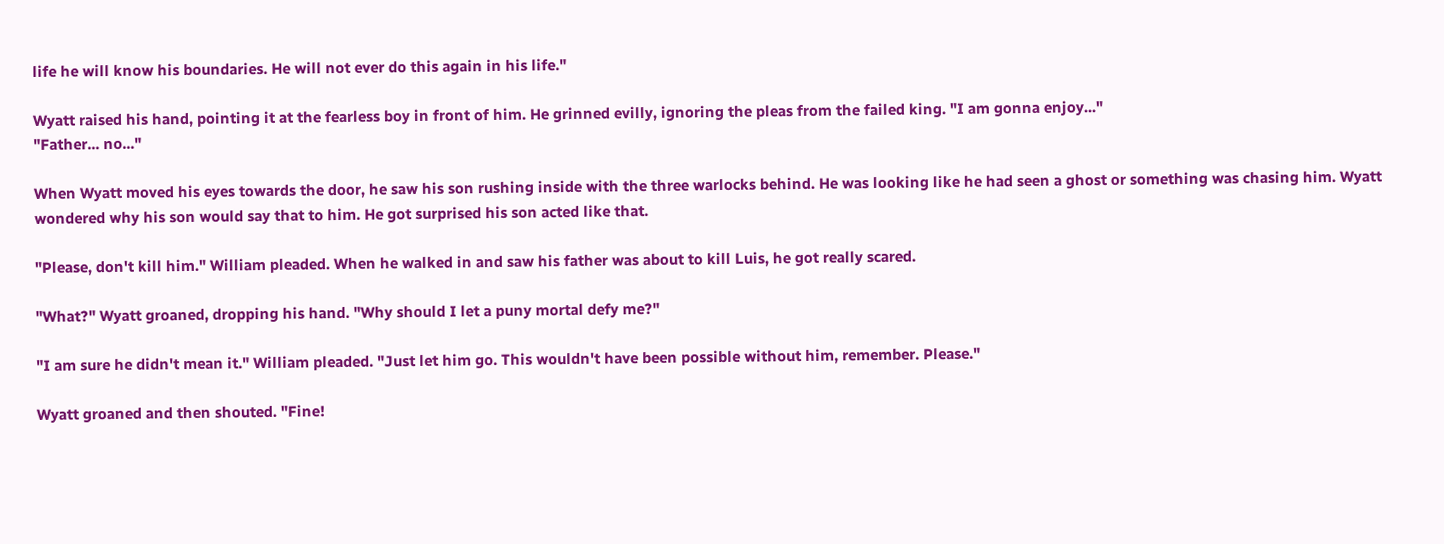life he will know his boundaries. He will not ever do this again in his life."

Wyatt raised his hand, pointing it at the fearless boy in front of him. He grinned evilly, ignoring the pleas from the failed king. "I am gonna enjoy..."
"Father... no..."

When Wyatt moved his eyes towards the door, he saw his son rushing inside with the three warlocks behind. He was looking like he had seen a ghost or something was chasing him. Wyatt wondered why his son would say that to him. He got surprised his son acted like that.

"Please, don't kill him." William pleaded. When he walked in and saw his father was about to kill Luis, he got really scared.

"What?" Wyatt groaned, dropping his hand. "Why should I let a puny mortal defy me?"

"I am sure he didn't mean it." William pleaded. "Just let him go. This wouldn't have been possible without him, remember. Please."

Wyatt groaned and then shouted. "Fine!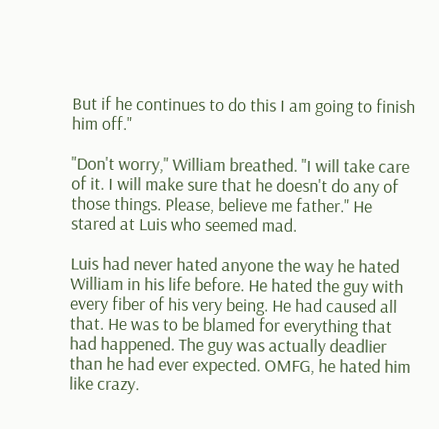But if he continues to do this I am going to finish him off."

"Don't worry," William breathed. "I will take care of it. I will make sure that he doesn't do any of those things. Please, believe me father." He stared at Luis who seemed mad.

Luis had never hated anyone the way he hated William in his life before. He hated the guy with every fiber of his very being. He had caused all that. He was to be blamed for everything that had happened. The guy was actually deadlier than he had ever expected. OMFG, he hated him like crazy.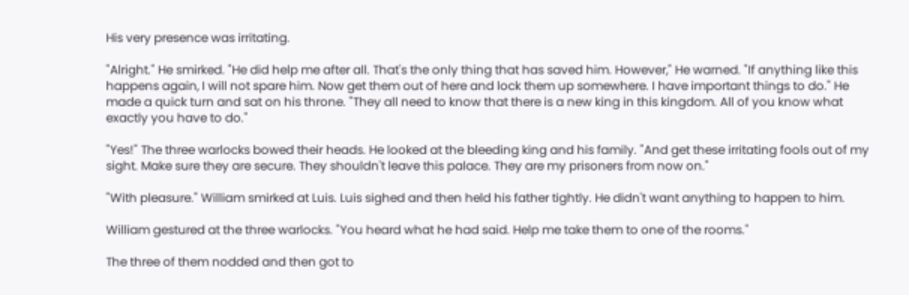His very presence was irritating.

"Alright." He smirked. "He did help me after all. That's the only thing that has saved him. However," He warned. "If anything like this happens again, I will not spare him. Now get them out of here and lock them up somewhere. I have important things to do." He made a quick turn and sat on his throne. "They all need to know that there is a new king in this kingdom. All of you know what exactly you have to do."

"Yes!" The three warlocks bowed their heads. He looked at the bleeding king and his family. "And get these irritating fools out of my sight. Make sure they are secure. They shouldn't leave this palace. They are my prisoners from now on."

"With pleasure." William smirked at Luis. Luis sighed and then held his father tightly. He didn't want anything to happen to him.

William gestured at the three warlocks. "You heard what he had said. Help me take them to one of the rooms."

The three of them nodded and then got to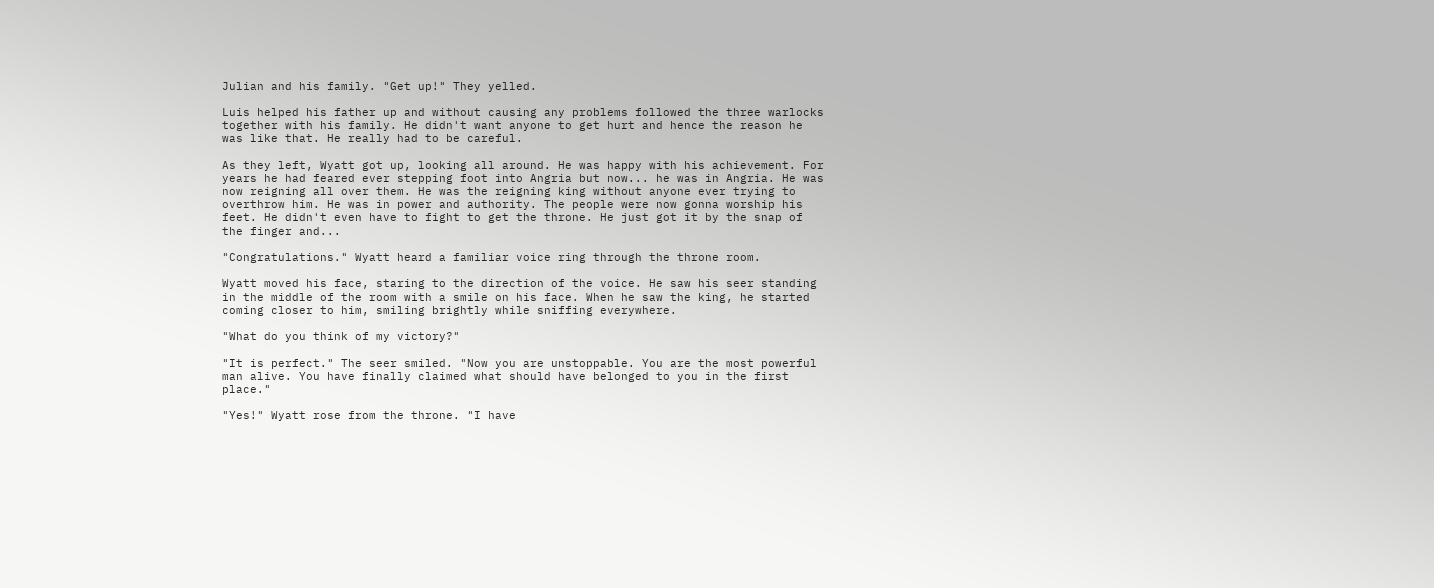Julian and his family. "Get up!" They yelled.

Luis helped his father up and without causing any problems followed the three warlocks together with his family. He didn't want anyone to get hurt and hence the reason he was like that. He really had to be careful.

As they left, Wyatt got up, looking all around. He was happy with his achievement. For years he had feared ever stepping foot into Angria but now... he was in Angria. He was now reigning all over them. He was the reigning king without anyone ever trying to overthrow him. He was in power and authority. The people were now gonna worship his feet. He didn't even have to fight to get the throne. He just got it by the snap of the finger and...

"Congratulations." Wyatt heard a familiar voice ring through the throne room.

Wyatt moved his face, staring to the direction of the voice. He saw his seer standing in the middle of the room with a smile on his face. When he saw the king, he started coming closer to him, smiling brightly while sniffing everywhere.

"What do you think of my victory?"

"It is perfect." The seer smiled. "Now you are unstoppable. You are the most powerful man alive. You have finally claimed what should have belonged to you in the first place."

"Yes!" Wyatt rose from the throne. "I have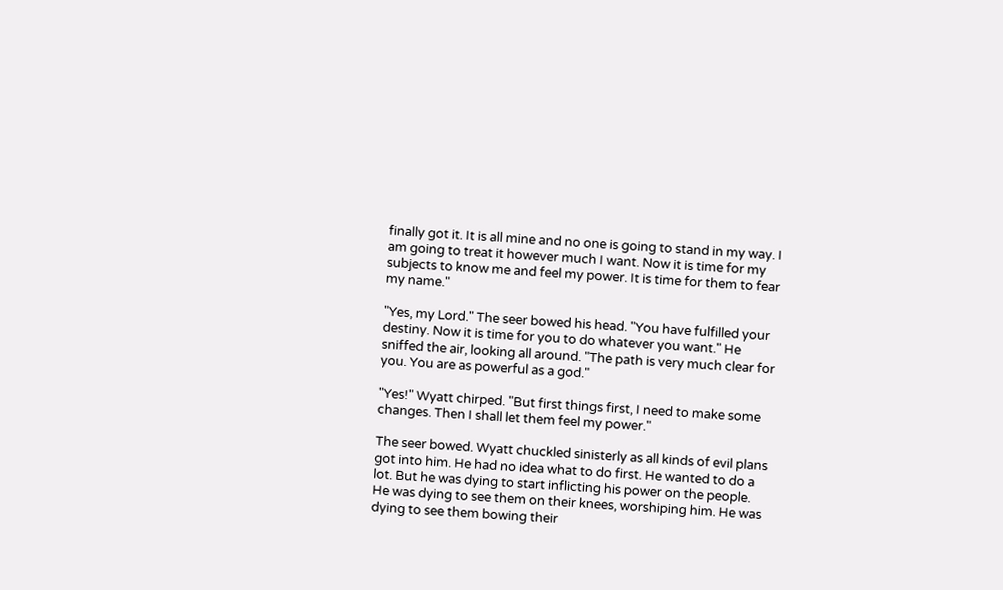finally got it. It is all mine and no one is going to stand in my way. I am going to treat it however much I want. Now it is time for my subjects to know me and feel my power. It is time for them to fear my name."

"Yes, my Lord." The seer bowed his head. "You have fulfilled your destiny. Now it is time for you to do whatever you want." He sniffed the air, looking all around. "The path is very much clear for you. You are as powerful as a god."

"Yes!" Wyatt chirped. "But first things first, I need to make some changes. Then I shall let them feel my power."

The seer bowed. Wyatt chuckled sinisterly as all kinds of evil plans got into him. He had no idea what to do first. He wanted to do a lot. But he was dying to start inflicting his power on the people. He was dying to see them on their knees, worshiping him. He was dying to see them bowing their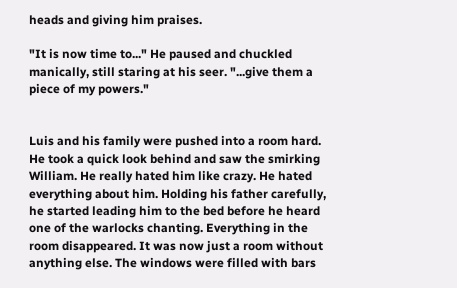heads and giving him praises.

"It is now time to..." He paused and chuckled manically, still staring at his seer. "...give them a piece of my powers."


Luis and his family were pushed into a room hard. He took a quick look behind and saw the smirking William. He really hated him like crazy. He hated everything about him. Holding his father carefully, he started leading him to the bed before he heard one of the warlocks chanting. Everything in the room disappeared. It was now just a room without anything else. The windows were filled with bars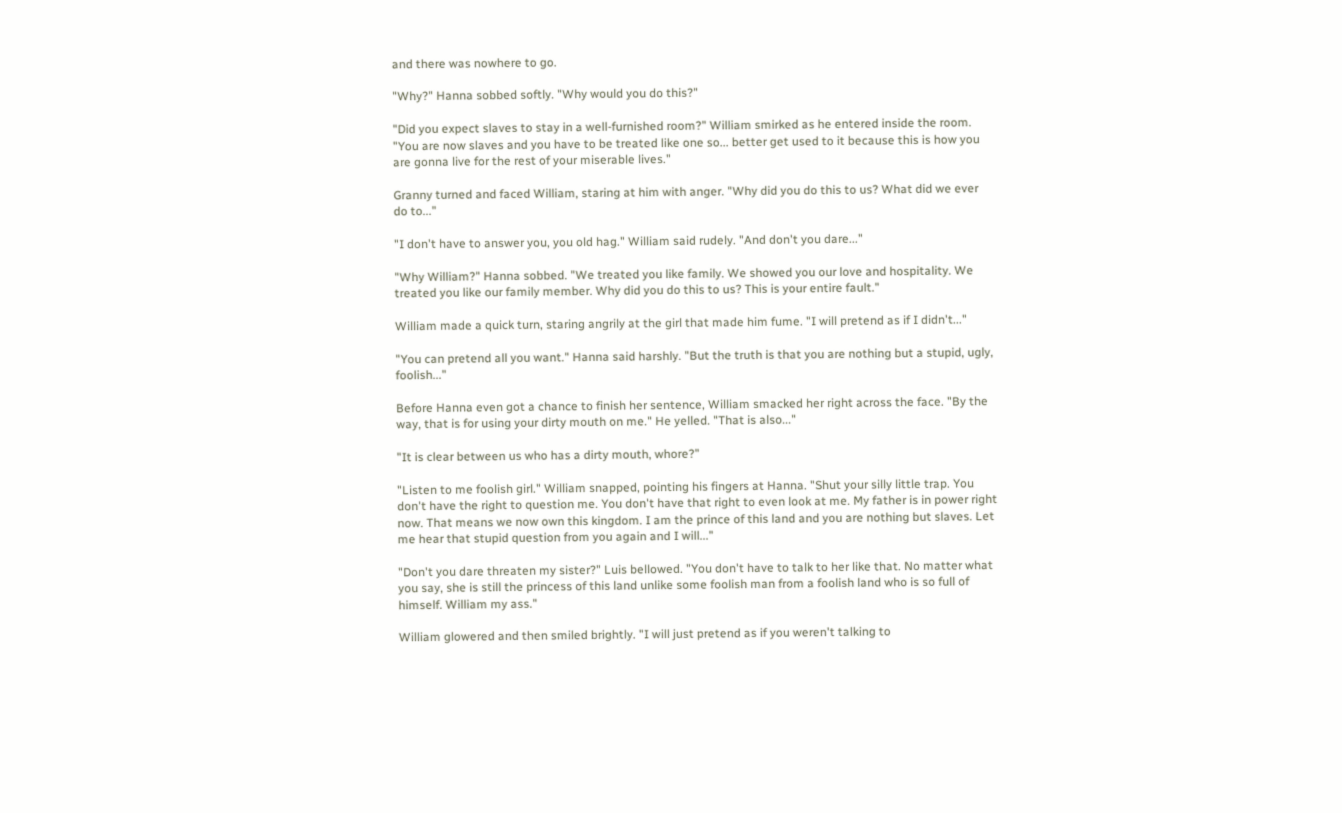and there was nowhere to go.

"Why?" Hanna sobbed softly. "Why would you do this?"

"Did you expect slaves to stay in a well-furnished room?" William smirked as he entered inside the room. "You are now slaves and you have to be treated like one so... better get used to it because this is how you are gonna live for the rest of your miserable lives."

Granny turned and faced William, staring at him with anger. "Why did you do this to us? What did we ever do to..."

"I don't have to answer you, you old hag." William said rudely. "And don't you dare..."

"Why William?" Hanna sobbed. "We treated you like family. We showed you our love and hospitality. We treated you like our family member. Why did you do this to us? This is your entire fault."

William made a quick turn, staring angrily at the girl that made him fume. "I will pretend as if I didn't..."

"You can pretend all you want." Hanna said harshly. "But the truth is that you are nothing but a stupid, ugly, foolish..."

Before Hanna even got a chance to finish her sentence, William smacked her right across the face. "By the way, that is for using your dirty mouth on me." He yelled. "That is also..."

"It is clear between us who has a dirty mouth, whore?"

"Listen to me foolish girl." William snapped, pointing his fingers at Hanna. "Shut your silly little trap. You don't have the right to question me. You don't have that right to even look at me. My father is in power right now. That means we now own this kingdom. I am the prince of this land and you are nothing but slaves. Let me hear that stupid question from you again and I will..."

"Don't you dare threaten my sister?" Luis bellowed. "You don't have to talk to her like that. No matter what you say, she is still the princess of this land unlike some foolish man from a foolish land who is so full of himself. William my ass."

William glowered and then smiled brightly. "I will just pretend as if you weren't talking to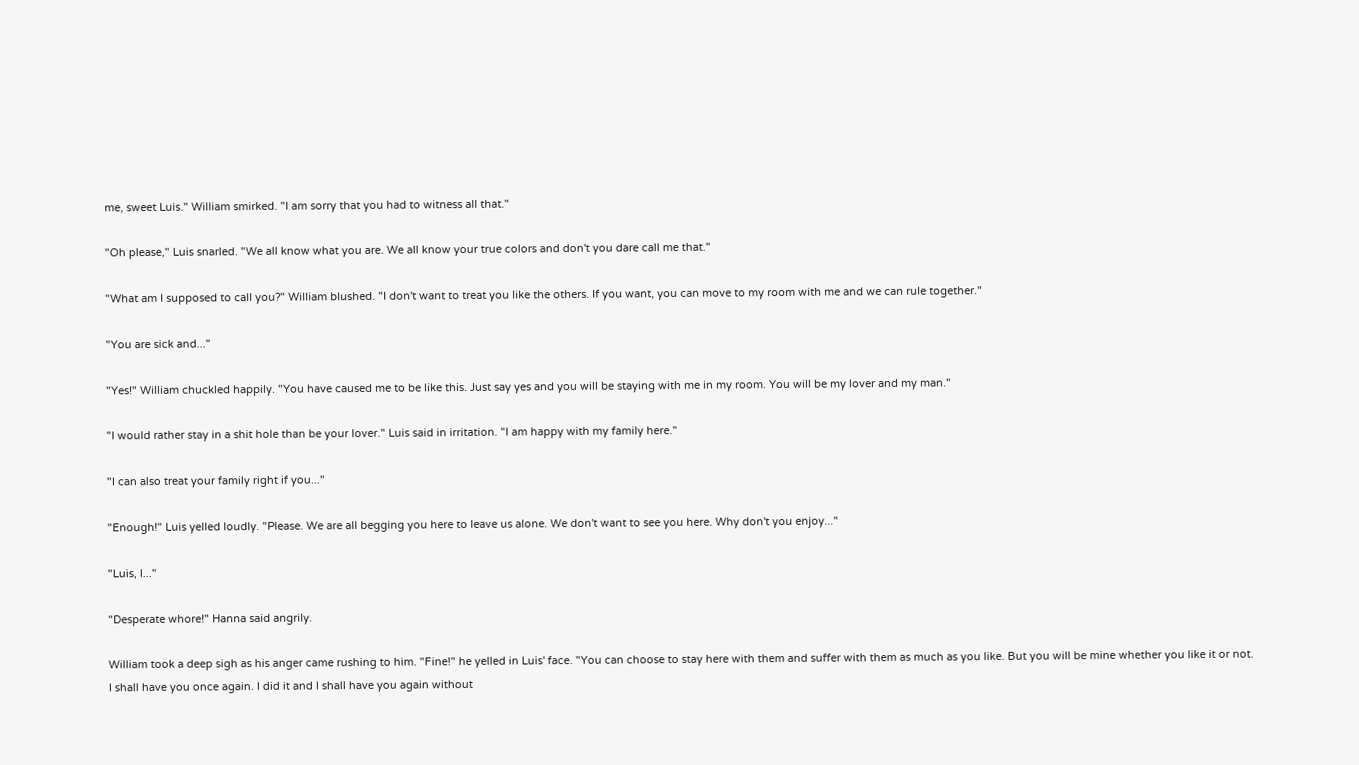me, sweet Luis." William smirked. "I am sorry that you had to witness all that."

"Oh please," Luis snarled. "We all know what you are. We all know your true colors and don't you dare call me that."

"What am I supposed to call you?" William blushed. "I don't want to treat you like the others. If you want, you can move to my room with me and we can rule together."

"You are sick and..."

"Yes!" William chuckled happily. "You have caused me to be like this. Just say yes and you will be staying with me in my room. You will be my lover and my man."

"I would rather stay in a shit hole than be your lover." Luis said in irritation. "I am happy with my family here."

"I can also treat your family right if you..."

"Enough!" Luis yelled loudly. "Please. We are all begging you here to leave us alone. We don't want to see you here. Why don't you enjoy..."

"Luis, I..."

"Desperate whore!" Hanna said angrily.

William took a deep sigh as his anger came rushing to him. "Fine!" he yelled in Luis' face. "You can choose to stay here with them and suffer with them as much as you like. But you will be mine whether you like it or not. I shall have you once again. I did it and I shall have you again without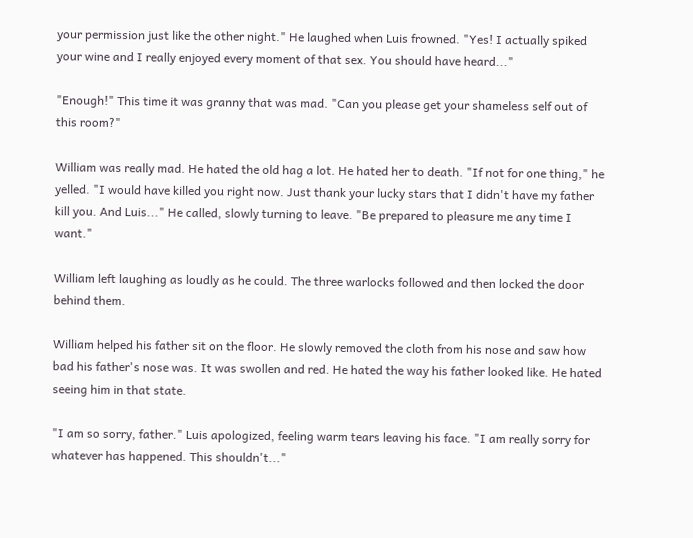your permission just like the other night." He laughed when Luis frowned. "Yes! I actually spiked your wine and I really enjoyed every moment of that sex. You should have heard..."

"Enough!" This time it was granny that was mad. "Can you please get your shameless self out of this room?"

William was really mad. He hated the old hag a lot. He hated her to death. "If not for one thing," he yelled. "I would have killed you right now. Just thank your lucky stars that I didn't have my father kill you. And Luis..." He called, slowly turning to leave. "Be prepared to pleasure me any time I want."

William left laughing as loudly as he could. The three warlocks followed and then locked the door behind them.

William helped his father sit on the floor. He slowly removed the cloth from his nose and saw how bad his father's nose was. It was swollen and red. He hated the way his father looked like. He hated seeing him in that state.

"I am so sorry, father." Luis apologized, feeling warm tears leaving his face. "I am really sorry for whatever has happened. This shouldn't..."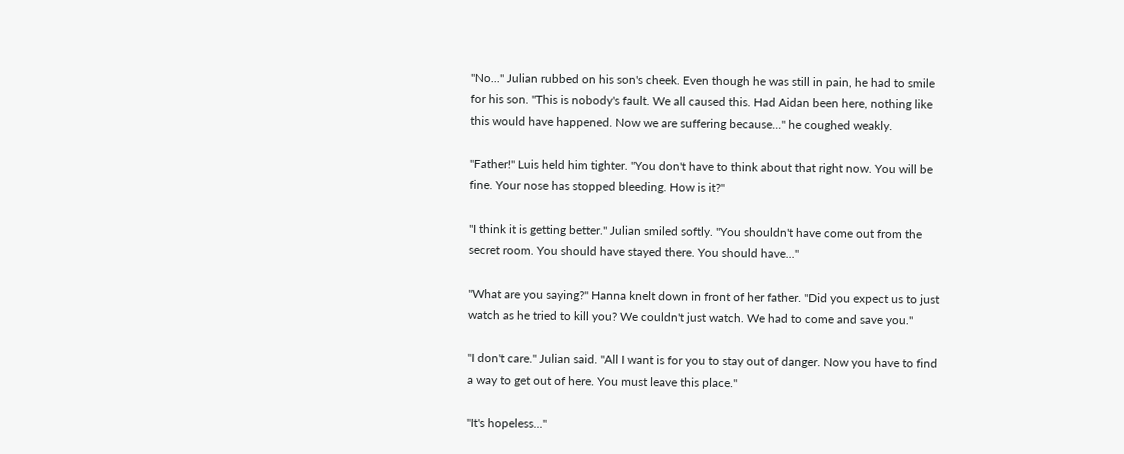"No..." Julian rubbed on his son's cheek. Even though he was still in pain, he had to smile for his son. "This is nobody's fault. We all caused this. Had Aidan been here, nothing like this would have happened. Now we are suffering because..." he coughed weakly.

"Father!" Luis held him tighter. "You don't have to think about that right now. You will be fine. Your nose has stopped bleeding. How is it?"

"I think it is getting better." Julian smiled softly. "You shouldn't have come out from the secret room. You should have stayed there. You should have..."

"What are you saying?" Hanna knelt down in front of her father. "Did you expect us to just watch as he tried to kill you? We couldn't just watch. We had to come and save you."

"I don't care." Julian said. "All I want is for you to stay out of danger. Now you have to find a way to get out of here. You must leave this place."

"It's hopeless..."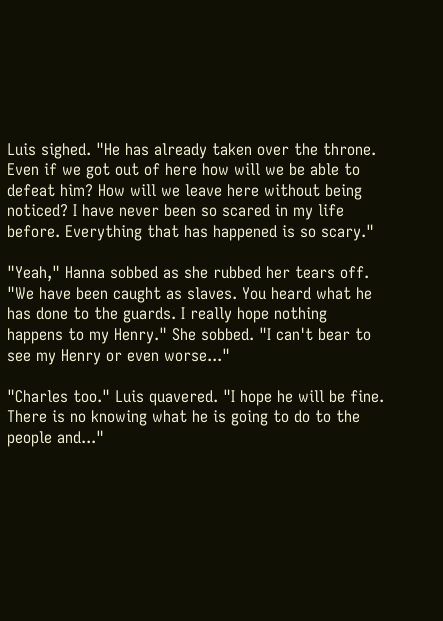Luis sighed. "He has already taken over the throne. Even if we got out of here how will we be able to defeat him? How will we leave here without being noticed? I have never been so scared in my life before. Everything that has happened is so scary."

"Yeah," Hanna sobbed as she rubbed her tears off. "We have been caught as slaves. You heard what he has done to the guards. I really hope nothing happens to my Henry." She sobbed. "I can't bear to see my Henry or even worse..."

"Charles too." Luis quavered. "I hope he will be fine. There is no knowing what he is going to do to the people and..."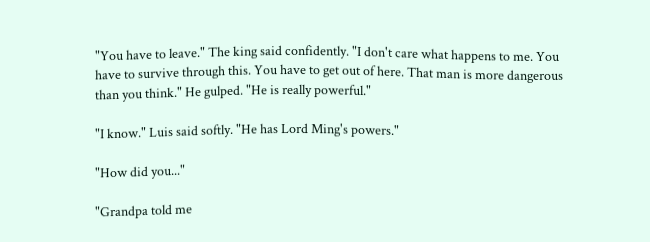"You have to leave." The king said confidently. "I don't care what happens to me. You have to survive through this. You have to get out of here. That man is more dangerous than you think." He gulped. "He is really powerful."

"I know." Luis said softly. "He has Lord Ming's powers."

"How did you..."

"Grandpa told me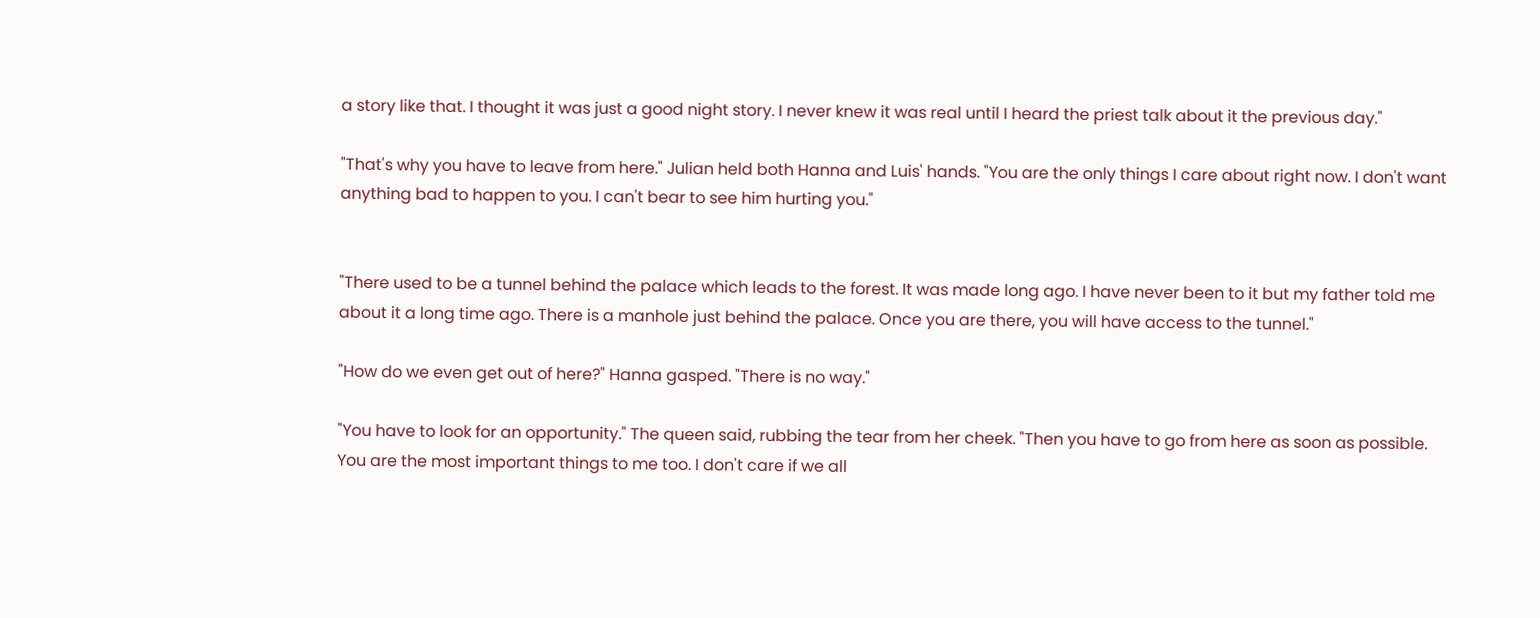a story like that. I thought it was just a good night story. I never knew it was real until I heard the priest talk about it the previous day."

"That's why you have to leave from here." Julian held both Hanna and Luis' hands. "You are the only things I care about right now. I don't want anything bad to happen to you. I can't bear to see him hurting you."


"There used to be a tunnel behind the palace which leads to the forest. It was made long ago. I have never been to it but my father told me about it a long time ago. There is a manhole just behind the palace. Once you are there, you will have access to the tunnel."

"How do we even get out of here?" Hanna gasped. "There is no way."

"You have to look for an opportunity." The queen said, rubbing the tear from her cheek. "Then you have to go from here as soon as possible. You are the most important things to me too. I don't care if we all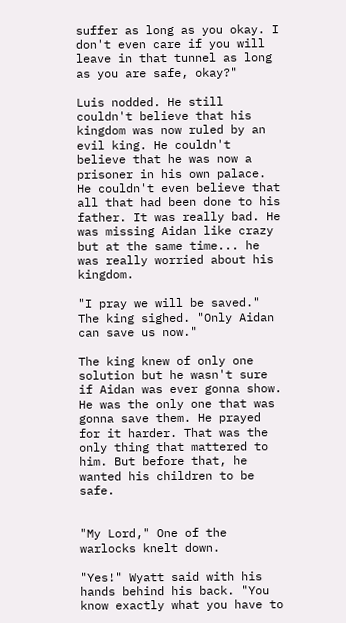suffer as long as you okay. I don't even care if you will leave in that tunnel as long as you are safe, okay?"

Luis nodded. He still couldn't believe that his kingdom was now ruled by an evil king. He couldn't believe that he was now a prisoner in his own palace. He couldn't even believe that all that had been done to his father. It was really bad. He was missing Aidan like crazy but at the same time... he was really worried about his kingdom.

"I pray we will be saved." The king sighed. "Only Aidan can save us now."

The king knew of only one solution but he wasn't sure if Aidan was ever gonna show. He was the only one that was gonna save them. He prayed for it harder. That was the only thing that mattered to him. But before that, he wanted his children to be safe.


"My Lord," One of the warlocks knelt down.

"Yes!" Wyatt said with his hands behind his back. "You know exactly what you have to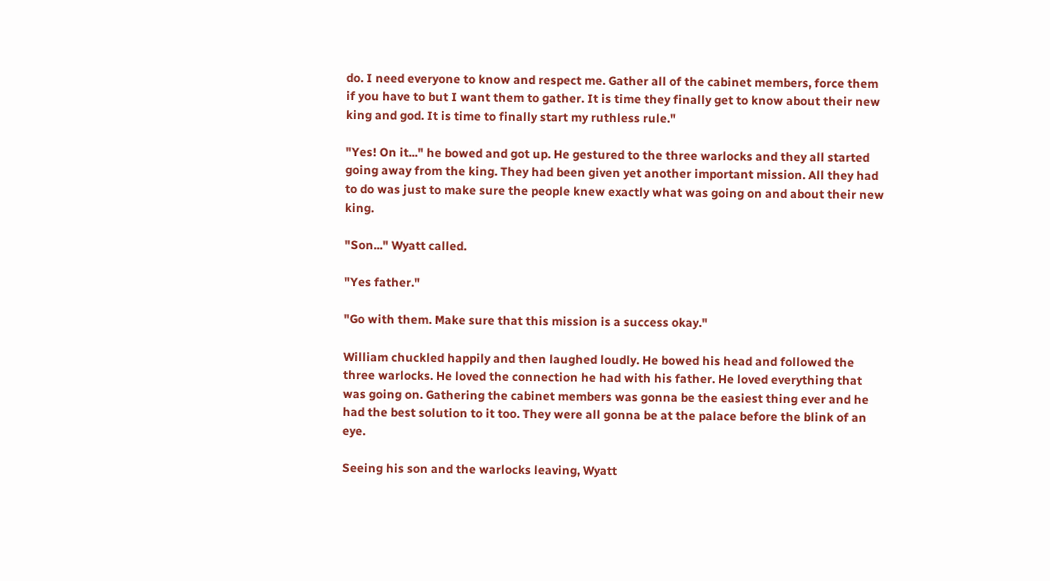do. I need everyone to know and respect me. Gather all of the cabinet members, force them if you have to but I want them to gather. It is time they finally get to know about their new king and god. It is time to finally start my ruthless rule."

"Yes! On it..." he bowed and got up. He gestured to the three warlocks and they all started going away from the king. They had been given yet another important mission. All they had to do was just to make sure the people knew exactly what was going on and about their new king.

"Son..." Wyatt called.

"Yes father."

"Go with them. Make sure that this mission is a success okay."

William chuckled happily and then laughed loudly. He bowed his head and followed the three warlocks. He loved the connection he had with his father. He loved everything that was going on. Gathering the cabinet members was gonna be the easiest thing ever and he had the best solution to it too. They were all gonna be at the palace before the blink of an eye.

Seeing his son and the warlocks leaving, Wyatt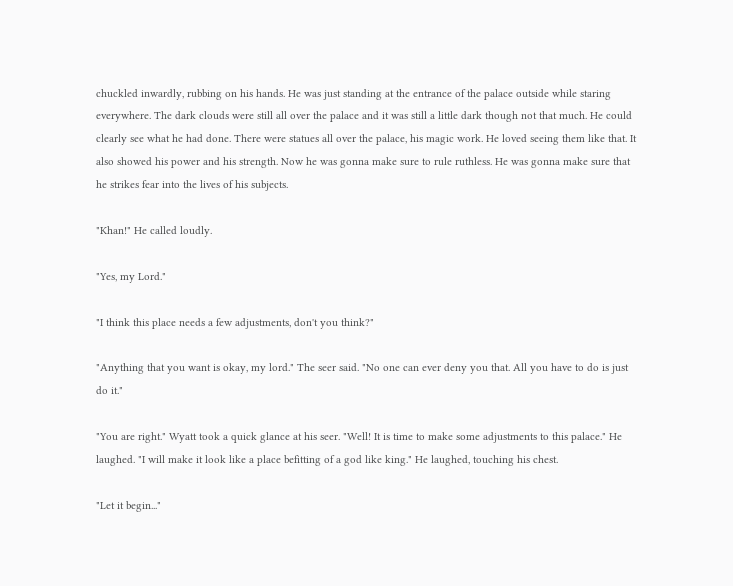chuckled inwardly, rubbing on his hands. He was just standing at the entrance of the palace outside while staring everywhere. The dark clouds were still all over the palace and it was still a little dark though not that much. He could clearly see what he had done. There were statues all over the palace, his magic work. He loved seeing them like that. It also showed his power and his strength. Now he was gonna make sure to rule ruthless. He was gonna make sure that he strikes fear into the lives of his subjects.

"Khan!" He called loudly.

"Yes, my Lord."

"I think this place needs a few adjustments, don't you think?"

"Anything that you want is okay, my lord." The seer said. "No one can ever deny you that. All you have to do is just do it."

"You are right." Wyatt took a quick glance at his seer. "Well! It is time to make some adjustments to this palace." He laughed. "I will make it look like a place befitting of a god like king." He laughed, touching his chest.

"Let it begin..."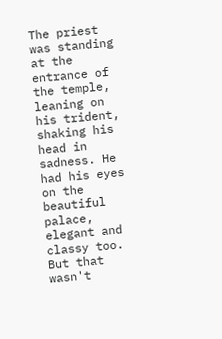The priest was standing at the entrance of the temple, leaning on his trident, shaking his head in sadness. He had his eyes on the beautiful palace, elegant and classy too. But that wasn't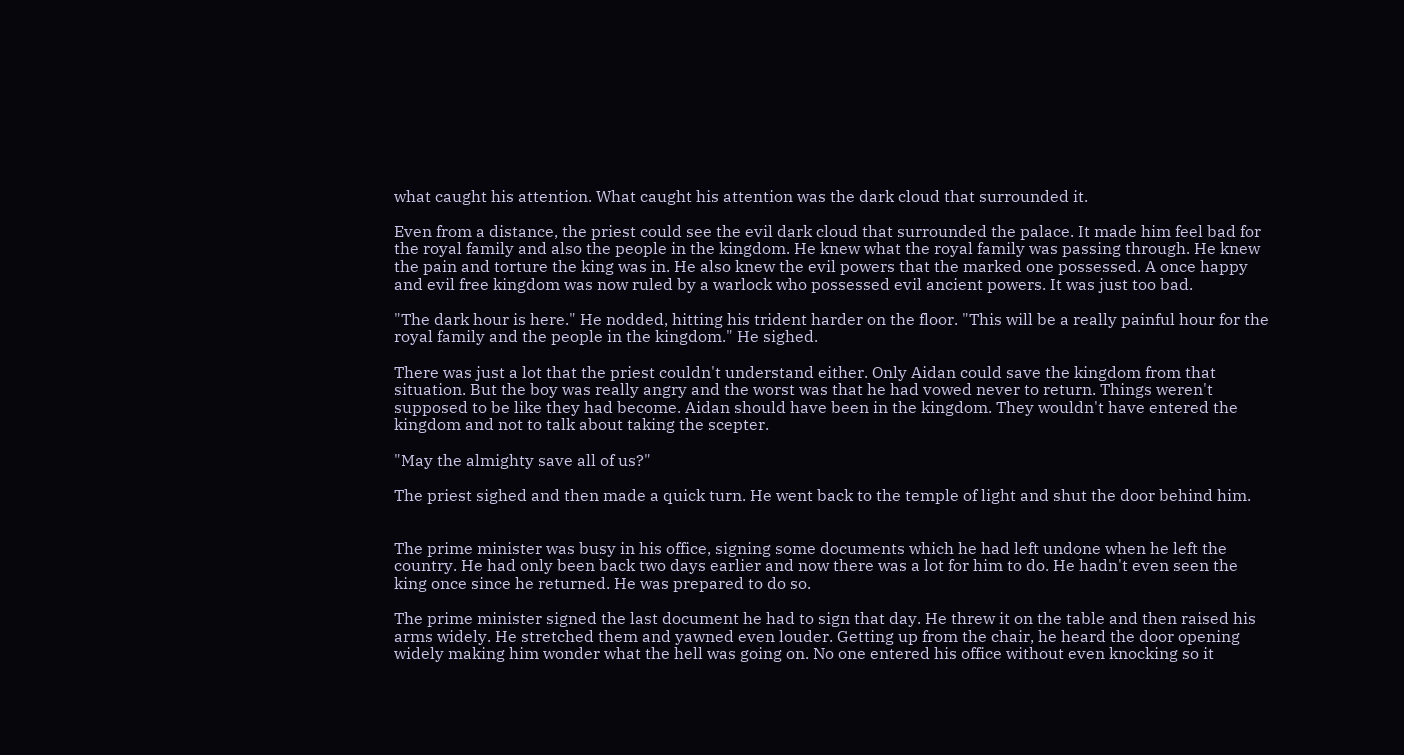what caught his attention. What caught his attention was the dark cloud that surrounded it.

Even from a distance, the priest could see the evil dark cloud that surrounded the palace. It made him feel bad for the royal family and also the people in the kingdom. He knew what the royal family was passing through. He knew the pain and torture the king was in. He also knew the evil powers that the marked one possessed. A once happy and evil free kingdom was now ruled by a warlock who possessed evil ancient powers. It was just too bad.

"The dark hour is here." He nodded, hitting his trident harder on the floor. "This will be a really painful hour for the royal family and the people in the kingdom." He sighed.

There was just a lot that the priest couldn't understand either. Only Aidan could save the kingdom from that situation. But the boy was really angry and the worst was that he had vowed never to return. Things weren't supposed to be like they had become. Aidan should have been in the kingdom. They wouldn't have entered the kingdom and not to talk about taking the scepter.

"May the almighty save all of us?"

The priest sighed and then made a quick turn. He went back to the temple of light and shut the door behind him.


The prime minister was busy in his office, signing some documents which he had left undone when he left the country. He had only been back two days earlier and now there was a lot for him to do. He hadn't even seen the king once since he returned. He was prepared to do so.

The prime minister signed the last document he had to sign that day. He threw it on the table and then raised his arms widely. He stretched them and yawned even louder. Getting up from the chair, he heard the door opening widely making him wonder what the hell was going on. No one entered his office without even knocking so it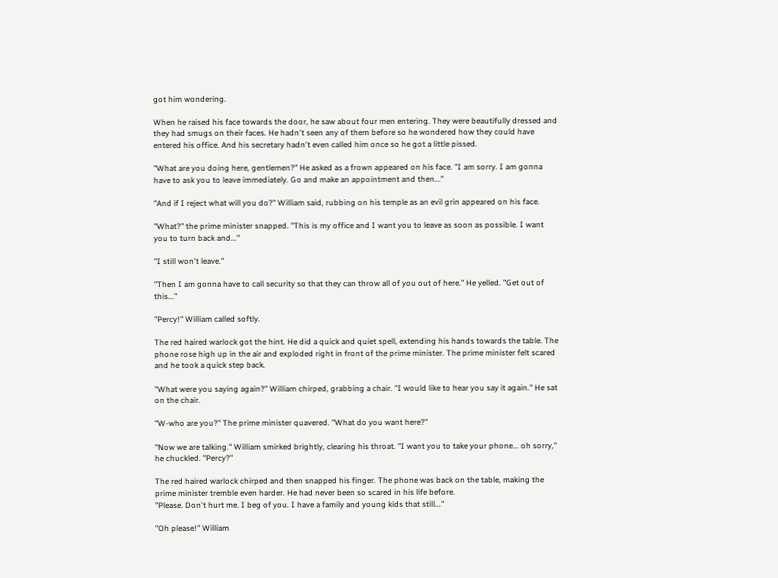got him wondering.

When he raised his face towards the door, he saw about four men entering. They were beautifully dressed and they had smugs on their faces. He hadn't seen any of them before so he wondered how they could have entered his office. And his secretary hadn't even called him once so he got a little pissed.

"What are you doing here, gentlemen?" He asked as a frown appeared on his face. "I am sorry. I am gonna have to ask you to leave immediately. Go and make an appointment and then..."

"And if I reject what will you do?" William said, rubbing on his temple as an evil grin appeared on his face.

"What?" the prime minister snapped. "This is my office and I want you to leave as soon as possible. I want you to turn back and..."

"I still won't leave."

"Then I am gonna have to call security so that they can throw all of you out of here." He yelled. "Get out of this..."

"Percy!" William called softly.

The red haired warlock got the hint. He did a quick and quiet spell, extending his hands towards the table. The phone rose high up in the air and exploded right in front of the prime minister. The prime minister felt scared and he took a quick step back.

"What were you saying again?" William chirped, grabbing a chair. "I would like to hear you say it again." He sat on the chair.

"W-who are you?" The prime minister quavered. "What do you want here?"

"Now we are talking." William smirked brightly, clearing his throat. "I want you to take your phone... oh sorry," he chuckled. "Percy?"

The red haired warlock chirped and then snapped his finger. The phone was back on the table, making the prime minister tremble even harder. He had never been so scared in his life before.
"Please. Don't hurt me. I beg of you. I have a family and young kids that still..."

"Oh please!" William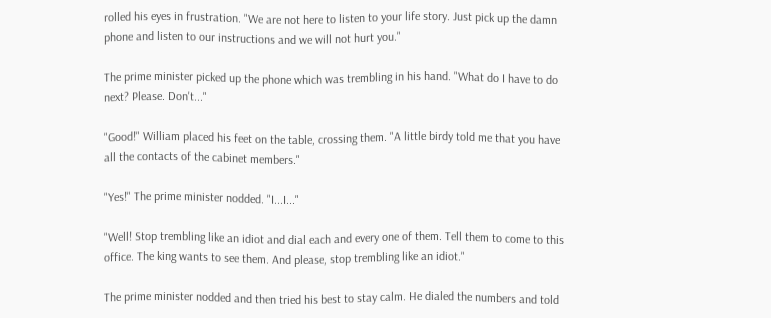rolled his eyes in frustration. "We are not here to listen to your life story. Just pick up the damn phone and listen to our instructions and we will not hurt you."

The prime minister picked up the phone which was trembling in his hand. "What do I have to do next? Please. Don't..."

"Good!" William placed his feet on the table, crossing them. "A little birdy told me that you have all the contacts of the cabinet members."

"Yes!" The prime minister nodded. "I...I..."

"Well! Stop trembling like an idiot and dial each and every one of them. Tell them to come to this office. The king wants to see them. And please, stop trembling like an idiot."

The prime minister nodded and then tried his best to stay calm. He dialed the numbers and told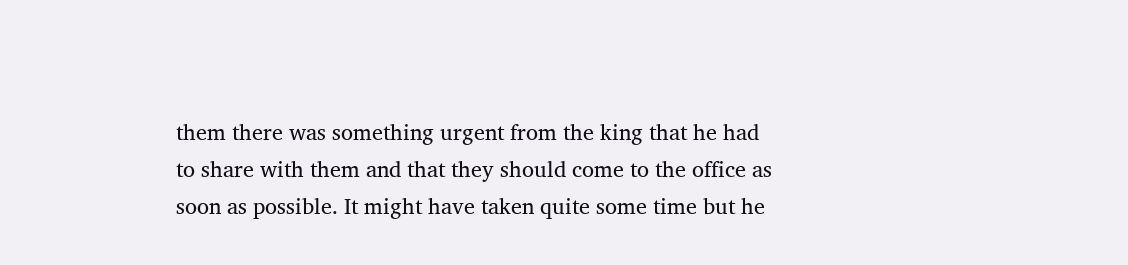them there was something urgent from the king that he had to share with them and that they should come to the office as soon as possible. It might have taken quite some time but he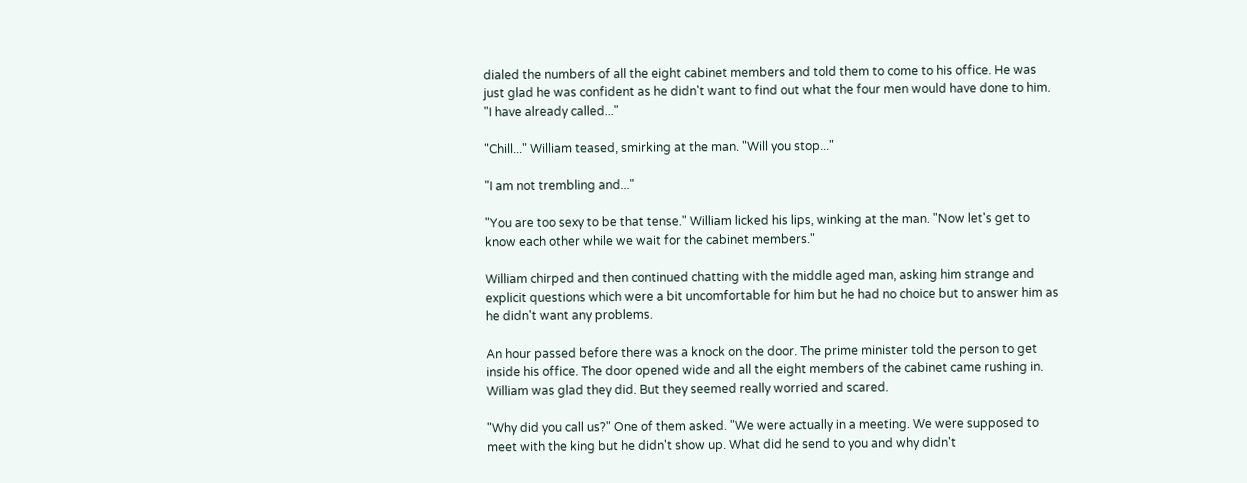dialed the numbers of all the eight cabinet members and told them to come to his office. He was just glad he was confident as he didn't want to find out what the four men would have done to him.
"I have already called..."

"Chill..." William teased, smirking at the man. "Will you stop..."

"I am not trembling and..."

"You are too sexy to be that tense." William licked his lips, winking at the man. "Now let's get to know each other while we wait for the cabinet members."

William chirped and then continued chatting with the middle aged man, asking him strange and explicit questions which were a bit uncomfortable for him but he had no choice but to answer him as he didn't want any problems.

An hour passed before there was a knock on the door. The prime minister told the person to get inside his office. The door opened wide and all the eight members of the cabinet came rushing in. William was glad they did. But they seemed really worried and scared.

"Why did you call us?" One of them asked. "We were actually in a meeting. We were supposed to meet with the king but he didn't show up. What did he send to you and why didn't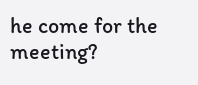he come for the meeting?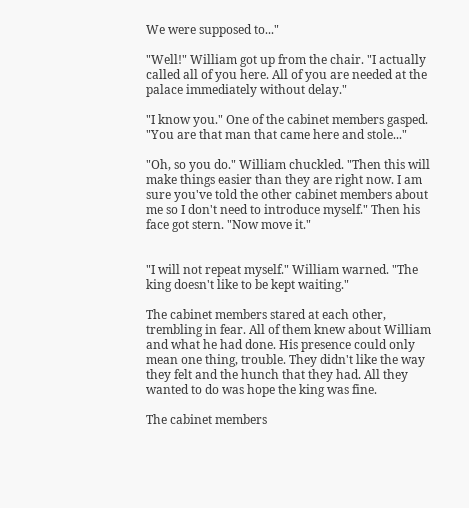We were supposed to..."

"Well!" William got up from the chair. "I actually called all of you here. All of you are needed at the palace immediately without delay."

"I know you." One of the cabinet members gasped. "You are that man that came here and stole..."

"Oh, so you do." William chuckled. "Then this will make things easier than they are right now. I am sure you've told the other cabinet members about me so I don't need to introduce myself." Then his face got stern. "Now move it."


"I will not repeat myself." William warned. "The king doesn't like to be kept waiting."

The cabinet members stared at each other, trembling in fear. All of them knew about William and what he had done. His presence could only mean one thing, trouble. They didn't like the way they felt and the hunch that they had. All they wanted to do was hope the king was fine.

The cabinet members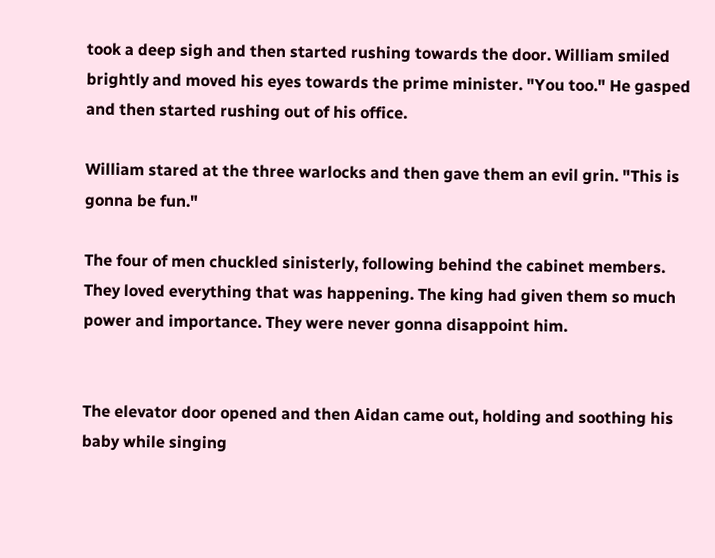took a deep sigh and then started rushing towards the door. William smiled brightly and moved his eyes towards the prime minister. "You too." He gasped and then started rushing out of his office.

William stared at the three warlocks and then gave them an evil grin. "This is gonna be fun."

The four of men chuckled sinisterly, following behind the cabinet members. They loved everything that was happening. The king had given them so much power and importance. They were never gonna disappoint him.


The elevator door opened and then Aidan came out, holding and soothing his baby while singing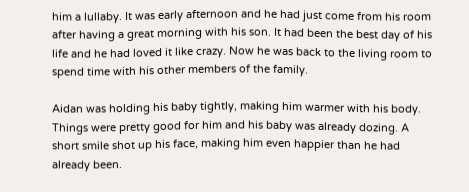him a lullaby. It was early afternoon and he had just come from his room after having a great morning with his son. It had been the best day of his life and he had loved it like crazy. Now he was back to the living room to spend time with his other members of the family.

Aidan was holding his baby tightly, making him warmer with his body. Things were pretty good for him and his baby was already dozing. A short smile shot up his face, making him even happier than he had already been.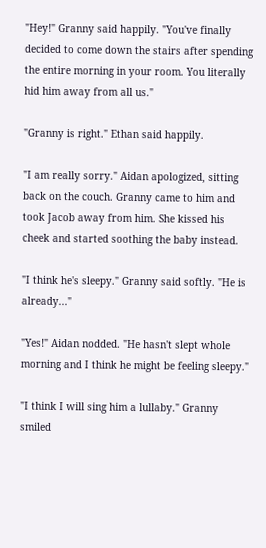"Hey!" Granny said happily. "You've finally decided to come down the stairs after spending the entire morning in your room. You literally hid him away from all us."

"Granny is right." Ethan said happily.

"I am really sorry." Aidan apologized, sitting back on the couch. Granny came to him and took Jacob away from him. She kissed his cheek and started soothing the baby instead.

"I think he's sleepy." Granny said softly. "He is already..."

"Yes!" Aidan nodded. "He hasn't slept whole morning and I think he might be feeling sleepy."

"I think I will sing him a lullaby." Granny smiled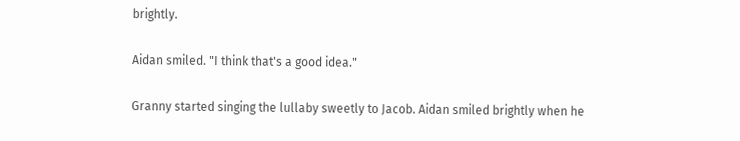brightly.

Aidan smiled. "I think that's a good idea."

Granny started singing the lullaby sweetly to Jacob. Aidan smiled brightly when he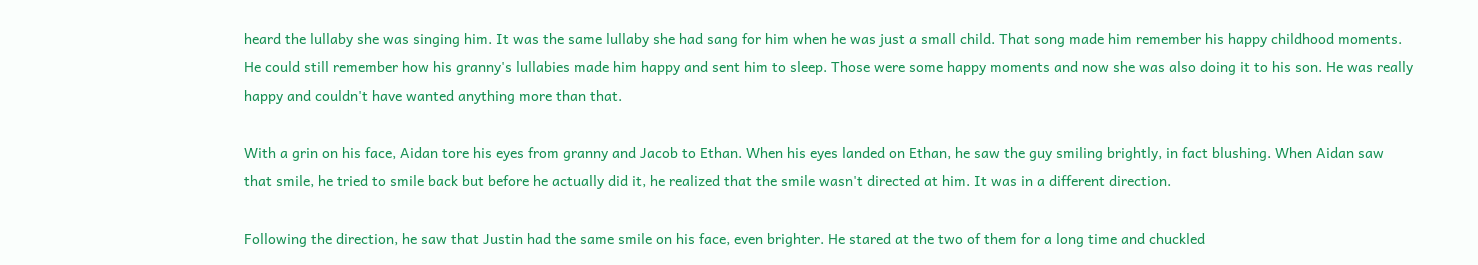heard the lullaby she was singing him. It was the same lullaby she had sang for him when he was just a small child. That song made him remember his happy childhood moments. He could still remember how his granny's lullabies made him happy and sent him to sleep. Those were some happy moments and now she was also doing it to his son. He was really happy and couldn't have wanted anything more than that.

With a grin on his face, Aidan tore his eyes from granny and Jacob to Ethan. When his eyes landed on Ethan, he saw the guy smiling brightly, in fact blushing. When Aidan saw that smile, he tried to smile back but before he actually did it, he realized that the smile wasn't directed at him. It was in a different direction.

Following the direction, he saw that Justin had the same smile on his face, even brighter. He stared at the two of them for a long time and chuckled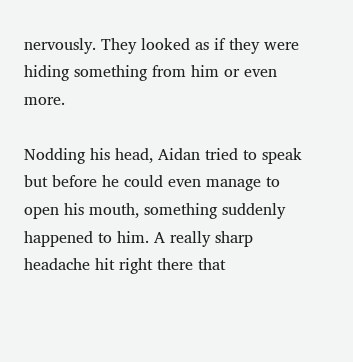nervously. They looked as if they were hiding something from him or even more.

Nodding his head, Aidan tried to speak but before he could even manage to open his mouth, something suddenly happened to him. A really sharp headache hit right there that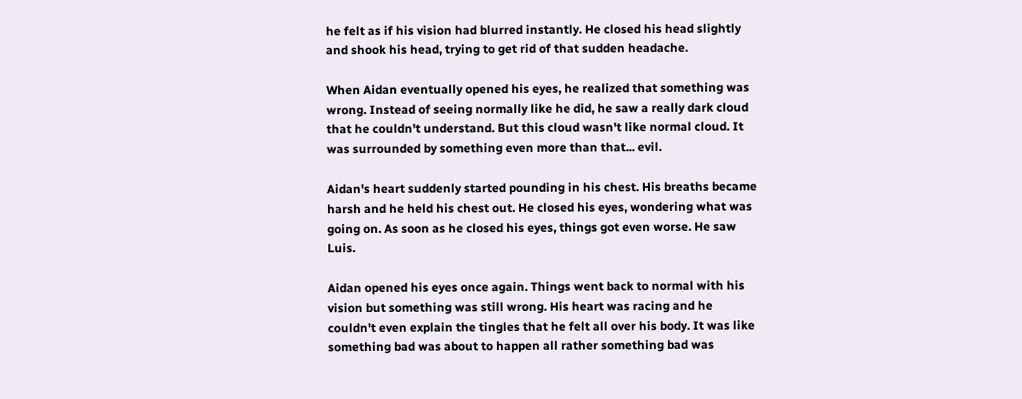he felt as if his vision had blurred instantly. He closed his head slightly and shook his head, trying to get rid of that sudden headache.

When Aidan eventually opened his eyes, he realized that something was wrong. Instead of seeing normally like he did, he saw a really dark cloud that he couldn't understand. But this cloud wasn't like normal cloud. It was surrounded by something even more than that... evil.

Aidan's heart suddenly started pounding in his chest. His breaths became harsh and he held his chest out. He closed his eyes, wondering what was going on. As soon as he closed his eyes, things got even worse. He saw Luis.

Aidan opened his eyes once again. Things went back to normal with his vision but something was still wrong. His heart was racing and he couldn't even explain the tingles that he felt all over his body. It was like something bad was about to happen all rather something bad was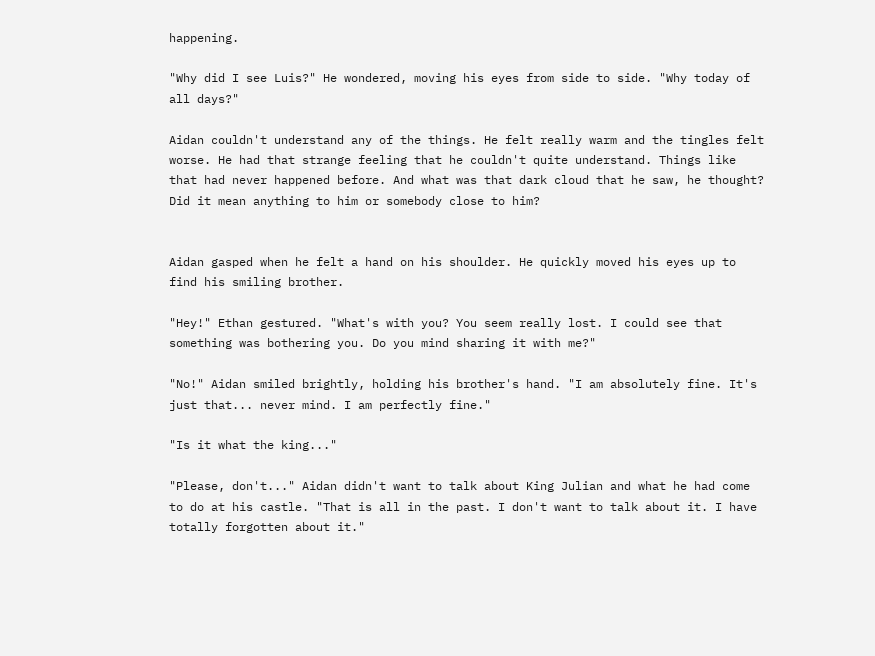happening.

"Why did I see Luis?" He wondered, moving his eyes from side to side. "Why today of all days?"

Aidan couldn't understand any of the things. He felt really warm and the tingles felt worse. He had that strange feeling that he couldn't quite understand. Things like that had never happened before. And what was that dark cloud that he saw, he thought? Did it mean anything to him or somebody close to him?


Aidan gasped when he felt a hand on his shoulder. He quickly moved his eyes up to find his smiling brother.

"Hey!" Ethan gestured. "What's with you? You seem really lost. I could see that something was bothering you. Do you mind sharing it with me?"

"No!" Aidan smiled brightly, holding his brother's hand. "I am absolutely fine. It's just that... never mind. I am perfectly fine."

"Is it what the king..."

"Please, don't..." Aidan didn't want to talk about King Julian and what he had come to do at his castle. "That is all in the past. I don't want to talk about it. I have totally forgotten about it."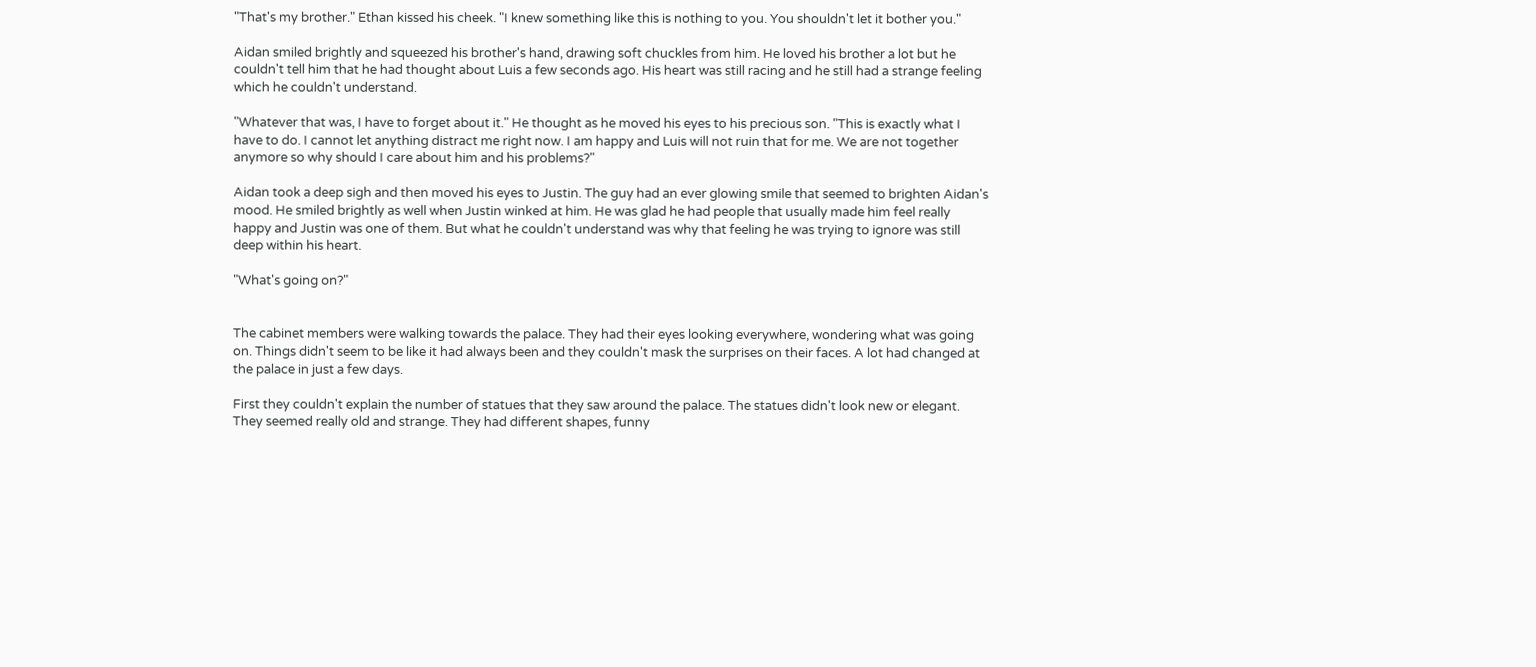"That's my brother." Ethan kissed his cheek. "I knew something like this is nothing to you. You shouldn't let it bother you."

Aidan smiled brightly and squeezed his brother's hand, drawing soft chuckles from him. He loved his brother a lot but he couldn't tell him that he had thought about Luis a few seconds ago. His heart was still racing and he still had a strange feeling which he couldn't understand.

"Whatever that was, I have to forget about it." He thought as he moved his eyes to his precious son. "This is exactly what I have to do. I cannot let anything distract me right now. I am happy and Luis will not ruin that for me. We are not together anymore so why should I care about him and his problems?"

Aidan took a deep sigh and then moved his eyes to Justin. The guy had an ever glowing smile that seemed to brighten Aidan's mood. He smiled brightly as well when Justin winked at him. He was glad he had people that usually made him feel really happy and Justin was one of them. But what he couldn't understand was why that feeling he was trying to ignore was still deep within his heart.

"What's going on?"


The cabinet members were walking towards the palace. They had their eyes looking everywhere, wondering what was going on. Things didn't seem to be like it had always been and they couldn't mask the surprises on their faces. A lot had changed at the palace in just a few days.

First they couldn't explain the number of statues that they saw around the palace. The statues didn't look new or elegant. They seemed really old and strange. They had different shapes, funny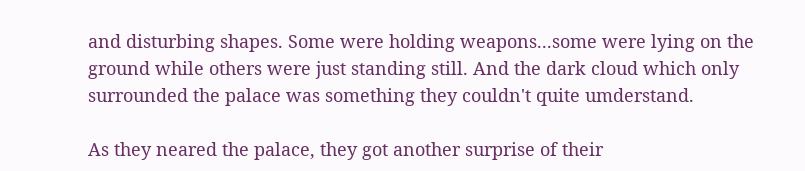and disturbing shapes. Some were holding weapons...some were lying on the ground while others were just standing still. And the dark cloud which only surrounded the palace was something they couldn't quite umderstand.

As they neared the palace, they got another surprise of their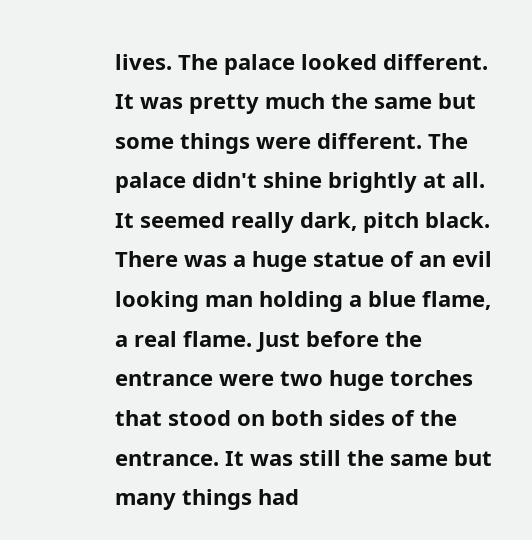lives. The palace looked different. It was pretty much the same but some things were different. The palace didn't shine brightly at all. It seemed really dark, pitch black. There was a huge statue of an evil looking man holding a blue flame, a real flame. Just before the entrance were two huge torches that stood on both sides of the entrance. It was still the same but many things had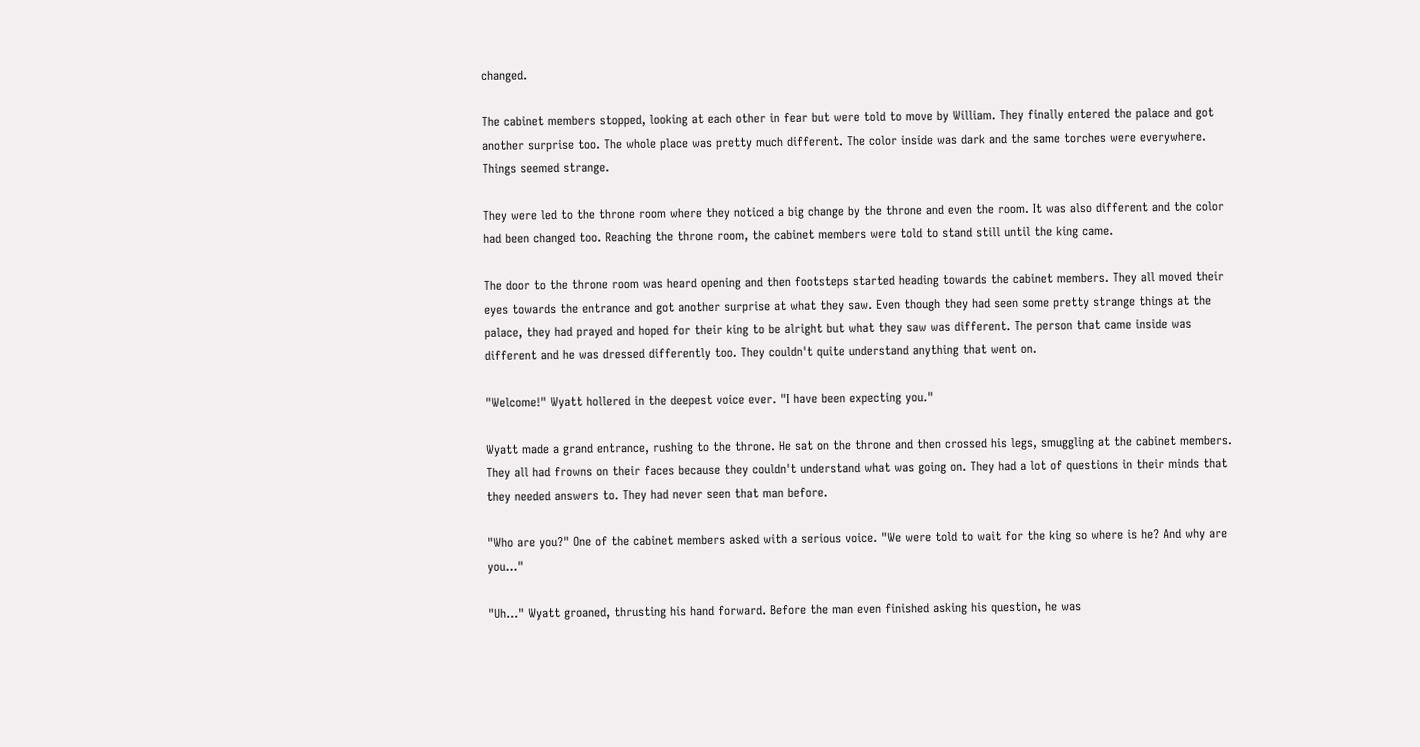changed.

The cabinet members stopped, looking at each other in fear but were told to move by William. They finally entered the palace and got another surprise too. The whole place was pretty much different. The color inside was dark and the same torches were everywhere. Things seemed strange.

They were led to the throne room where they noticed a big change by the throne and even the room. It was also different and the color had been changed too. Reaching the throne room, the cabinet members were told to stand still until the king came.

The door to the throne room was heard opening and then footsteps started heading towards the cabinet members. They all moved their eyes towards the entrance and got another surprise at what they saw. Even though they had seen some pretty strange things at the palace, they had prayed and hoped for their king to be alright but what they saw was different. The person that came inside was different and he was dressed differently too. They couldn't quite understand anything that went on.

"Welcome!" Wyatt hollered in the deepest voice ever. "I have been expecting you."

Wyatt made a grand entrance, rushing to the throne. He sat on the throne and then crossed his legs, smuggling at the cabinet members. They all had frowns on their faces because they couldn't understand what was going on. They had a lot of questions in their minds that they needed answers to. They had never seen that man before.

"Who are you?" One of the cabinet members asked with a serious voice. "We were told to wait for the king so where is he? And why are you..."

"Uh..." Wyatt groaned, thrusting his hand forward. Before the man even finished asking his question, he was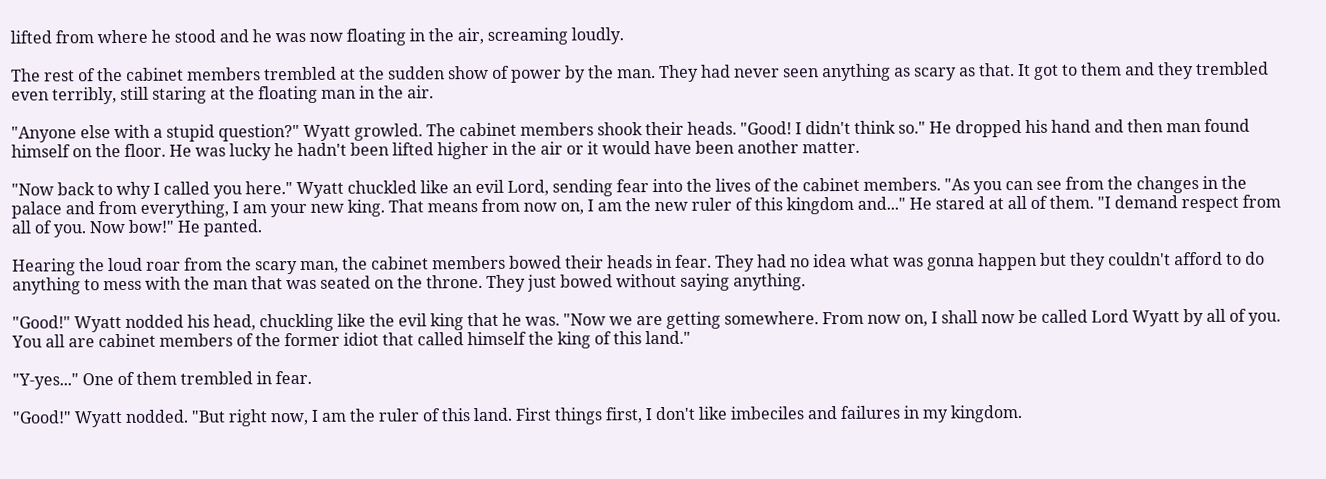lifted from where he stood and he was now floating in the air, screaming loudly.

The rest of the cabinet members trembled at the sudden show of power by the man. They had never seen anything as scary as that. It got to them and they trembled even terribly, still staring at the floating man in the air.

"Anyone else with a stupid question?" Wyatt growled. The cabinet members shook their heads. "Good! I didn't think so." He dropped his hand and then man found himself on the floor. He was lucky he hadn't been lifted higher in the air or it would have been another matter.

"Now back to why I called you here." Wyatt chuckled like an evil Lord, sending fear into the lives of the cabinet members. "As you can see from the changes in the palace and from everything, I am your new king. That means from now on, I am the new ruler of this kingdom and..." He stared at all of them. "I demand respect from all of you. Now bow!" He panted.

Hearing the loud roar from the scary man, the cabinet members bowed their heads in fear. They had no idea what was gonna happen but they couldn't afford to do anything to mess with the man that was seated on the throne. They just bowed without saying anything.

"Good!" Wyatt nodded his head, chuckling like the evil king that he was. "Now we are getting somewhere. From now on, I shall now be called Lord Wyatt by all of you. You all are cabinet members of the former idiot that called himself the king of this land."

"Y-yes..." One of them trembled in fear.

"Good!" Wyatt nodded. "But right now, I am the ruler of this land. First things first, I don't like imbeciles and failures in my kingdom.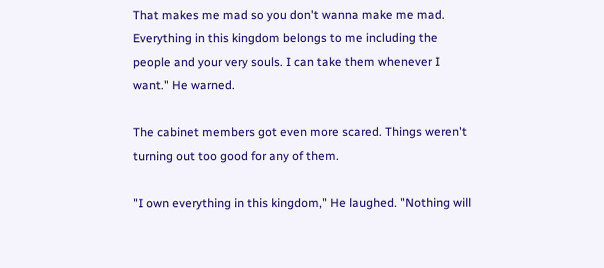That makes me mad so you don't wanna make me mad. Everything in this kingdom belongs to me including the people and your very souls. I can take them whenever I want." He warned.

The cabinet members got even more scared. Things weren't turning out too good for any of them.

"I own everything in this kingdom," He laughed. "Nothing will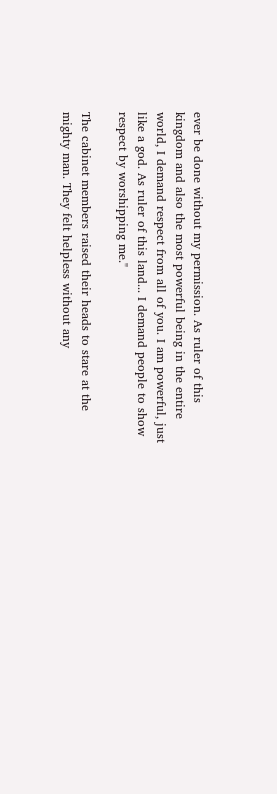ever be done without my permission. As ruler of this kingdom and also the most powerful being in the entire world, I demand respect from all of you. I am powerful, just like a god. As ruler of this land... I demand people to show respect by worshipping me."

The cabinet members raised their heads to stare at the mighty man. They felt helpless without any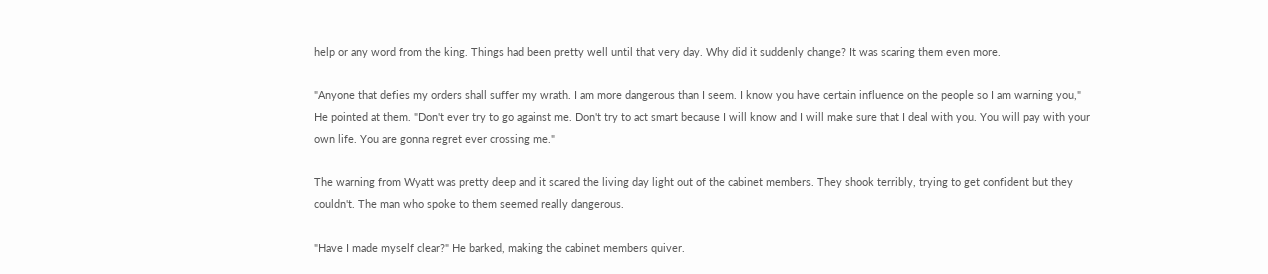help or any word from the king. Things had been pretty well until that very day. Why did it suddenly change? It was scaring them even more.

"Anyone that defies my orders shall suffer my wrath. I am more dangerous than I seem. I know you have certain influence on the people so I am warning you," He pointed at them. "Don't ever try to go against me. Don't try to act smart because I will know and I will make sure that I deal with you. You will pay with your own life. You are gonna regret ever crossing me."

The warning from Wyatt was pretty deep and it scared the living day light out of the cabinet members. They shook terribly, trying to get confident but they couldn't. The man who spoke to them seemed really dangerous.

"Have I made myself clear?" He barked, making the cabinet members quiver.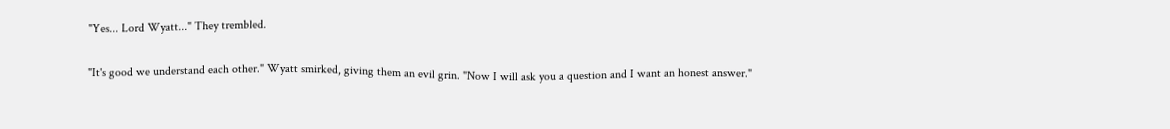"Yes... Lord Wyatt..." They trembled.

"It's good we understand each other." Wyatt smirked, giving them an evil grin. "Now I will ask you a question and I want an honest answer."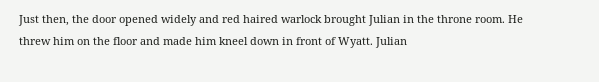Just then, the door opened widely and red haired warlock brought Julian in the throne room. He threw him on the floor and made him kneel down in front of Wyatt. Julian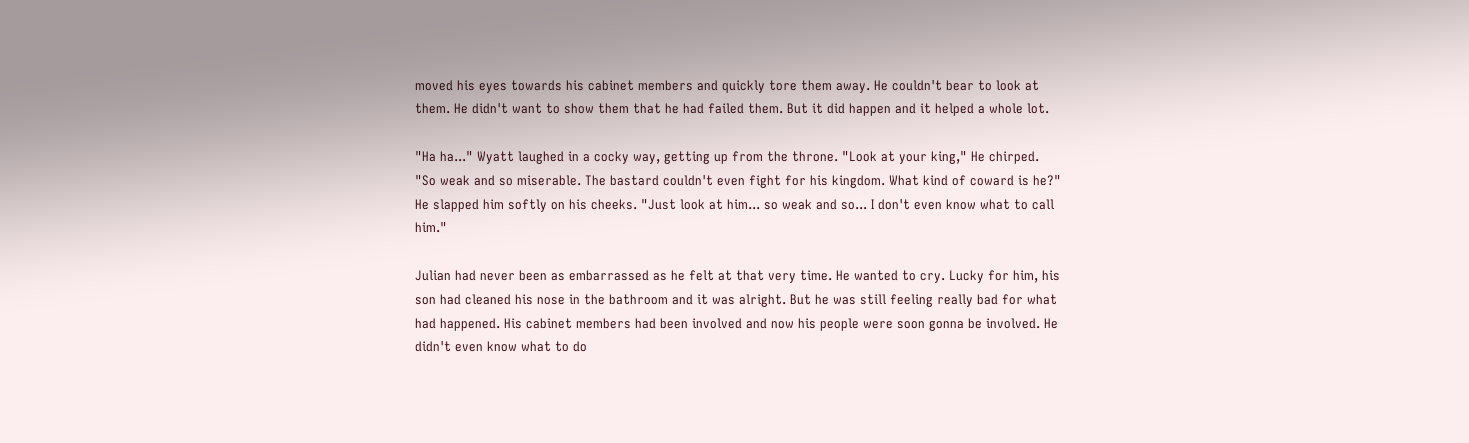moved his eyes towards his cabinet members and quickly tore them away. He couldn't bear to look at them. He didn't want to show them that he had failed them. But it did happen and it helped a whole lot.

"Ha ha..." Wyatt laughed in a cocky way, getting up from the throne. "Look at your king," He chirped. "So weak and so miserable. The bastard couldn't even fight for his kingdom. What kind of coward is he?" He slapped him softly on his cheeks. "Just look at him... so weak and so... I don't even know what to call him."

Julian had never been as embarrassed as he felt at that very time. He wanted to cry. Lucky for him, his son had cleaned his nose in the bathroom and it was alright. But he was still feeling really bad for what had happened. His cabinet members had been involved and now his people were soon gonna be involved. He didn't even know what to do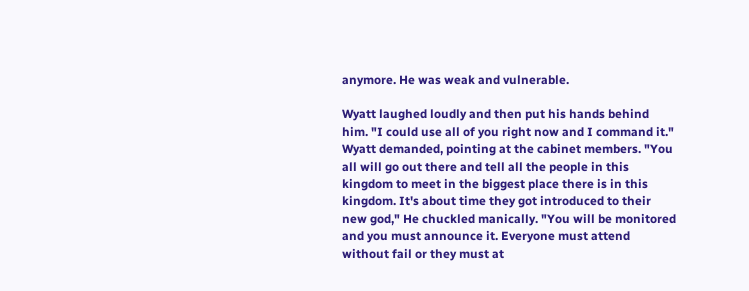anymore. He was weak and vulnerable.

Wyatt laughed loudly and then put his hands behind him. "I could use all of you right now and I command it." Wyatt demanded, pointing at the cabinet members. "You all will go out there and tell all the people in this kingdom to meet in the biggest place there is in this kingdom. It's about time they got introduced to their new god," He chuckled manically. "You will be monitored and you must announce it. Everyone must attend without fail or they must at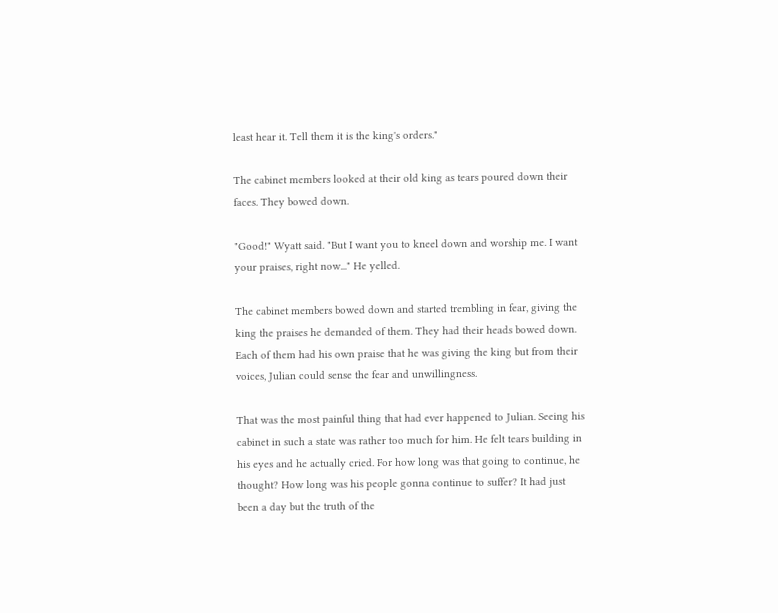least hear it. Tell them it is the king's orders."

The cabinet members looked at their old king as tears poured down their faces. They bowed down.

"Good!" Wyatt said. "But I want you to kneel down and worship me. I want your praises, right now..." He yelled.

The cabinet members bowed down and started trembling in fear, giving the king the praises he demanded of them. They had their heads bowed down. Each of them had his own praise that he was giving the king but from their voices, Julian could sense the fear and unwillingness.

That was the most painful thing that had ever happened to Julian. Seeing his cabinet in such a state was rather too much for him. He felt tears building in his eyes and he actually cried. For how long was that going to continue, he thought? How long was his people gonna continue to suffer? It had just been a day but the truth of the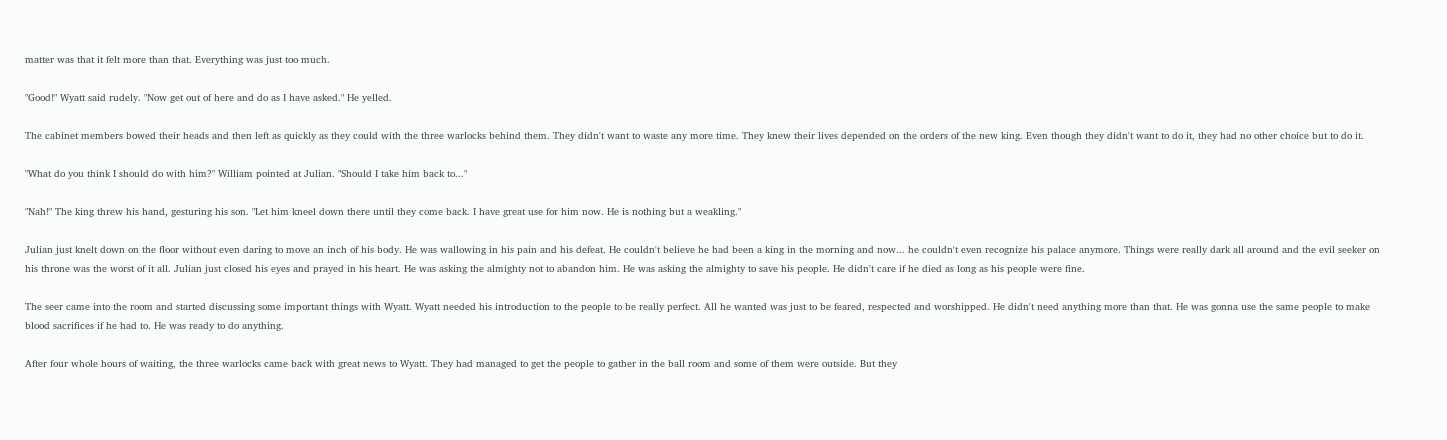matter was that it felt more than that. Everything was just too much.

"Good!" Wyatt said rudely. "Now get out of here and do as I have asked." He yelled.

The cabinet members bowed their heads and then left as quickly as they could with the three warlocks behind them. They didn't want to waste any more time. They knew their lives depended on the orders of the new king. Even though they didn't want to do it, they had no other choice but to do it.

"What do you think I should do with him?" William pointed at Julian. "Should I take him back to..."

"Nah!" The king threw his hand, gesturing his son. "Let him kneel down there until they come back. I have great use for him now. He is nothing but a weakling."

Julian just knelt down on the floor without even daring to move an inch of his body. He was wallowing in his pain and his defeat. He couldn't believe he had been a king in the morning and now... he couldn't even recognize his palace anymore. Things were really dark all around and the evil seeker on his throne was the worst of it all. Julian just closed his eyes and prayed in his heart. He was asking the almighty not to abandon him. He was asking the almighty to save his people. He didn't care if he died as long as his people were fine.

The seer came into the room and started discussing some important things with Wyatt. Wyatt needed his introduction to the people to be really perfect. All he wanted was just to be feared, respected and worshipped. He didn't need anything more than that. He was gonna use the same people to make blood sacrifices if he had to. He was ready to do anything.

After four whole hours of waiting, the three warlocks came back with great news to Wyatt. They had managed to get the people to gather in the ball room and some of them were outside. But they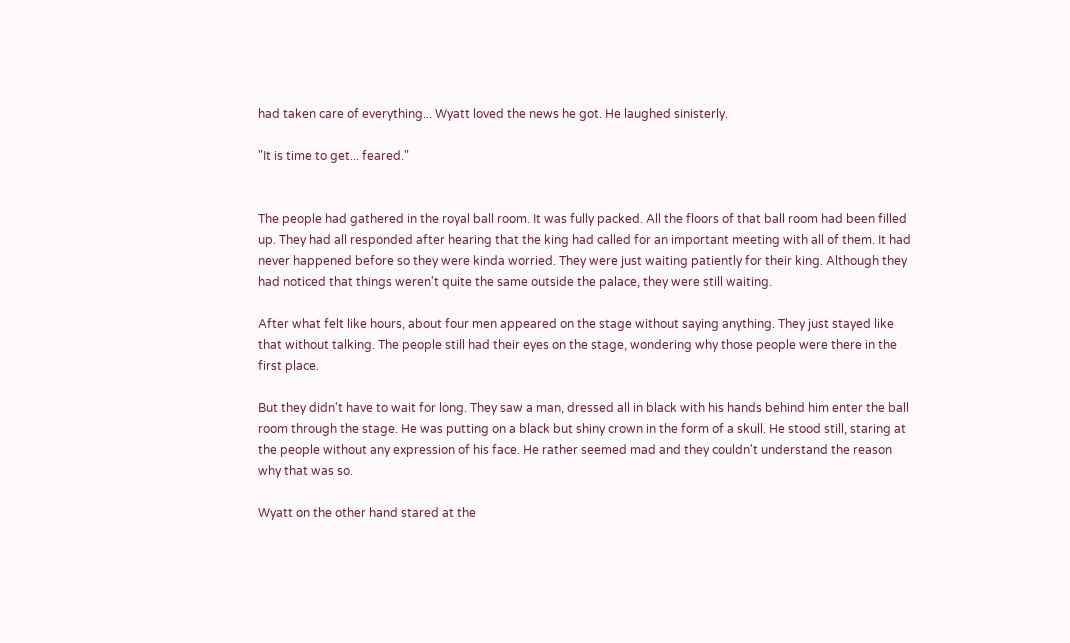had taken care of everything... Wyatt loved the news he got. He laughed sinisterly.

"It is time to get... feared."


The people had gathered in the royal ball room. It was fully packed. All the floors of that ball room had been filled up. They had all responded after hearing that the king had called for an important meeting with all of them. It had never happened before so they were kinda worried. They were just waiting patiently for their king. Although they had noticed that things weren't quite the same outside the palace, they were still waiting.

After what felt like hours, about four men appeared on the stage without saying anything. They just stayed like that without talking. The people still had their eyes on the stage, wondering why those people were there in the first place.

But they didn't have to wait for long. They saw a man, dressed all in black with his hands behind him enter the ball room through the stage. He was putting on a black but shiny crown in the form of a skull. He stood still, staring at the people without any expression of his face. He rather seemed mad and they couldn't understand the reason why that was so.

Wyatt on the other hand stared at the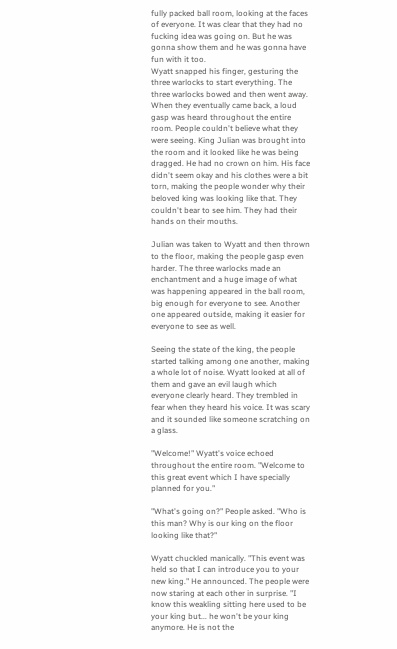fully packed ball room, looking at the faces of everyone. It was clear that they had no fucking idea was going on. But he was gonna show them and he was gonna have fun with it too.
Wyatt snapped his finger, gesturing the three warlocks to start everything. The three warlocks bowed and then went away. When they eventually came back, a loud gasp was heard throughout the entire room. People couldn't believe what they were seeing. King Julian was brought into the room and it looked like he was being dragged. He had no crown on him. His face didn't seem okay and his clothes were a bit torn, making the people wonder why their beloved king was looking like that. They couldn't bear to see him. They had their hands on their mouths.

Julian was taken to Wyatt and then thrown to the floor, making the people gasp even harder. The three warlocks made an enchantment and a huge image of what was happening appeared in the ball room, big enough for everyone to see. Another one appeared outside, making it easier for everyone to see as well.

Seeing the state of the king, the people started talking among one another, making a whole lot of noise. Wyatt looked at all of them and gave an evil laugh which everyone clearly heard. They trembled in fear when they heard his voice. It was scary and it sounded like someone scratching on a glass.

"Welcome!" Wyatt's voice echoed throughout the entire room. "Welcome to this great event which I have specially planned for you."

"What's going on?" People asked. "Who is this man? Why is our king on the floor looking like that?"

Wyatt chuckled manically. "This event was held so that I can introduce you to your new king." He announced. The people were now staring at each other in surprise. "I know this weakling sitting here used to be your king but... he won't be your king anymore. He is not the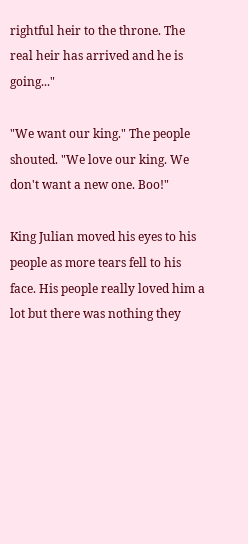rightful heir to the throne. The real heir has arrived and he is going..."

"We want our king." The people shouted. "We love our king. We don't want a new one. Boo!"

King Julian moved his eyes to his people as more tears fell to his face. His people really loved him a lot but there was nothing they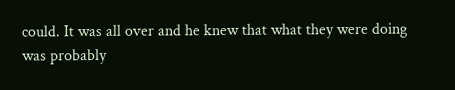could. It was all over and he knew that what they were doing was probably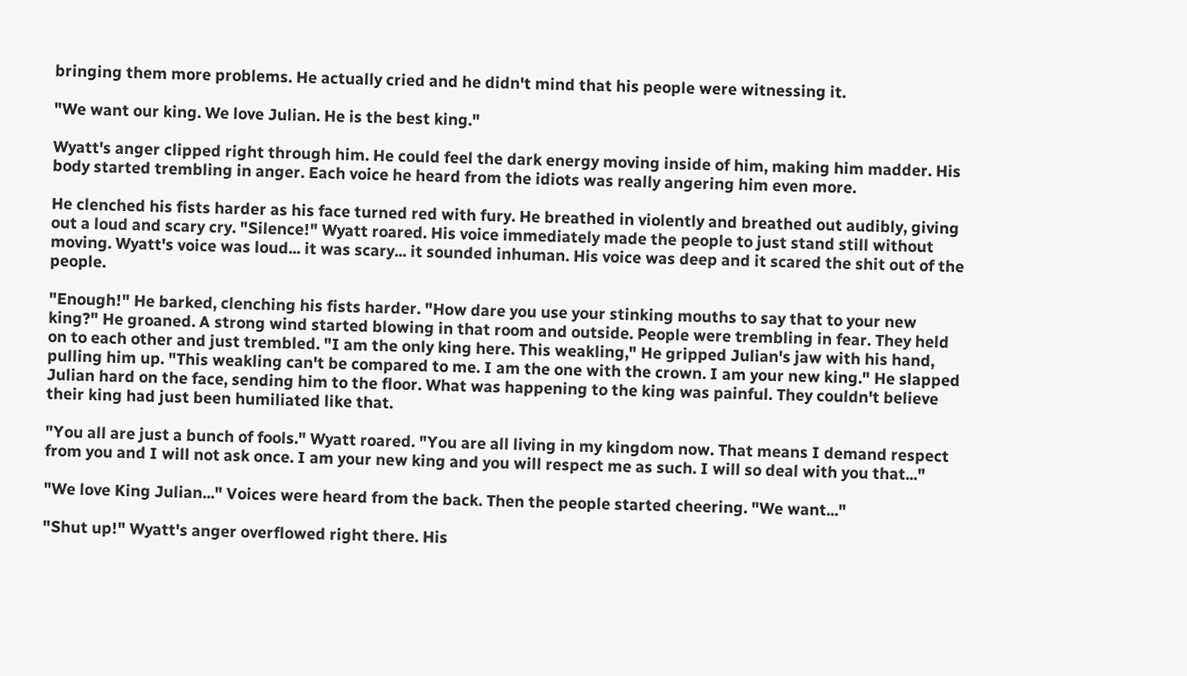bringing them more problems. He actually cried and he didn't mind that his people were witnessing it.

"We want our king. We love Julian. He is the best king."

Wyatt's anger clipped right through him. He could feel the dark energy moving inside of him, making him madder. His body started trembling in anger. Each voice he heard from the idiots was really angering him even more.

He clenched his fists harder as his face turned red with fury. He breathed in violently and breathed out audibly, giving out a loud and scary cry. "Silence!" Wyatt roared. His voice immediately made the people to just stand still without moving. Wyatt's voice was loud... it was scary... it sounded inhuman. His voice was deep and it scared the shit out of the people.

"Enough!" He barked, clenching his fists harder. "How dare you use your stinking mouths to say that to your new king?" He groaned. A strong wind started blowing in that room and outside. People were trembling in fear. They held on to each other and just trembled. "I am the only king here. This weakling," He gripped Julian's jaw with his hand, pulling him up. "This weakling can't be compared to me. I am the one with the crown. I am your new king." He slapped Julian hard on the face, sending him to the floor. What was happening to the king was painful. They couldn't believe their king had just been humiliated like that.

"You all are just a bunch of fools." Wyatt roared. "You are all living in my kingdom now. That means I demand respect from you and I will not ask once. I am your new king and you will respect me as such. I will so deal with you that..."

"We love King Julian..." Voices were heard from the back. Then the people started cheering. "We want..."

"Shut up!" Wyatt's anger overflowed right there. His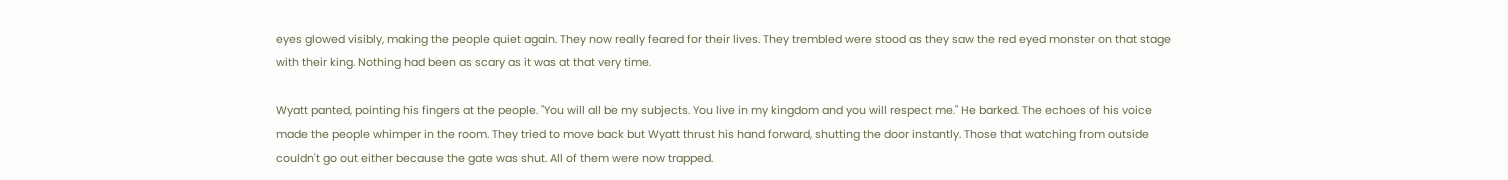eyes glowed visibly, making the people quiet again. They now really feared for their lives. They trembled were stood as they saw the red eyed monster on that stage with their king. Nothing had been as scary as it was at that very time.

Wyatt panted, pointing his fingers at the people. "You will all be my subjects. You live in my kingdom and you will respect me." He barked. The echoes of his voice made the people whimper in the room. They tried to move back but Wyatt thrust his hand forward, shutting the door instantly. Those that watching from outside couldn't go out either because the gate was shut. All of them were now trapped.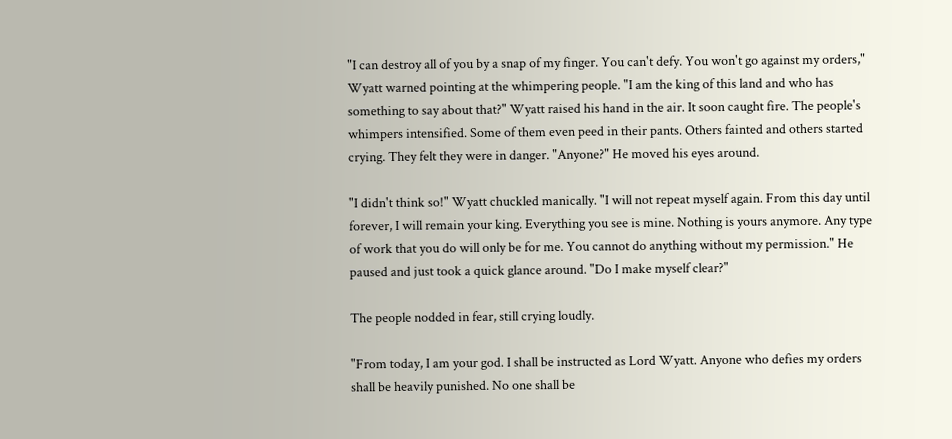"I can destroy all of you by a snap of my finger. You can't defy. You won't go against my orders," Wyatt warned pointing at the whimpering people. "I am the king of this land and who has something to say about that?" Wyatt raised his hand in the air. It soon caught fire. The people's whimpers intensified. Some of them even peed in their pants. Others fainted and others started crying. They felt they were in danger. "Anyone?" He moved his eyes around.

"I didn't think so!" Wyatt chuckled manically. "I will not repeat myself again. From this day until forever, I will remain your king. Everything you see is mine. Nothing is yours anymore. Any type of work that you do will only be for me. You cannot do anything without my permission." He paused and just took a quick glance around. "Do I make myself clear?"

The people nodded in fear, still crying loudly.

"From today, I am your god. I shall be instructed as Lord Wyatt. Anyone who defies my orders shall be heavily punished. No one shall be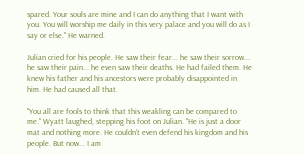spared. Your souls are mine and I can do anything that I want with you. You will worship me daily in this very palace and you will do as I say or else." He warned.

Julian cried for his people. He saw their fear... he saw their sorrow... he saw their pain... he even saw their deaths. He had failed them. He knew his father and his ancestors were probably disappointed in him. He had caused all that.

"You all are fools to think that this weakling can be compared to me." Wyatt laughed, stepping his foot on Julian. "He is just a door mat and nothing more. He couldn't even defend his kingdom and his people. But now... I am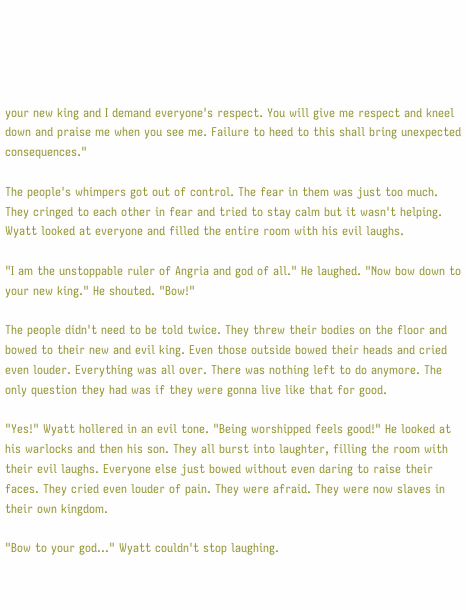your new king and I demand everyone's respect. You will give me respect and kneel down and praise me when you see me. Failure to heed to this shall bring unexpected consequences."

The people's whimpers got out of control. The fear in them was just too much. They cringed to each other in fear and tried to stay calm but it wasn't helping. Wyatt looked at everyone and filled the entire room with his evil laughs.

"I am the unstoppable ruler of Angria and god of all." He laughed. "Now bow down to your new king." He shouted. "Bow!"

The people didn't need to be told twice. They threw their bodies on the floor and bowed to their new and evil king. Even those outside bowed their heads and cried even louder. Everything was all over. There was nothing left to do anymore. The only question they had was if they were gonna live like that for good.

"Yes!" Wyatt hollered in an evil tone. "Being worshipped feels good!" He looked at his warlocks and then his son. They all burst into laughter, filling the room with their evil laughs. Everyone else just bowed without even daring to raise their faces. They cried even louder of pain. They were afraid. They were now slaves in their own kingdom.

"Bow to your god..." Wyatt couldn't stop laughing.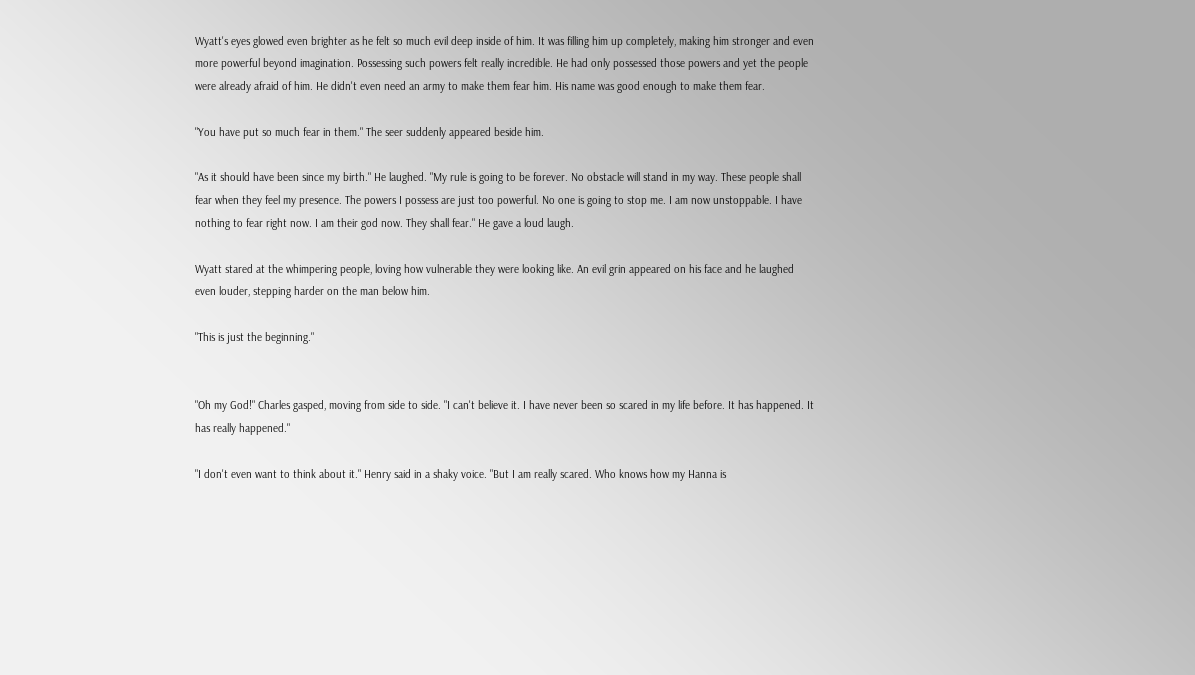Wyatt's eyes glowed even brighter as he felt so much evil deep inside of him. It was filling him up completely, making him stronger and even more powerful beyond imagination. Possessing such powers felt really incredible. He had only possessed those powers and yet the people were already afraid of him. He didn't even need an army to make them fear him. His name was good enough to make them fear.

"You have put so much fear in them." The seer suddenly appeared beside him.

"As it should have been since my birth." He laughed. "My rule is going to be forever. No obstacle will stand in my way. These people shall fear when they feel my presence. The powers I possess are just too powerful. No one is going to stop me. I am now unstoppable. I have nothing to fear right now. I am their god now. They shall fear." He gave a loud laugh.

Wyatt stared at the whimpering people, loving how vulnerable they were looking like. An evil grin appeared on his face and he laughed even louder, stepping harder on the man below him.

"This is just the beginning."


"Oh my God!" Charles gasped, moving from side to side. "I can't believe it. I have never been so scared in my life before. It has happened. It has really happened."

"I don't even want to think about it." Henry said in a shaky voice. "But I am really scared. Who knows how my Hanna is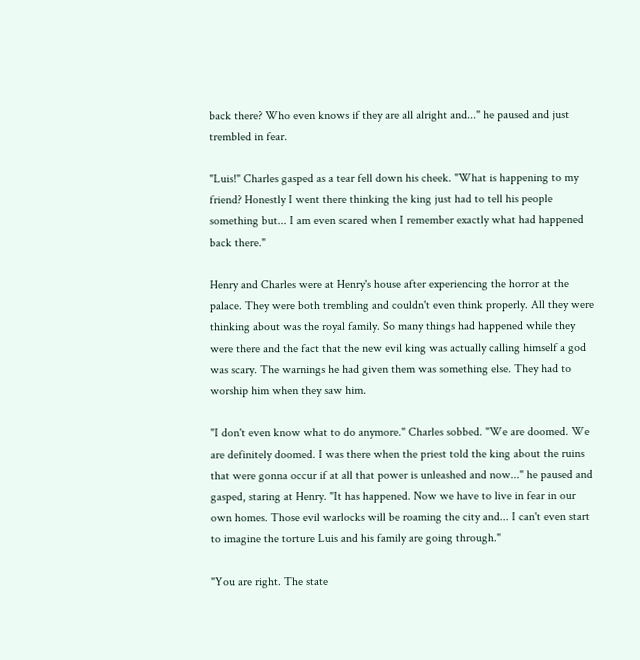back there? Who even knows if they are all alright and..." he paused and just trembled in fear.

"Luis!" Charles gasped as a tear fell down his cheek. "What is happening to my friend? Honestly I went there thinking the king just had to tell his people something but... I am even scared when I remember exactly what had happened back there."

Henry and Charles were at Henry's house after experiencing the horror at the palace. They were both trembling and couldn't even think properly. All they were thinking about was the royal family. So many things had happened while they were there and the fact that the new evil king was actually calling himself a god was scary. The warnings he had given them was something else. They had to worship him when they saw him.

"I don't even know what to do anymore." Charles sobbed. "We are doomed. We are definitely doomed. I was there when the priest told the king about the ruins that were gonna occur if at all that power is unleashed and now..." he paused and gasped, staring at Henry. "It has happened. Now we have to live in fear in our own homes. Those evil warlocks will be roaming the city and... I can't even start to imagine the torture Luis and his family are going through."

"You are right. The state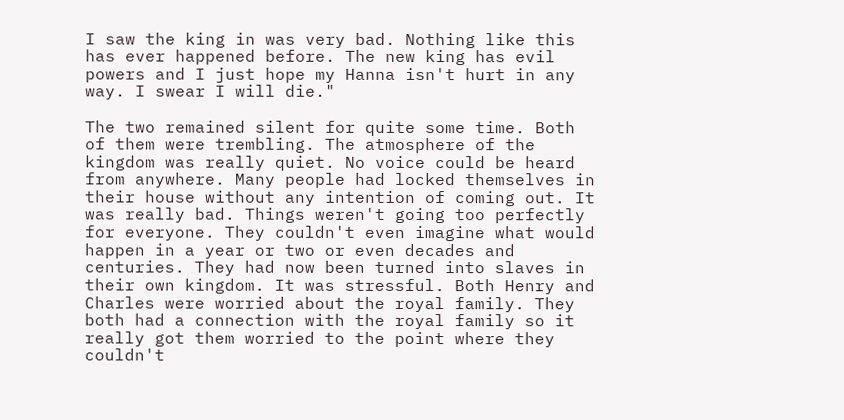I saw the king in was very bad. Nothing like this has ever happened before. The new king has evil powers and I just hope my Hanna isn't hurt in any way. I swear I will die."

The two remained silent for quite some time. Both of them were trembling. The atmosphere of the kingdom was really quiet. No voice could be heard from anywhere. Many people had locked themselves in their house without any intention of coming out. It was really bad. Things weren't going too perfectly for everyone. They couldn't even imagine what would happen in a year or two or even decades and centuries. They had now been turned into slaves in their own kingdom. It was stressful. Both Henry and Charles were worried about the royal family. They both had a connection with the royal family so it really got them worried to the point where they couldn't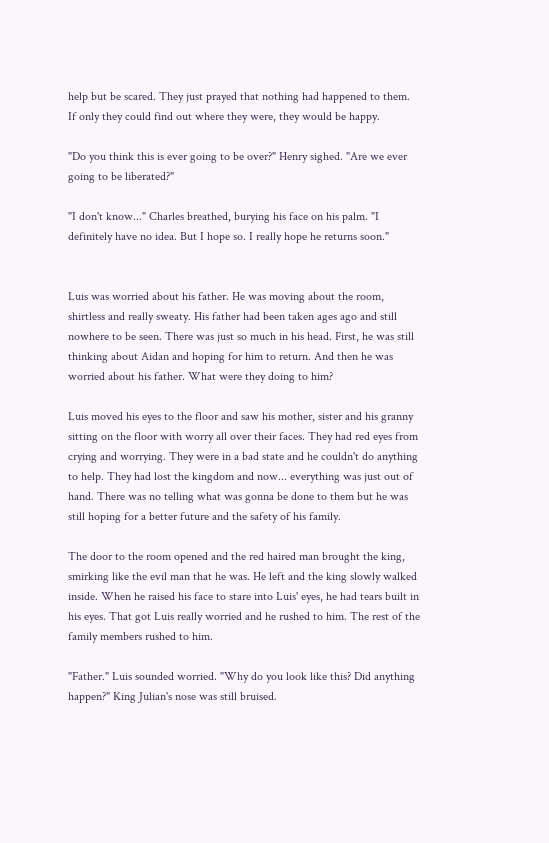help but be scared. They just prayed that nothing had happened to them. If only they could find out where they were, they would be happy.

"Do you think this is ever going to be over?" Henry sighed. "Are we ever going to be liberated?"

"I don't know..." Charles breathed, burying his face on his palm. "I definitely have no idea. But I hope so. I really hope he returns soon."


Luis was worried about his father. He was moving about the room, shirtless and really sweaty. His father had been taken ages ago and still nowhere to be seen. There was just so much in his head. First, he was still thinking about Aidan and hoping for him to return. And then he was worried about his father. What were they doing to him?

Luis moved his eyes to the floor and saw his mother, sister and his granny sitting on the floor with worry all over their faces. They had red eyes from crying and worrying. They were in a bad state and he couldn't do anything to help. They had lost the kingdom and now... everything was just out of hand. There was no telling what was gonna be done to them but he was still hoping for a better future and the safety of his family.

The door to the room opened and the red haired man brought the king, smirking like the evil man that he was. He left and the king slowly walked inside. When he raised his face to stare into Luis' eyes, he had tears built in his eyes. That got Luis really worried and he rushed to him. The rest of the family members rushed to him.

"Father." Luis sounded worried. "Why do you look like this? Did anything happen?" King Julian's nose was still bruised.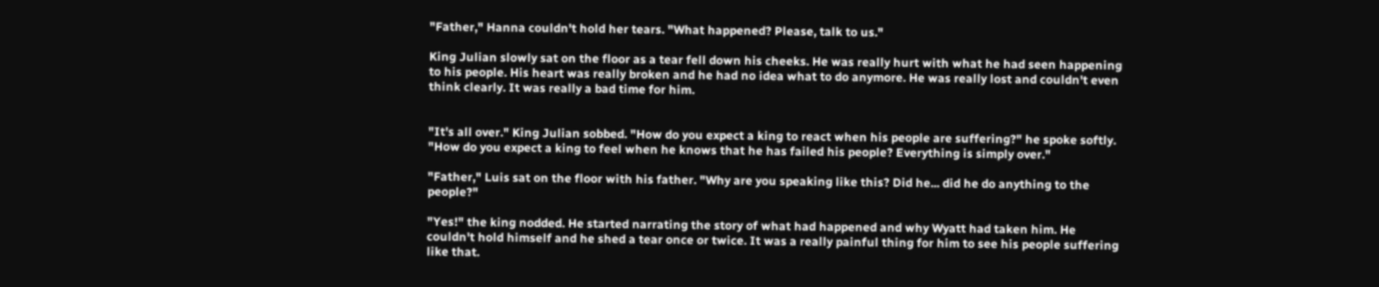"Father," Hanna couldn't hold her tears. "What happened? Please, talk to us."

King Julian slowly sat on the floor as a tear fell down his cheeks. He was really hurt with what he had seen happening to his people. His heart was really broken and he had no idea what to do anymore. He was really lost and couldn't even think clearly. It was really a bad time for him.


"It's all over." King Julian sobbed. "How do you expect a king to react when his people are suffering?" he spoke softly. "How do you expect a king to feel when he knows that he has failed his people? Everything is simply over."

"Father," Luis sat on the floor with his father. "Why are you speaking like this? Did he... did he do anything to the people?"

"Yes!" the king nodded. He started narrating the story of what had happened and why Wyatt had taken him. He couldn't hold himself and he shed a tear once or twice. It was a really painful thing for him to see his people suffering like that.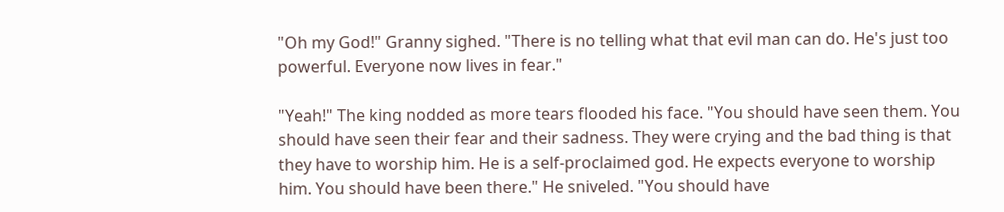"Oh my God!" Granny sighed. "There is no telling what that evil man can do. He's just too powerful. Everyone now lives in fear."

"Yeah!" The king nodded as more tears flooded his face. "You should have seen them. You should have seen their fear and their sadness. They were crying and the bad thing is that they have to worship him. He is a self-proclaimed god. He expects everyone to worship him. You should have been there." He sniveled. "You should have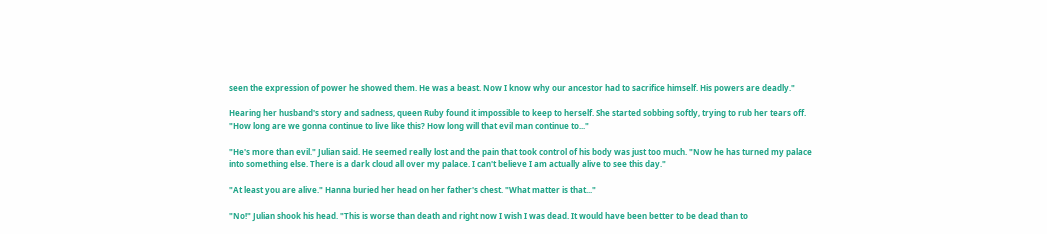seen the expression of power he showed them. He was a beast. Now I know why our ancestor had to sacrifice himself. His powers are deadly."

Hearing her husband's story and sadness, queen Ruby found it impossible to keep to herself. She started sobbing softly, trying to rub her tears off. "How long are we gonna continue to live like this? How long will that evil man continue to..."

"He's more than evil." Julian said. He seemed really lost and the pain that took control of his body was just too much. "Now he has turned my palace into something else. There is a dark cloud all over my palace. I can't believe I am actually alive to see this day."

"At least you are alive." Hanna buried her head on her father's chest. "What matter is that..."

"No!" Julian shook his head. "This is worse than death and right now I wish I was dead. It would have been better to be dead than to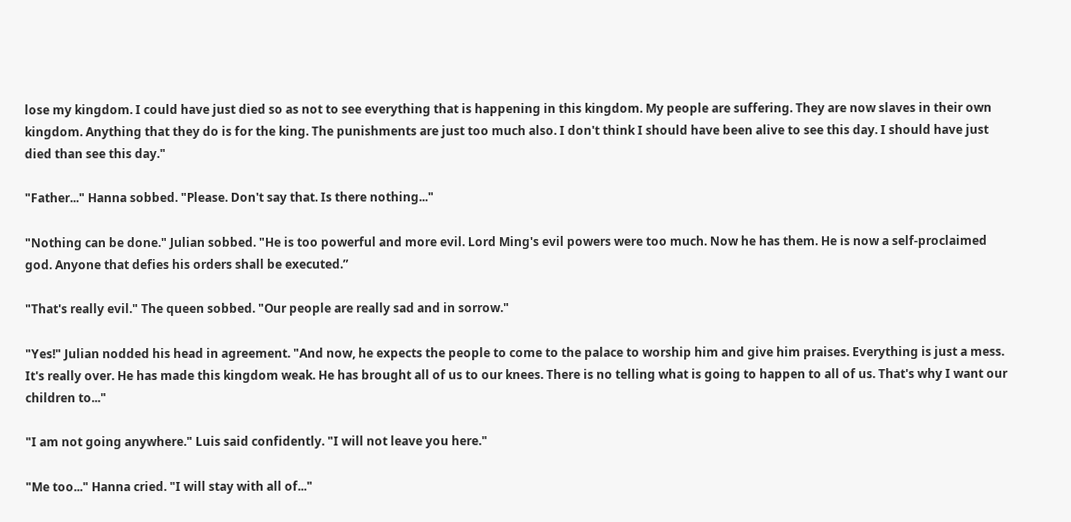lose my kingdom. I could have just died so as not to see everything that is happening in this kingdom. My people are suffering. They are now slaves in their own kingdom. Anything that they do is for the king. The punishments are just too much also. I don't think I should have been alive to see this day. I should have just died than see this day."

"Father..." Hanna sobbed. "Please. Don't say that. Is there nothing..."

"Nothing can be done." Julian sobbed. "He is too powerful and more evil. Lord Ming's evil powers were too much. Now he has them. He is now a self-proclaimed god. Anyone that defies his orders shall be executed.”

"That's really evil." The queen sobbed. "Our people are really sad and in sorrow."

"Yes!" Julian nodded his head in agreement. "And now, he expects the people to come to the palace to worship him and give him praises. Everything is just a mess. It's really over. He has made this kingdom weak. He has brought all of us to our knees. There is no telling what is going to happen to all of us. That's why I want our children to..."

"I am not going anywhere." Luis said confidently. "I will not leave you here."

"Me too..." Hanna cried. "I will stay with all of..."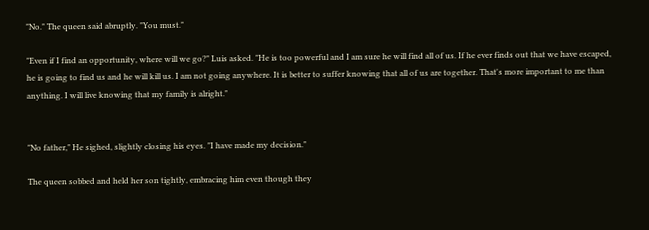"No." The queen said abruptly. "You must."

"Even if I find an opportunity, where will we go?" Luis asked. "He is too powerful and I am sure he will find all of us. If he ever finds out that we have escaped, he is going to find us and he will kill us. I am not going anywhere. It is better to suffer knowing that all of us are together. That's more important to me than anything. I will live knowing that my family is alright."


"No father," He sighed, slightly closing his eyes. "I have made my decision."

The queen sobbed and held her son tightly, embracing him even though they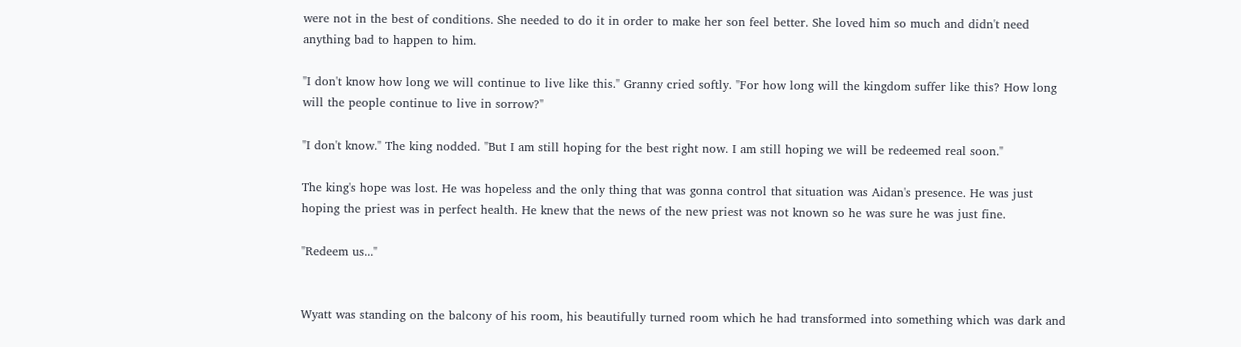were not in the best of conditions. She needed to do it in order to make her son feel better. She loved him so much and didn't need anything bad to happen to him.

"I don't know how long we will continue to live like this." Granny cried softly. "For how long will the kingdom suffer like this? How long will the people continue to live in sorrow?"

"I don't know." The king nodded. "But I am still hoping for the best right now. I am still hoping we will be redeemed real soon."

The king's hope was lost. He was hopeless and the only thing that was gonna control that situation was Aidan's presence. He was just hoping the priest was in perfect health. He knew that the news of the new priest was not known so he was sure he was just fine.

"Redeem us..."


Wyatt was standing on the balcony of his room, his beautifully turned room which he had transformed into something which was dark and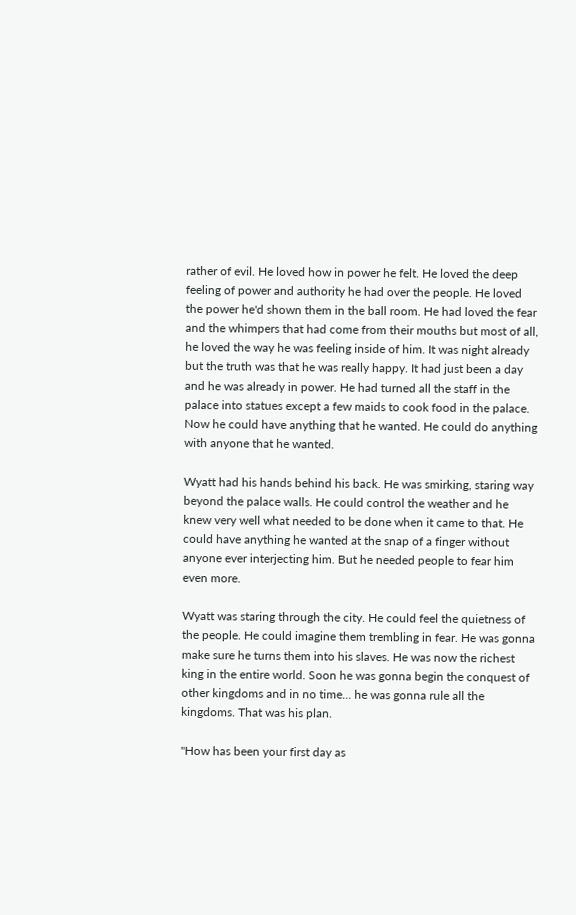rather of evil. He loved how in power he felt. He loved the deep feeling of power and authority he had over the people. He loved the power he'd shown them in the ball room. He had loved the fear and the whimpers that had come from their mouths but most of all, he loved the way he was feeling inside of him. It was night already but the truth was that he was really happy. It had just been a day and he was already in power. He had turned all the staff in the palace into statues except a few maids to cook food in the palace. Now he could have anything that he wanted. He could do anything with anyone that he wanted.

Wyatt had his hands behind his back. He was smirking, staring way beyond the palace walls. He could control the weather and he knew very well what needed to be done when it came to that. He could have anything he wanted at the snap of a finger without anyone ever interjecting him. But he needed people to fear him even more.

Wyatt was staring through the city. He could feel the quietness of the people. He could imagine them trembling in fear. He was gonna make sure he turns them into his slaves. He was now the richest king in the entire world. Soon he was gonna begin the conquest of other kingdoms and in no time... he was gonna rule all the kingdoms. That was his plan.

"How has been your first day as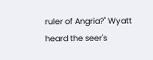ruler of Angria?" Wyatt heard the seer's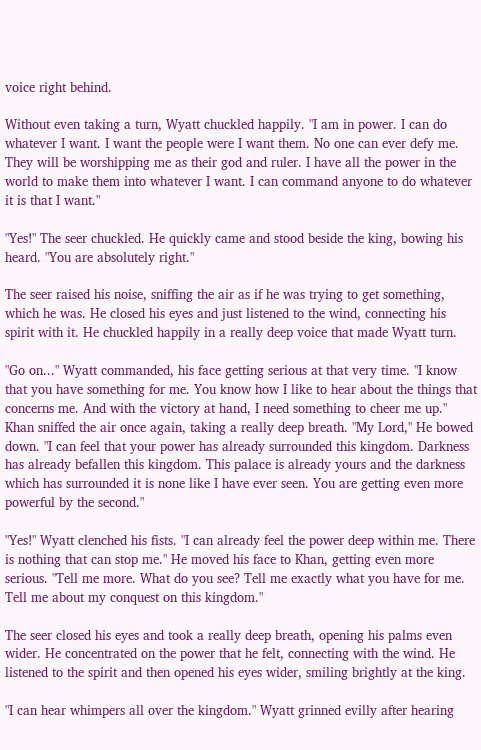voice right behind.

Without even taking a turn, Wyatt chuckled happily. "I am in power. I can do whatever I want. I want the people were I want them. No one can ever defy me. They will be worshipping me as their god and ruler. I have all the power in the world to make them into whatever I want. I can command anyone to do whatever it is that I want."

"Yes!" The seer chuckled. He quickly came and stood beside the king, bowing his heard. "You are absolutely right."

The seer raised his noise, sniffing the air as if he was trying to get something, which he was. He closed his eyes and just listened to the wind, connecting his spirit with it. He chuckled happily in a really deep voice that made Wyatt turn.

"Go on..." Wyatt commanded, his face getting serious at that very time. "I know that you have something for me. You know how I like to hear about the things that concerns me. And with the victory at hand, I need something to cheer me up."
Khan sniffed the air once again, taking a really deep breath. "My Lord," He bowed down. "I can feel that your power has already surrounded this kingdom. Darkness has already befallen this kingdom. This palace is already yours and the darkness which has surrounded it is none like I have ever seen. You are getting even more powerful by the second."

"Yes!" Wyatt clenched his fists. "I can already feel the power deep within me. There is nothing that can stop me." He moved his face to Khan, getting even more serious. "Tell me more. What do you see? Tell me exactly what you have for me. Tell me about my conquest on this kingdom."

The seer closed his eyes and took a really deep breath, opening his palms even wider. He concentrated on the power that he felt, connecting with the wind. He listened to the spirit and then opened his eyes wider, smiling brightly at the king.

"I can hear whimpers all over the kingdom." Wyatt grinned evilly after hearing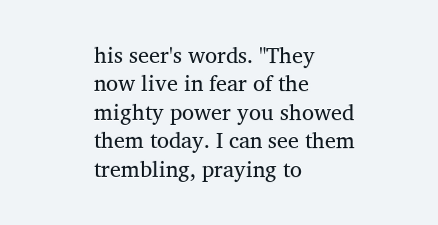his seer's words. "They now live in fear of the mighty power you showed them today. I can see them trembling, praying to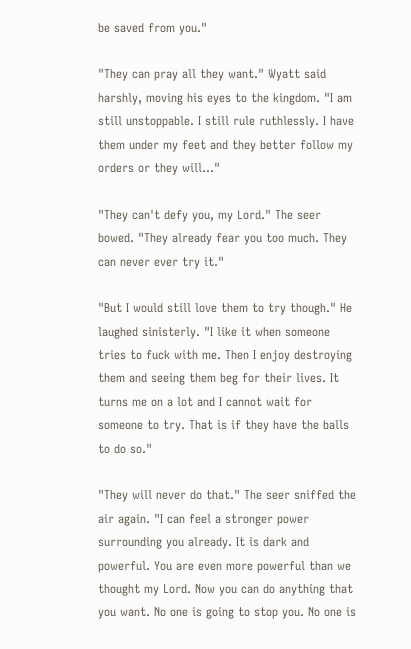be saved from you."

"They can pray all they want." Wyatt said harshly, moving his eyes to the kingdom. "I am still unstoppable. I still rule ruthlessly. I have them under my feet and they better follow my orders or they will..."

"They can't defy you, my Lord." The seer bowed. "They already fear you too much. They can never ever try it."

"But I would still love them to try though." He laughed sinisterly. "I like it when someone tries to fuck with me. Then I enjoy destroying them and seeing them beg for their lives. It turns me on a lot and I cannot wait for someone to try. That is if they have the balls to do so."

"They will never do that." The seer sniffed the air again. "I can feel a stronger power surrounding you already. It is dark and powerful. You are even more powerful than we thought my Lord. Now you can do anything that you want. No one is going to stop you. No one is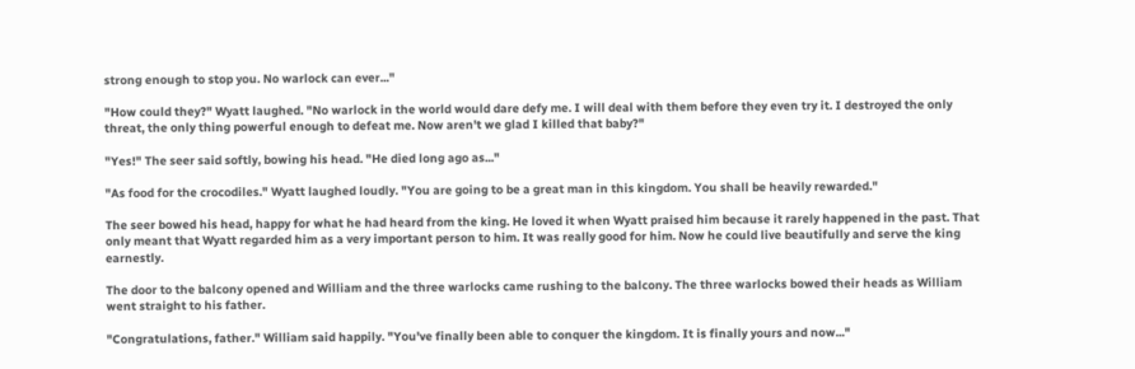strong enough to stop you. No warlock can ever..."

"How could they?" Wyatt laughed. "No warlock in the world would dare defy me. I will deal with them before they even try it. I destroyed the only threat, the only thing powerful enough to defeat me. Now aren't we glad I killed that baby?"

"Yes!" The seer said softly, bowing his head. "He died long ago as..."

"As food for the crocodiles." Wyatt laughed loudly. "You are going to be a great man in this kingdom. You shall be heavily rewarded."

The seer bowed his head, happy for what he had heard from the king. He loved it when Wyatt praised him because it rarely happened in the past. That only meant that Wyatt regarded him as a very important person to him. It was really good for him. Now he could live beautifully and serve the king earnestly.

The door to the balcony opened and William and the three warlocks came rushing to the balcony. The three warlocks bowed their heads as William went straight to his father.

"Congratulations, father." William said happily. "You've finally been able to conquer the kingdom. It is finally yours and now..."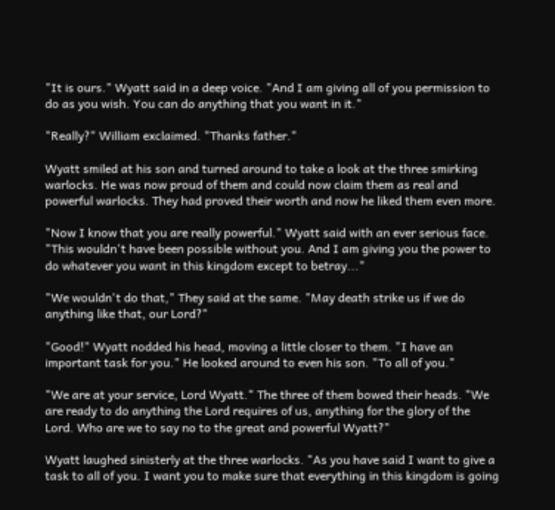"It is ours." Wyatt said in a deep voice. "And I am giving all of you permission to do as you wish. You can do anything that you want in it."

"Really?" William exclaimed. "Thanks father."

Wyatt smiled at his son and turned around to take a look at the three smirking warlocks. He was now proud of them and could now claim them as real and powerful warlocks. They had proved their worth and now he liked them even more.

"Now I know that you are really powerful." Wyatt said with an ever serious face. "This wouldn't have been possible without you. And I am giving you the power to do whatever you want in this kingdom except to betray..."

"We wouldn't do that," They said at the same. "May death strike us if we do anything like that, our Lord?"

"Good!" Wyatt nodded his head, moving a little closer to them. "I have an important task for you." He looked around to even his son. "To all of you."

"We are at your service, Lord Wyatt." The three of them bowed their heads. "We are ready to do anything the Lord requires of us, anything for the glory of the Lord. Who are we to say no to the great and powerful Wyatt?"

Wyatt laughed sinisterly at the three warlocks. "As you have said I want to give a task to all of you. I want you to make sure that everything in this kingdom is going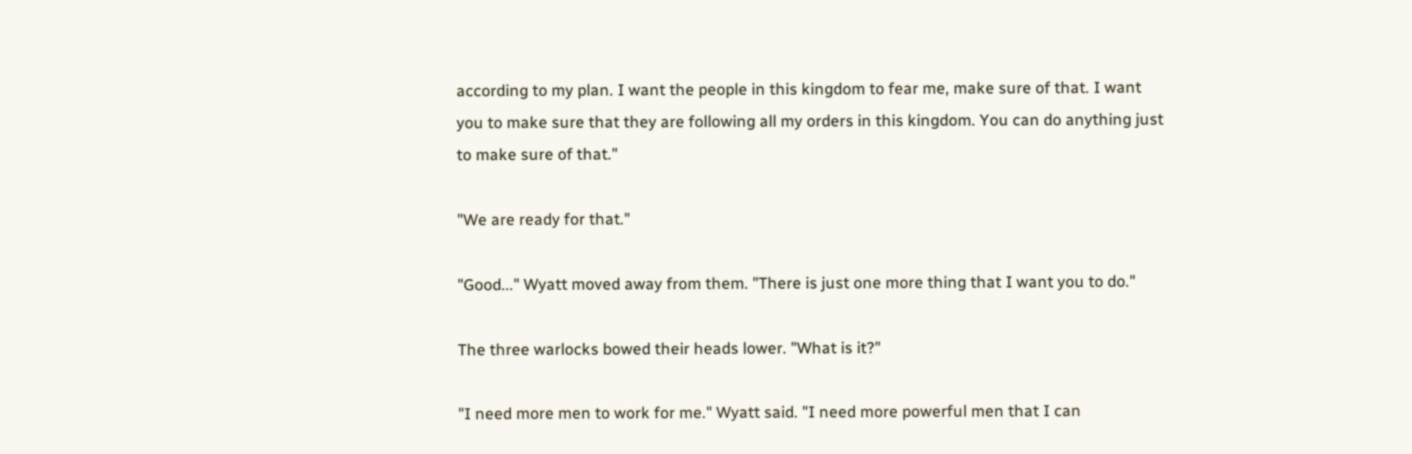according to my plan. I want the people in this kingdom to fear me, make sure of that. I want you to make sure that they are following all my orders in this kingdom. You can do anything just to make sure of that."

"We are ready for that."

"Good..." Wyatt moved away from them. "There is just one more thing that I want you to do."

The three warlocks bowed their heads lower. "What is it?"

"I need more men to work for me." Wyatt said. "I need more powerful men that I can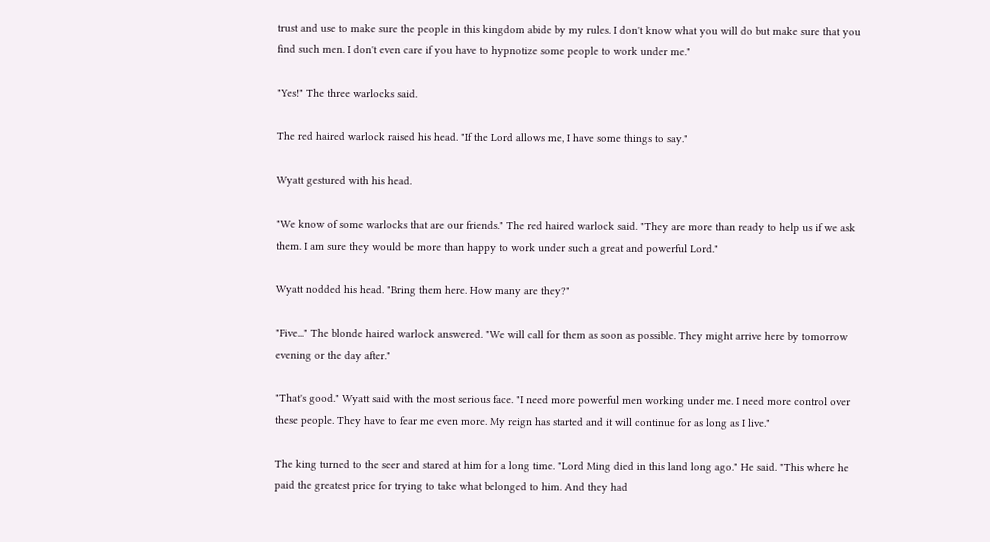trust and use to make sure the people in this kingdom abide by my rules. I don't know what you will do but make sure that you find such men. I don't even care if you have to hypnotize some people to work under me."

"Yes!" The three warlocks said.

The red haired warlock raised his head. "If the Lord allows me, I have some things to say."

Wyatt gestured with his head.

"We know of some warlocks that are our friends." The red haired warlock said. "They are more than ready to help us if we ask them. I am sure they would be more than happy to work under such a great and powerful Lord."

Wyatt nodded his head. "Bring them here. How many are they?"

"Five..." The blonde haired warlock answered. "We will call for them as soon as possible. They might arrive here by tomorrow evening or the day after."

"That's good." Wyatt said with the most serious face. "I need more powerful men working under me. I need more control over these people. They have to fear me even more. My reign has started and it will continue for as long as I live."

The king turned to the seer and stared at him for a long time. "Lord Ming died in this land long ago." He said. "This where he paid the greatest price for trying to take what belonged to him. And they had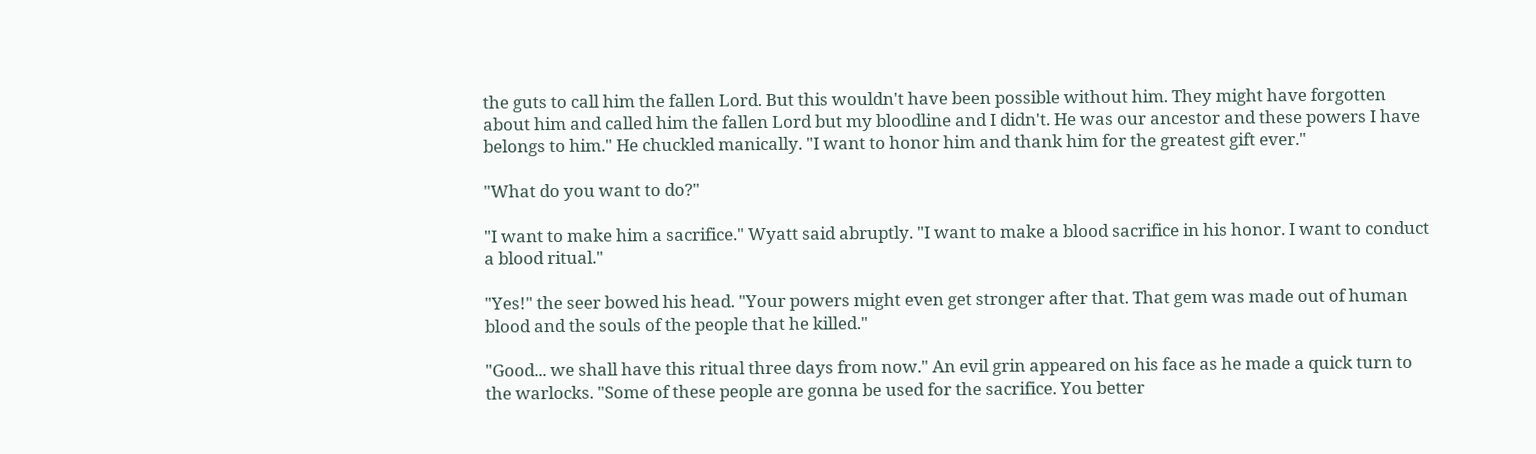the guts to call him the fallen Lord. But this wouldn't have been possible without him. They might have forgotten about him and called him the fallen Lord but my bloodline and I didn't. He was our ancestor and these powers I have belongs to him." He chuckled manically. "I want to honor him and thank him for the greatest gift ever."

"What do you want to do?"

"I want to make him a sacrifice." Wyatt said abruptly. "I want to make a blood sacrifice in his honor. I want to conduct a blood ritual."

"Yes!" the seer bowed his head. "Your powers might even get stronger after that. That gem was made out of human blood and the souls of the people that he killed."

"Good... we shall have this ritual three days from now." An evil grin appeared on his face as he made a quick turn to the warlocks. "Some of these people are gonna be used for the sacrifice. You better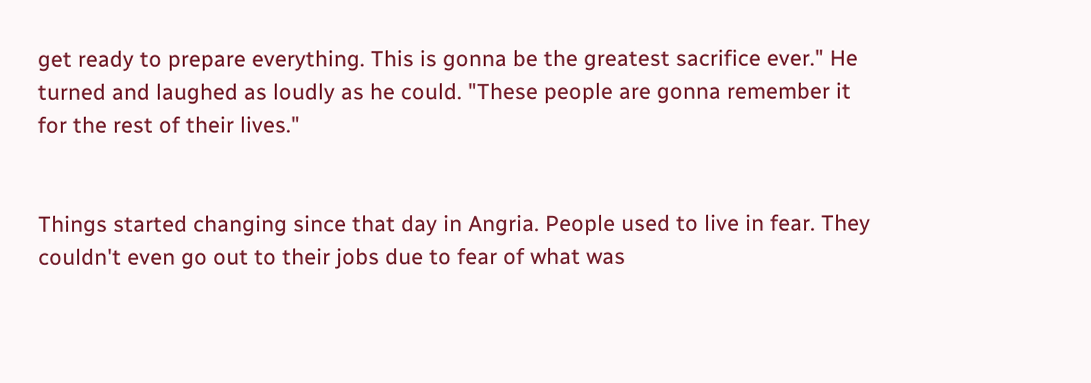get ready to prepare everything. This is gonna be the greatest sacrifice ever." He turned and laughed as loudly as he could. "These people are gonna remember it for the rest of their lives."


Things started changing since that day in Angria. People used to live in fear. They couldn't even go out to their jobs due to fear of what was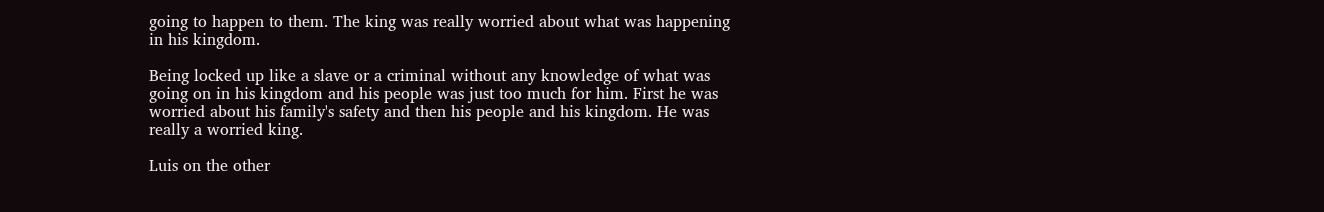going to happen to them. The king was really worried about what was happening in his kingdom.

Being locked up like a slave or a criminal without any knowledge of what was going on in his kingdom and his people was just too much for him. First he was worried about his family's safety and then his people and his kingdom. He was really a worried king.

Luis on the other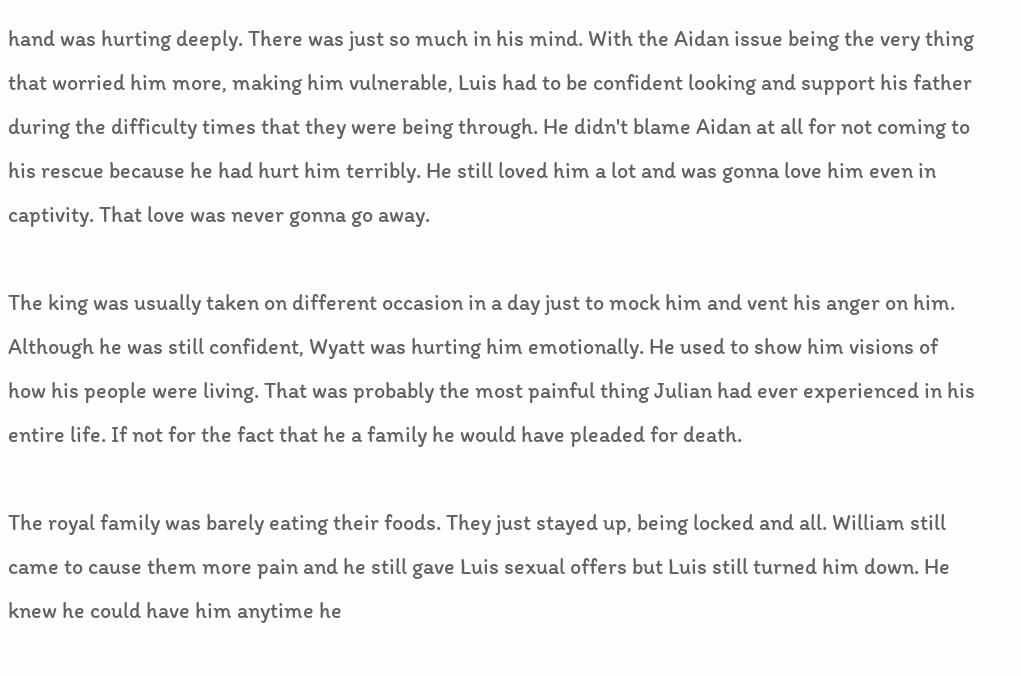hand was hurting deeply. There was just so much in his mind. With the Aidan issue being the very thing that worried him more, making him vulnerable, Luis had to be confident looking and support his father during the difficulty times that they were being through. He didn't blame Aidan at all for not coming to his rescue because he had hurt him terribly. He still loved him a lot and was gonna love him even in captivity. That love was never gonna go away.

The king was usually taken on different occasion in a day just to mock him and vent his anger on him. Although he was still confident, Wyatt was hurting him emotionally. He used to show him visions of how his people were living. That was probably the most painful thing Julian had ever experienced in his entire life. If not for the fact that he a family he would have pleaded for death.

The royal family was barely eating their foods. They just stayed up, being locked and all. William still came to cause them more pain and he still gave Luis sexual offers but Luis still turned him down. He knew he could have him anytime he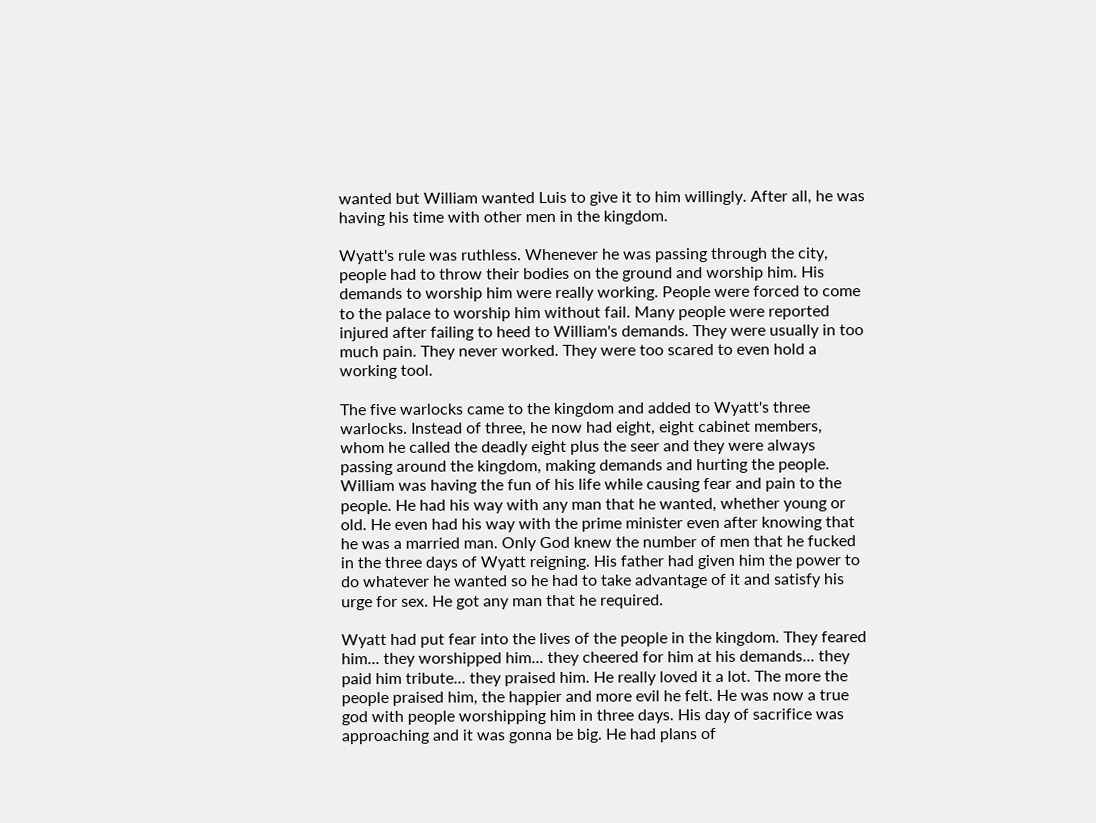wanted but William wanted Luis to give it to him willingly. After all, he was having his time with other men in the kingdom.

Wyatt's rule was ruthless. Whenever he was passing through the city, people had to throw their bodies on the ground and worship him. His demands to worship him were really working. People were forced to come to the palace to worship him without fail. Many people were reported injured after failing to heed to William's demands. They were usually in too much pain. They never worked. They were too scared to even hold a working tool.

The five warlocks came to the kingdom and added to Wyatt's three warlocks. Instead of three, he now had eight, eight cabinet members, whom he called the deadly eight plus the seer and they were always passing around the kingdom, making demands and hurting the people. William was having the fun of his life while causing fear and pain to the people. He had his way with any man that he wanted, whether young or old. He even had his way with the prime minister even after knowing that he was a married man. Only God knew the number of men that he fucked in the three days of Wyatt reigning. His father had given him the power to do whatever he wanted so he had to take advantage of it and satisfy his urge for sex. He got any man that he required.

Wyatt had put fear into the lives of the people in the kingdom. They feared him... they worshipped him... they cheered for him at his demands... they paid him tribute... they praised him. He really loved it a lot. The more the people praised him, the happier and more evil he felt. He was now a true god with people worshipping him in three days. His day of sacrifice was approaching and it was gonna be big. He had plans of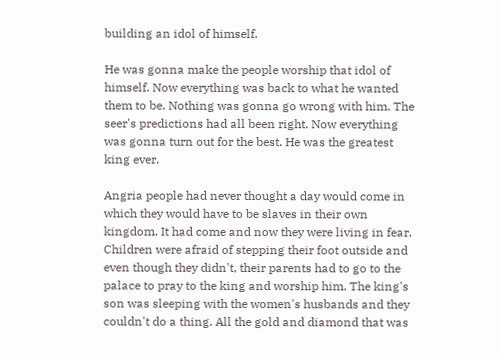building an idol of himself.

He was gonna make the people worship that idol of himself. Now everything was back to what he wanted them to be. Nothing was gonna go wrong with him. The seer's predictions had all been right. Now everything was gonna turn out for the best. He was the greatest king ever.

Angria people had never thought a day would come in which they would have to be slaves in their own kingdom. It had come and now they were living in fear. Children were afraid of stepping their foot outside and even though they didn't, their parents had to go to the palace to pray to the king and worship him. The king's son was sleeping with the women's husbands and they couldn't do a thing. All the gold and diamond that was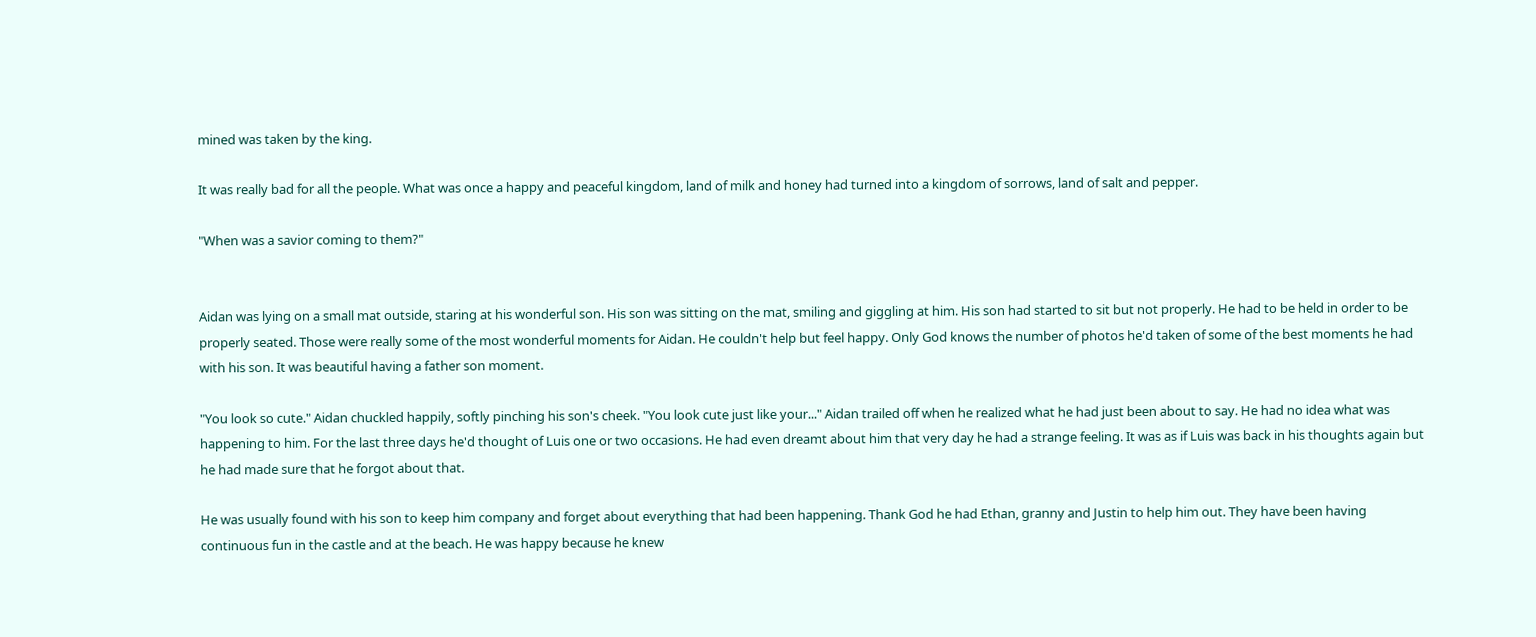mined was taken by the king.

It was really bad for all the people. What was once a happy and peaceful kingdom, land of milk and honey had turned into a kingdom of sorrows, land of salt and pepper.

"When was a savior coming to them?"


Aidan was lying on a small mat outside, staring at his wonderful son. His son was sitting on the mat, smiling and giggling at him. His son had started to sit but not properly. He had to be held in order to be properly seated. Those were really some of the most wonderful moments for Aidan. He couldn't help but feel happy. Only God knows the number of photos he'd taken of some of the best moments he had with his son. It was beautiful having a father son moment.

"You look so cute." Aidan chuckled happily, softly pinching his son's cheek. "You look cute just like your..." Aidan trailed off when he realized what he had just been about to say. He had no idea what was happening to him. For the last three days he'd thought of Luis one or two occasions. He had even dreamt about him that very day he had a strange feeling. It was as if Luis was back in his thoughts again but he had made sure that he forgot about that.

He was usually found with his son to keep him company and forget about everything that had been happening. Thank God he had Ethan, granny and Justin to help him out. They have been having continuous fun in the castle and at the beach. He was happy because he knew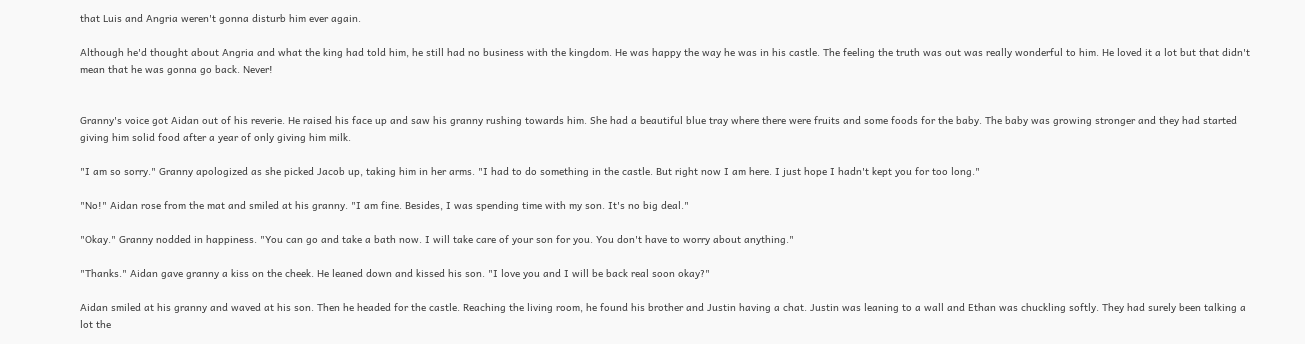that Luis and Angria weren't gonna disturb him ever again.

Although he'd thought about Angria and what the king had told him, he still had no business with the kingdom. He was happy the way he was in his castle. The feeling the truth was out was really wonderful to him. He loved it a lot but that didn't mean that he was gonna go back. Never!


Granny's voice got Aidan out of his reverie. He raised his face up and saw his granny rushing towards him. She had a beautiful blue tray where there were fruits and some foods for the baby. The baby was growing stronger and they had started giving him solid food after a year of only giving him milk.

"I am so sorry." Granny apologized as she picked Jacob up, taking him in her arms. "I had to do something in the castle. But right now I am here. I just hope I hadn't kept you for too long."

"No!" Aidan rose from the mat and smiled at his granny. "I am fine. Besides, I was spending time with my son. It's no big deal."

"Okay." Granny nodded in happiness. "You can go and take a bath now. I will take care of your son for you. You don't have to worry about anything."

"Thanks." Aidan gave granny a kiss on the cheek. He leaned down and kissed his son. "I love you and I will be back real soon okay?"

Aidan smiled at his granny and waved at his son. Then he headed for the castle. Reaching the living room, he found his brother and Justin having a chat. Justin was leaning to a wall and Ethan was chuckling softly. They had surely been talking a lot the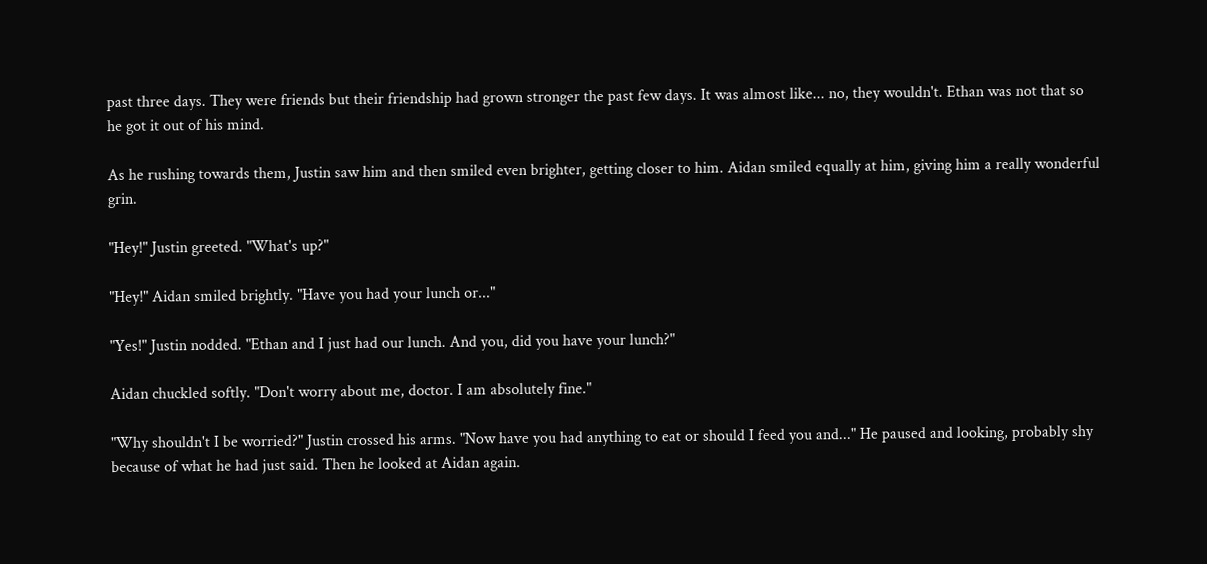past three days. They were friends but their friendship had grown stronger the past few days. It was almost like... no, they wouldn't. Ethan was not that so he got it out of his mind.

As he rushing towards them, Justin saw him and then smiled even brighter, getting closer to him. Aidan smiled equally at him, giving him a really wonderful grin.

"Hey!" Justin greeted. "What's up?"

"Hey!" Aidan smiled brightly. "Have you had your lunch or..."

"Yes!" Justin nodded. "Ethan and I just had our lunch. And you, did you have your lunch?"

Aidan chuckled softly. "Don't worry about me, doctor. I am absolutely fine."

"Why shouldn't I be worried?" Justin crossed his arms. "Now have you had anything to eat or should I feed you and..." He paused and looking, probably shy because of what he had just said. Then he looked at Aidan again.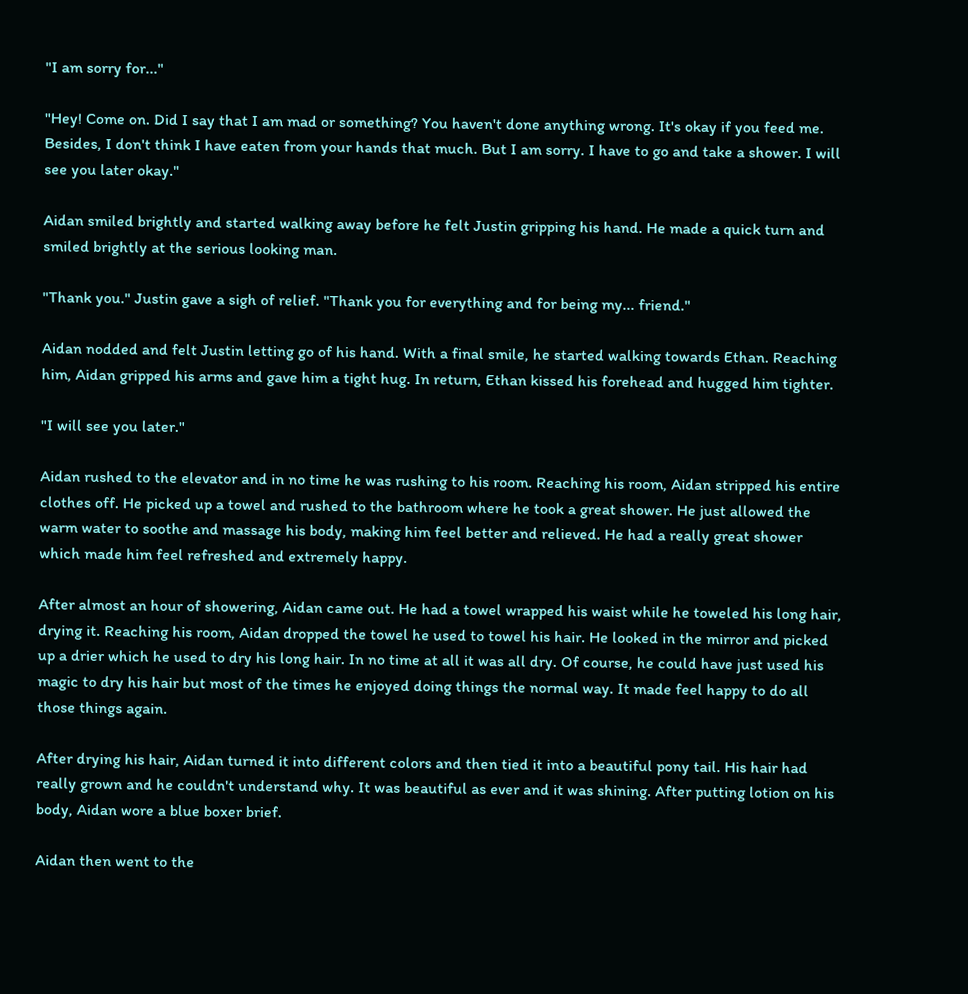"I am sorry for..."

"Hey! Come on. Did I say that I am mad or something? You haven't done anything wrong. It's okay if you feed me. Besides, I don't think I have eaten from your hands that much. But I am sorry. I have to go and take a shower. I will see you later okay."

Aidan smiled brightly and started walking away before he felt Justin gripping his hand. He made a quick turn and smiled brightly at the serious looking man.

"Thank you." Justin gave a sigh of relief. "Thank you for everything and for being my... friend."

Aidan nodded and felt Justin letting go of his hand. With a final smile, he started walking towards Ethan. Reaching him, Aidan gripped his arms and gave him a tight hug. In return, Ethan kissed his forehead and hugged him tighter.

"I will see you later."

Aidan rushed to the elevator and in no time he was rushing to his room. Reaching his room, Aidan stripped his entire clothes off. He picked up a towel and rushed to the bathroom where he took a great shower. He just allowed the warm water to soothe and massage his body, making him feel better and relieved. He had a really great shower which made him feel refreshed and extremely happy.

After almost an hour of showering, Aidan came out. He had a towel wrapped his waist while he toweled his long hair, drying it. Reaching his room, Aidan dropped the towel he used to towel his hair. He looked in the mirror and picked up a drier which he used to dry his long hair. In no time at all it was all dry. Of course, he could have just used his magic to dry his hair but most of the times he enjoyed doing things the normal way. It made feel happy to do all those things again.

After drying his hair, Aidan turned it into different colors and then tied it into a beautiful pony tail. His hair had really grown and he couldn't understand why. It was beautiful as ever and it was shining. After putting lotion on his body, Aidan wore a blue boxer brief.

Aidan then went to the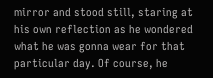mirror and stood still, staring at his own reflection as he wondered what he was gonna wear for that particular day. Of course, he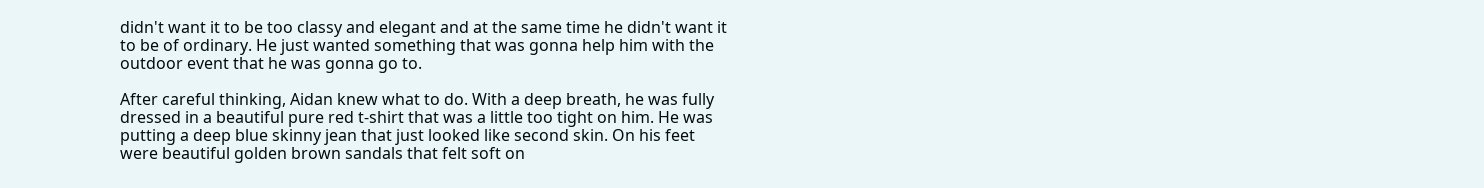didn't want it to be too classy and elegant and at the same time he didn't want it to be of ordinary. He just wanted something that was gonna help him with the outdoor event that he was gonna go to.

After careful thinking, Aidan knew what to do. With a deep breath, he was fully dressed in a beautiful pure red t-shirt that was a little too tight on him. He was putting a deep blue skinny jean that just looked like second skin. On his feet were beautiful golden brown sandals that felt soft on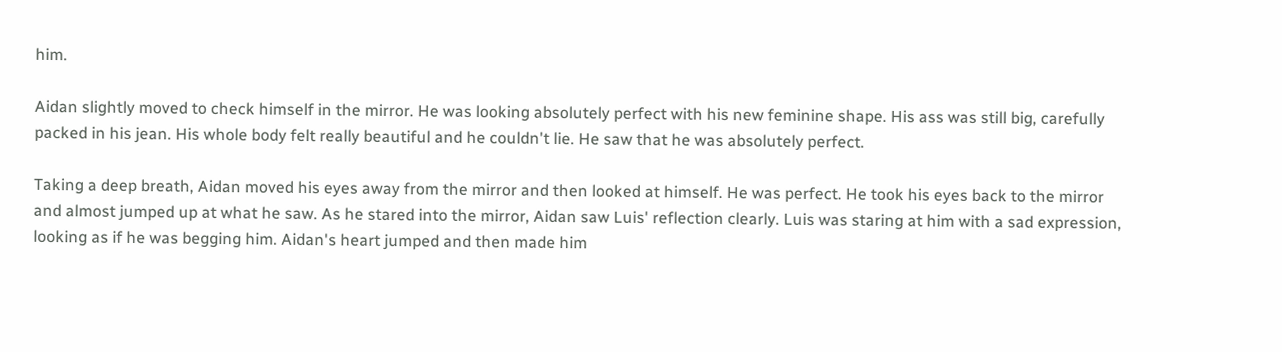him.

Aidan slightly moved to check himself in the mirror. He was looking absolutely perfect with his new feminine shape. His ass was still big, carefully packed in his jean. His whole body felt really beautiful and he couldn't lie. He saw that he was absolutely perfect.

Taking a deep breath, Aidan moved his eyes away from the mirror and then looked at himself. He was perfect. He took his eyes back to the mirror and almost jumped up at what he saw. As he stared into the mirror, Aidan saw Luis' reflection clearly. Luis was staring at him with a sad expression, looking as if he was begging him. Aidan's heart jumped and then made him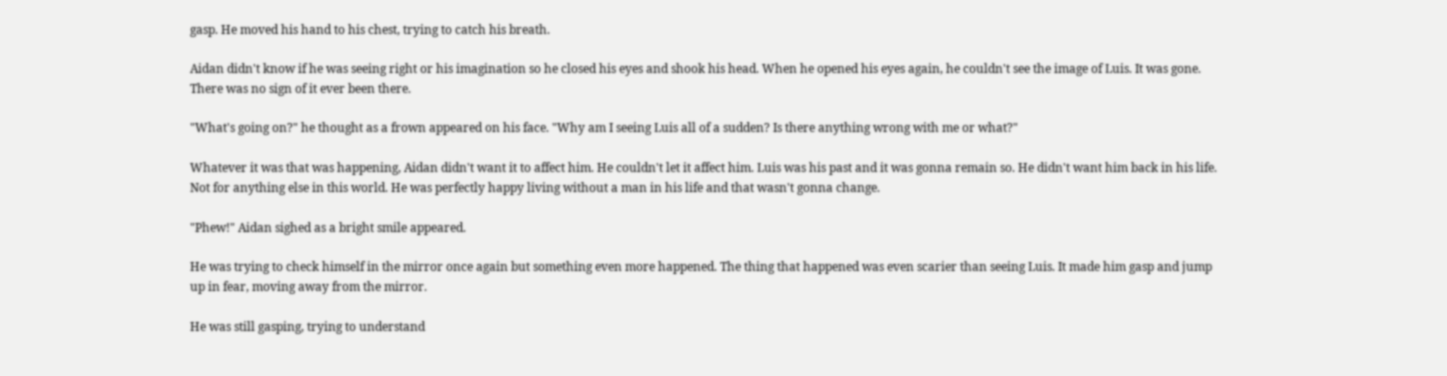gasp. He moved his hand to his chest, trying to catch his breath.

Aidan didn't know if he was seeing right or his imagination so he closed his eyes and shook his head. When he opened his eyes again, he couldn't see the image of Luis. It was gone. There was no sign of it ever been there.

"What's going on?" he thought as a frown appeared on his face. "Why am I seeing Luis all of a sudden? Is there anything wrong with me or what?"

Whatever it was that was happening, Aidan didn't want it to affect him. He couldn't let it affect him. Luis was his past and it was gonna remain so. He didn't want him back in his life. Not for anything else in this world. He was perfectly happy living without a man in his life and that wasn't gonna change.

"Phew!" Aidan sighed as a bright smile appeared.

He was trying to check himself in the mirror once again but something even more happened. The thing that happened was even scarier than seeing Luis. It made him gasp and jump up in fear, moving away from the mirror.

He was still gasping, trying to understand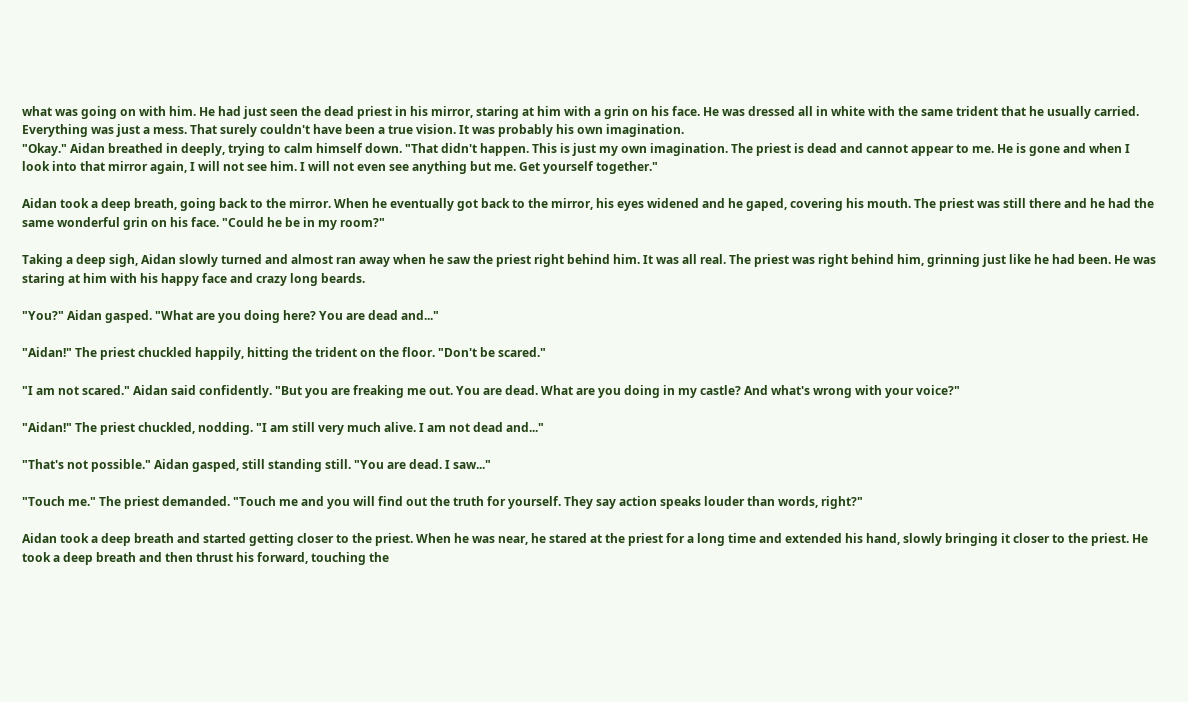what was going on with him. He had just seen the dead priest in his mirror, staring at him with a grin on his face. He was dressed all in white with the same trident that he usually carried. Everything was just a mess. That surely couldn't have been a true vision. It was probably his own imagination.
"Okay." Aidan breathed in deeply, trying to calm himself down. "That didn't happen. This is just my own imagination. The priest is dead and cannot appear to me. He is gone and when I look into that mirror again, I will not see him. I will not even see anything but me. Get yourself together."

Aidan took a deep breath, going back to the mirror. When he eventually got back to the mirror, his eyes widened and he gaped, covering his mouth. The priest was still there and he had the same wonderful grin on his face. "Could he be in my room?"

Taking a deep sigh, Aidan slowly turned and almost ran away when he saw the priest right behind him. It was all real. The priest was right behind him, grinning just like he had been. He was staring at him with his happy face and crazy long beards.

"You?" Aidan gasped. "What are you doing here? You are dead and..."

"Aidan!" The priest chuckled happily, hitting the trident on the floor. "Don't be scared."

"I am not scared." Aidan said confidently. "But you are freaking me out. You are dead. What are you doing in my castle? And what's wrong with your voice?"

"Aidan!" The priest chuckled, nodding. "I am still very much alive. I am not dead and..."

"That's not possible." Aidan gasped, still standing still. "You are dead. I saw..."

"Touch me." The priest demanded. "Touch me and you will find out the truth for yourself. They say action speaks louder than words, right?"

Aidan took a deep breath and started getting closer to the priest. When he was near, he stared at the priest for a long time and extended his hand, slowly bringing it closer to the priest. He took a deep breath and then thrust his forward, touching the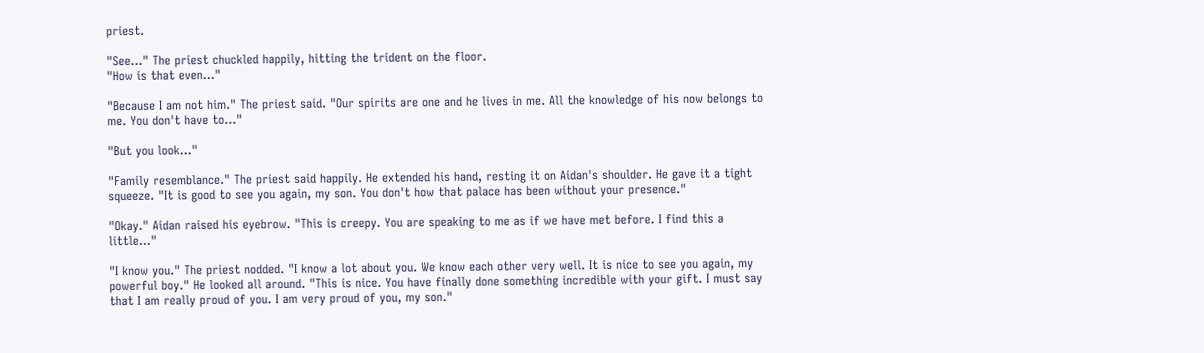priest.

"See..." The priest chuckled happily, hitting the trident on the floor.
"How is that even..."

"Because I am not him." The priest said. "Our spirits are one and he lives in me. All the knowledge of his now belongs to me. You don't have to..."

"But you look..."

"Family resemblance." The priest said happily. He extended his hand, resting it on Aidan's shoulder. He gave it a tight squeeze. "It is good to see you again, my son. You don't how that palace has been without your presence."

"Okay." Aidan raised his eyebrow. "This is creepy. You are speaking to me as if we have met before. I find this a little..."

"I know you." The priest nodded. "I know a lot about you. We know each other very well. It is nice to see you again, my powerful boy." He looked all around. "This is nice. You have finally done something incredible with your gift. I must say that I am really proud of you. I am very proud of you, my son."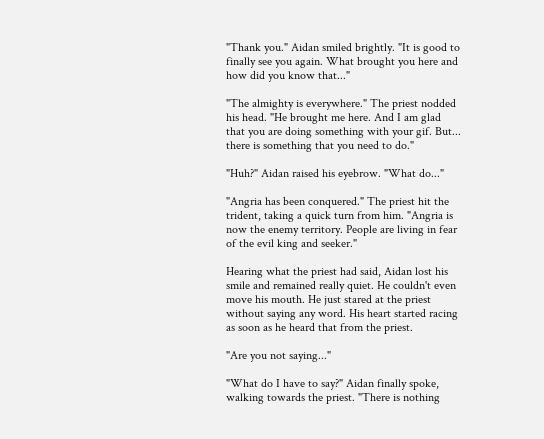"Thank you." Aidan smiled brightly. "It is good to finally see you again. What brought you here and how did you know that..."

"The almighty is everywhere." The priest nodded his head. "He brought me here. And I am glad that you are doing something with your gif. But... there is something that you need to do."

"Huh?" Aidan raised his eyebrow. "What do..."

"Angria has been conquered." The priest hit the trident, taking a quick turn from him. "Angria is now the enemy territory. People are living in fear of the evil king and seeker."

Hearing what the priest had said, Aidan lost his smile and remained really quiet. He couldn't even move his mouth. He just stared at the priest without saying any word. His heart started racing as soon as he heard that from the priest.

"Are you not saying..."

"What do I have to say?" Aidan finally spoke, walking towards the priest. "There is nothing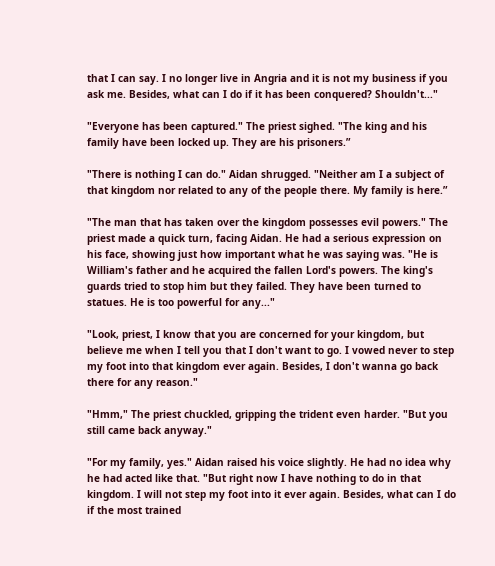that I can say. I no longer live in Angria and it is not my business if you ask me. Besides, what can I do if it has been conquered? Shouldn't..."

"Everyone has been captured." The priest sighed. "The king and his family have been locked up. They are his prisoners.”

"There is nothing I can do." Aidan shrugged. "Neither am I a subject of that kingdom nor related to any of the people there. My family is here.”

"The man that has taken over the kingdom possesses evil powers." The priest made a quick turn, facing Aidan. He had a serious expression on his face, showing just how important what he was saying was. "He is William's father and he acquired the fallen Lord's powers. The king's guards tried to stop him but they failed. They have been turned to statues. He is too powerful for any..."

"Look, priest, I know that you are concerned for your kingdom, but believe me when I tell you that I don't want to go. I vowed never to step my foot into that kingdom ever again. Besides, I don't wanna go back there for any reason."

"Hmm," The priest chuckled, gripping the trident even harder. "But you still came back anyway."

"For my family, yes." Aidan raised his voice slightly. He had no idea why he had acted like that. "But right now I have nothing to do in that kingdom. I will not step my foot into it ever again. Besides, what can I do if the most trained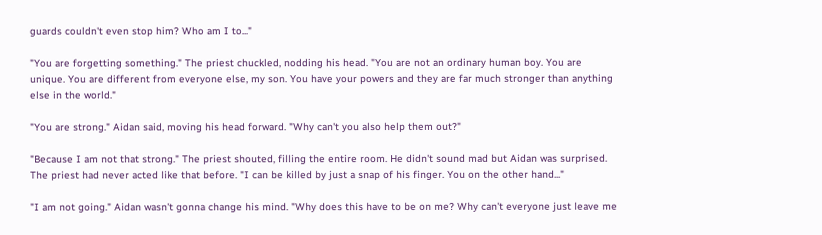guards couldn't even stop him? Who am I to..."

"You are forgetting something." The priest chuckled, nodding his head. "You are not an ordinary human boy. You are unique. You are different from everyone else, my son. You have your powers and they are far much stronger than anything else in the world."

"You are strong." Aidan said, moving his head forward. "Why can't you also help them out?"

"Because I am not that strong." The priest shouted, filling the entire room. He didn't sound mad but Aidan was surprised. The priest had never acted like that before. "I can be killed by just a snap of his finger. You on the other hand..."

"I am not going." Aidan wasn't gonna change his mind. "Why does this have to be on me? Why can't everyone just leave me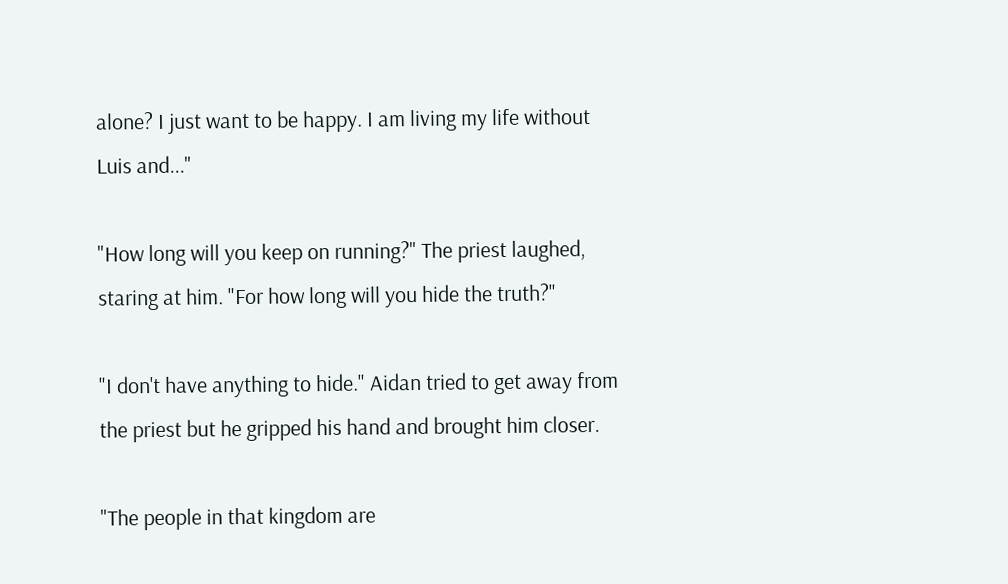alone? I just want to be happy. I am living my life without Luis and..."

"How long will you keep on running?" The priest laughed, staring at him. "For how long will you hide the truth?"

"I don't have anything to hide." Aidan tried to get away from the priest but he gripped his hand and brought him closer.

"The people in that kingdom are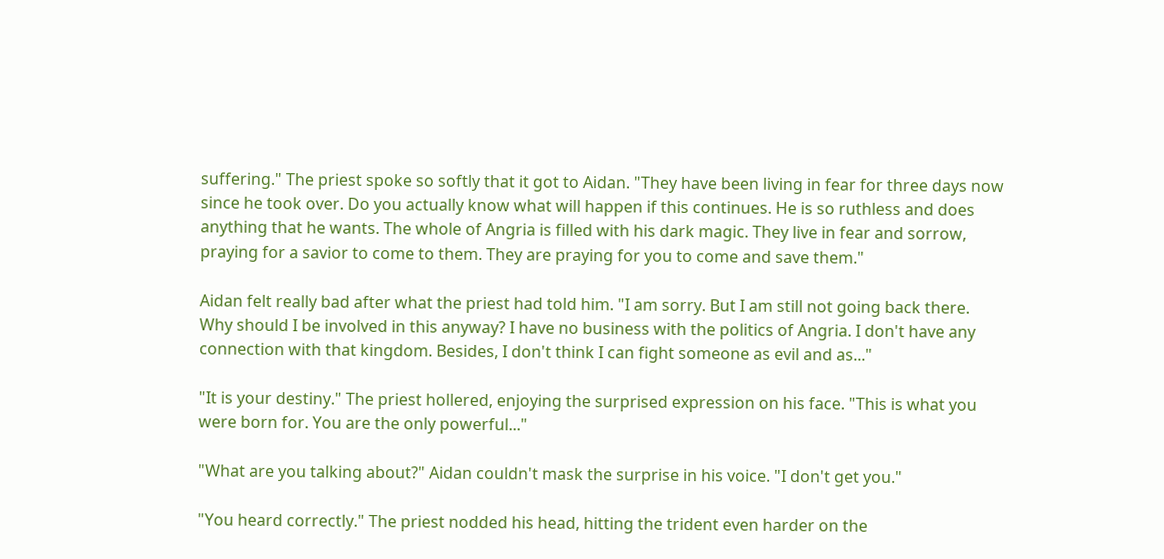suffering." The priest spoke so softly that it got to Aidan. "They have been living in fear for three days now since he took over. Do you actually know what will happen if this continues. He is so ruthless and does anything that he wants. The whole of Angria is filled with his dark magic. They live in fear and sorrow, praying for a savior to come to them. They are praying for you to come and save them."

Aidan felt really bad after what the priest had told him. "I am sorry. But I am still not going back there. Why should I be involved in this anyway? I have no business with the politics of Angria. I don't have any connection with that kingdom. Besides, I don't think I can fight someone as evil and as..."

"It is your destiny." The priest hollered, enjoying the surprised expression on his face. "This is what you were born for. You are the only powerful..."

"What are you talking about?" Aidan couldn't mask the surprise in his voice. "I don't get you."

"You heard correctly." The priest nodded his head, hitting the trident even harder on the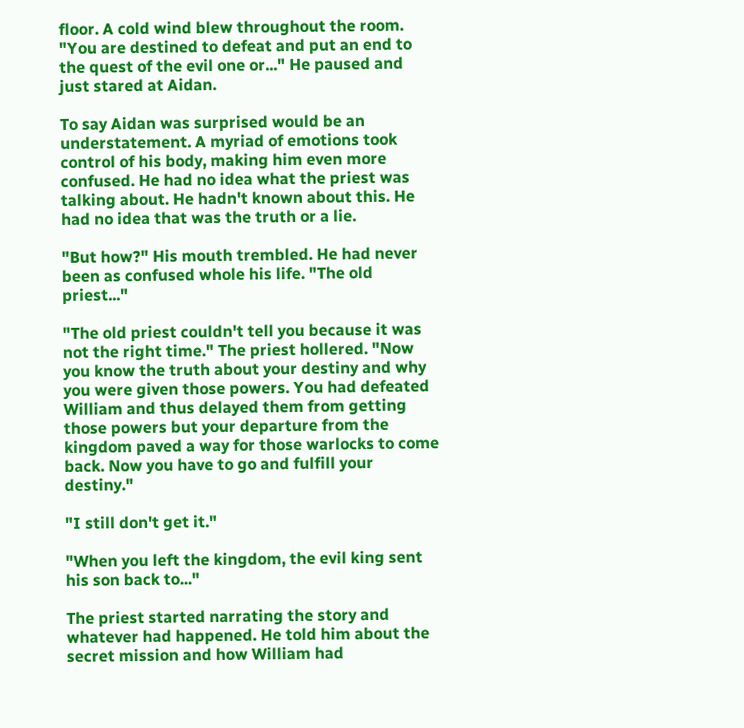floor. A cold wind blew throughout the room. "You are destined to defeat and put an end to the quest of the evil one or..." He paused and just stared at Aidan.

To say Aidan was surprised would be an understatement. A myriad of emotions took control of his body, making him even more confused. He had no idea what the priest was talking about. He hadn't known about this. He had no idea that was the truth or a lie.

"But how?" His mouth trembled. He had never been as confused whole his life. "The old priest..."

"The old priest couldn't tell you because it was not the right time." The priest hollered. "Now you know the truth about your destiny and why you were given those powers. You had defeated William and thus delayed them from getting those powers but your departure from the kingdom paved a way for those warlocks to come back. Now you have to go and fulfill your destiny."

"I still don't get it."

"When you left the kingdom, the evil king sent his son back to..."

The priest started narrating the story and whatever had happened. He told him about the secret mission and how William had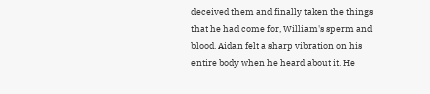deceived them and finally taken the things that he had come for, William's sperm and blood. Aidan felt a sharp vibration on his entire body when he heard about it. He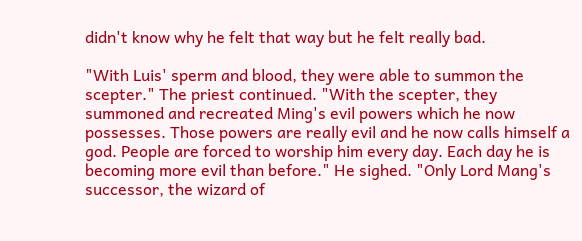didn't know why he felt that way but he felt really bad.

"With Luis' sperm and blood, they were able to summon the scepter." The priest continued. "With the scepter, they summoned and recreated Ming's evil powers which he now possesses. Those powers are really evil and he now calls himself a god. People are forced to worship him every day. Each day he is becoming more evil than before." He sighed. "Only Lord Mang's successor, the wizard of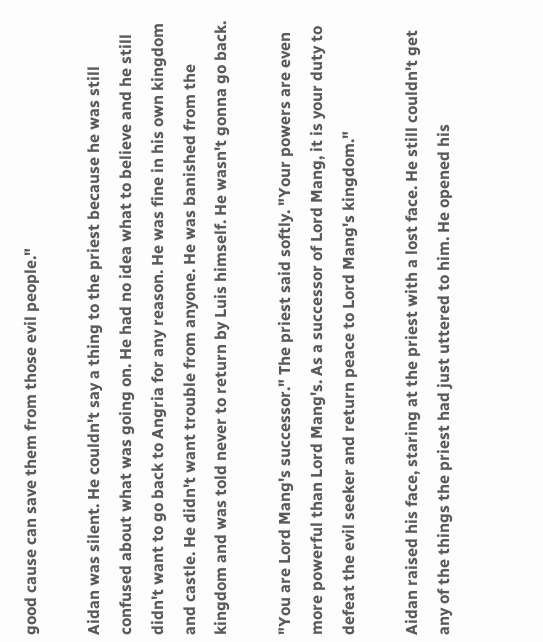good cause can save them from those evil people."

Aidan was silent. He couldn't say a thing to the priest because he was still confused about what was going on. He had no idea what to believe and he still didn't want to go back to Angria for any reason. He was fine in his own kingdom and castle. He didn't want trouble from anyone. He was banished from the kingdom and was told never to return by Luis himself. He wasn't gonna go back.

"You are Lord Mang's successor." The priest said softly. "Your powers are even more powerful than Lord Mang's. As a successor of Lord Mang, it is your duty to defeat the evil seeker and return peace to Lord Mang's kingdom."

Aidan raised his face, staring at the priest with a lost face. He still couldn't get any of the things the priest had just uttered to him. He opened his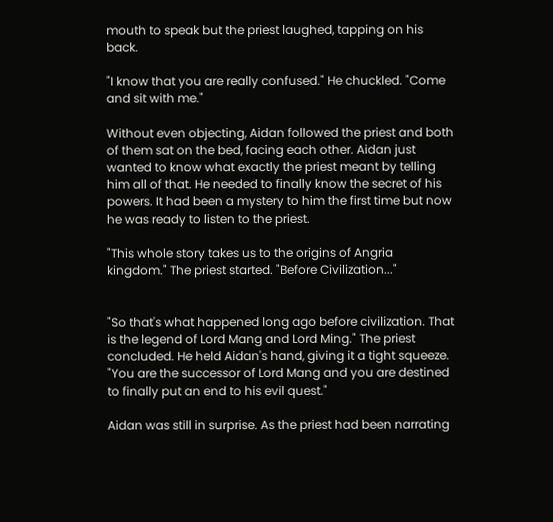mouth to speak but the priest laughed, tapping on his back.

"I know that you are really confused." He chuckled. "Come and sit with me."

Without even objecting, Aidan followed the priest and both of them sat on the bed, facing each other. Aidan just wanted to know what exactly the priest meant by telling him all of that. He needed to finally know the secret of his powers. It had been a mystery to him the first time but now he was ready to listen to the priest.

"This whole story takes us to the origins of Angria kingdom." The priest started. "Before Civilization..."


"So that's what happened long ago before civilization. That is the legend of Lord Mang and Lord Ming." The priest concluded. He held Aidan's hand, giving it a tight squeeze. "You are the successor of Lord Mang and you are destined to finally put an end to his evil quest."

Aidan was still in surprise. As the priest had been narrating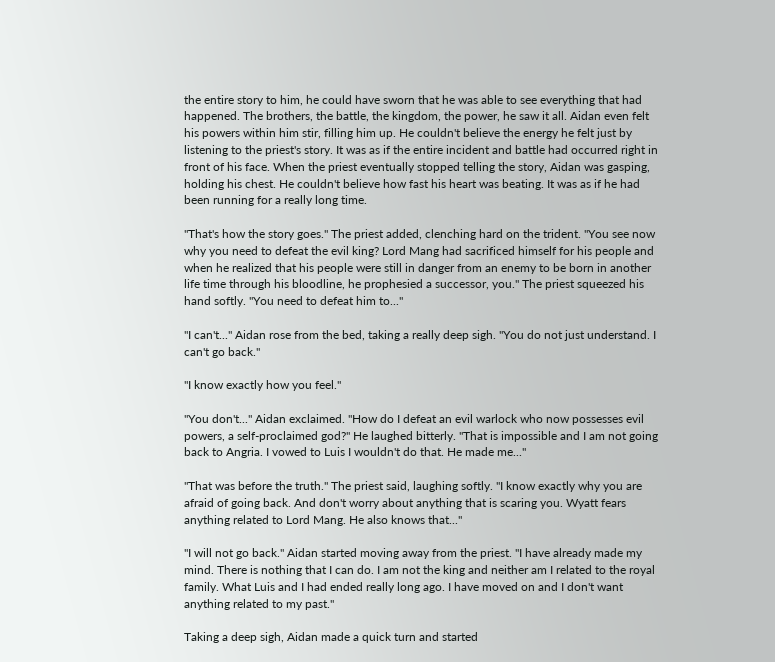the entire story to him, he could have sworn that he was able to see everything that had happened. The brothers, the battle, the kingdom, the power, he saw it all. Aidan even felt his powers within him stir, filling him up. He couldn't believe the energy he felt just by listening to the priest's story. It was as if the entire incident and battle had occurred right in front of his face. When the priest eventually stopped telling the story, Aidan was gasping, holding his chest. He couldn't believe how fast his heart was beating. It was as if he had been running for a really long time.

"That's how the story goes." The priest added, clenching hard on the trident. "You see now why you need to defeat the evil king? Lord Mang had sacrificed himself for his people and when he realized that his people were still in danger from an enemy to be born in another life time through his bloodline, he prophesied a successor, you." The priest squeezed his hand softly. "You need to defeat him to..."

"I can't..." Aidan rose from the bed, taking a really deep sigh. "You do not just understand. I can't go back."

"I know exactly how you feel."

"You don't..." Aidan exclaimed. "How do I defeat an evil warlock who now possesses evil powers, a self-proclaimed god?" He laughed bitterly. "That is impossible and I am not going back to Angria. I vowed to Luis I wouldn't do that. He made me..."

"That was before the truth." The priest said, laughing softly. "I know exactly why you are afraid of going back. And don't worry about anything that is scaring you. Wyatt fears anything related to Lord Mang. He also knows that..."

"I will not go back." Aidan started moving away from the priest. "I have already made my mind. There is nothing that I can do. I am not the king and neither am I related to the royal family. What Luis and I had ended really long ago. I have moved on and I don't want anything related to my past."

Taking a deep sigh, Aidan made a quick turn and started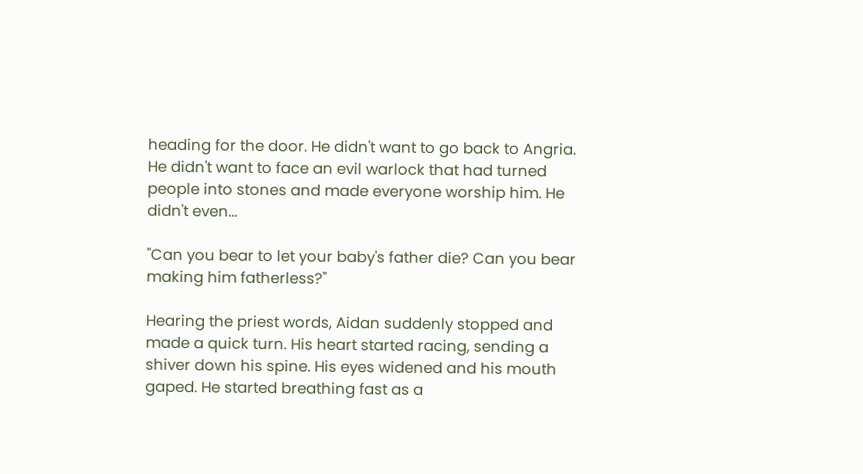heading for the door. He didn't want to go back to Angria. He didn't want to face an evil warlock that had turned people into stones and made everyone worship him. He didn't even...

"Can you bear to let your baby's father die? Can you bear making him fatherless?"

Hearing the priest words, Aidan suddenly stopped and made a quick turn. His heart started racing, sending a shiver down his spine. His eyes widened and his mouth gaped. He started breathing fast as a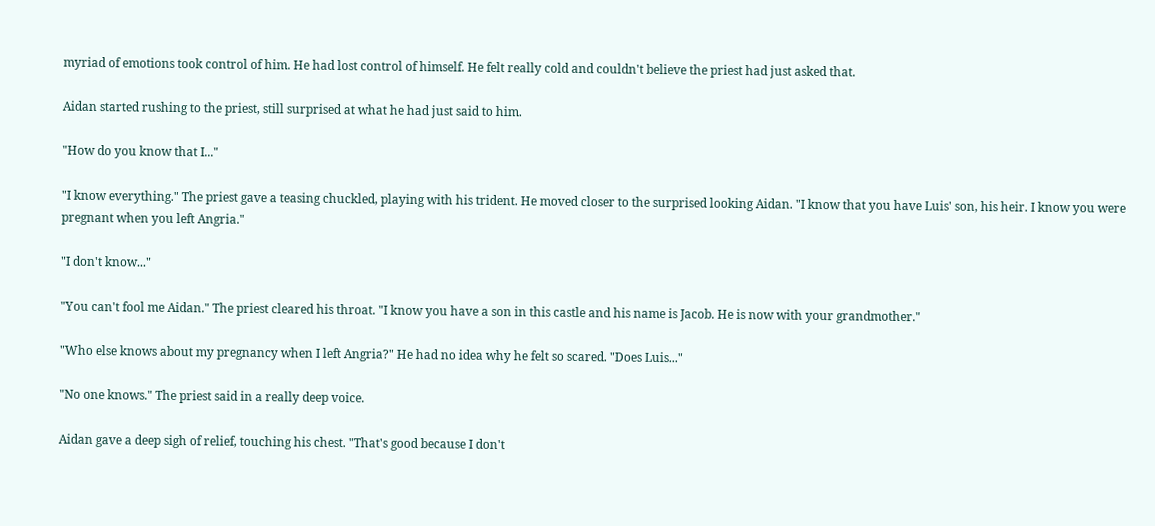myriad of emotions took control of him. He had lost control of himself. He felt really cold and couldn't believe the priest had just asked that.

Aidan started rushing to the priest, still surprised at what he had just said to him.

"How do you know that I..."

"I know everything." The priest gave a teasing chuckled, playing with his trident. He moved closer to the surprised looking Aidan. "I know that you have Luis' son, his heir. I know you were pregnant when you left Angria."

"I don't know..."

"You can't fool me Aidan." The priest cleared his throat. "I know you have a son in this castle and his name is Jacob. He is now with your grandmother."

"Who else knows about my pregnancy when I left Angria?" He had no idea why he felt so scared. "Does Luis..."

"No one knows." The priest said in a really deep voice.

Aidan gave a deep sigh of relief, touching his chest. "That's good because I don't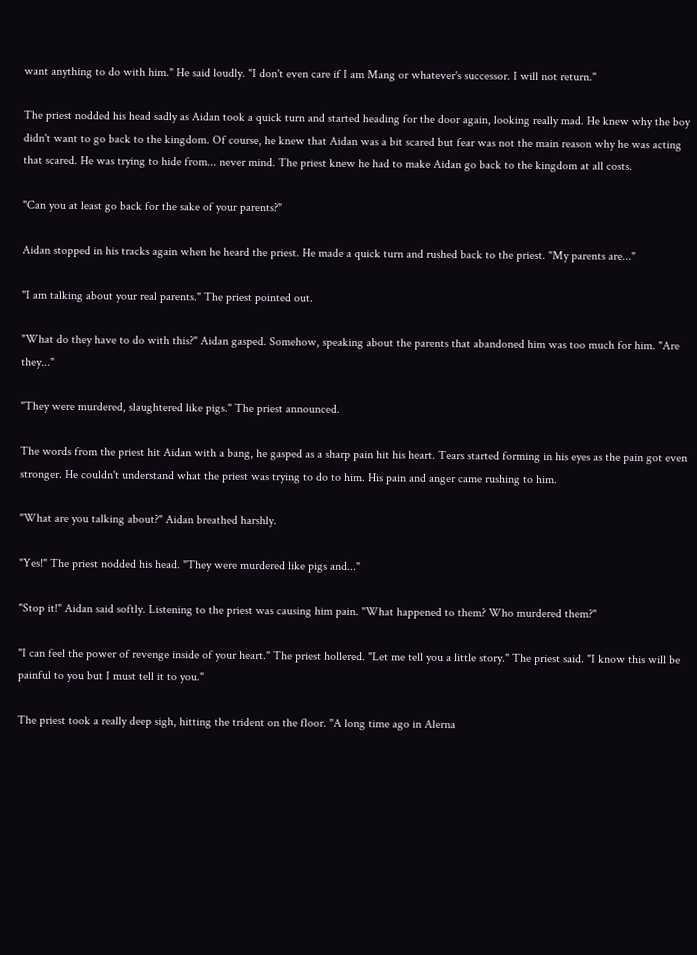want anything to do with him." He said loudly. "I don't even care if I am Mang or whatever's successor. I will not return."

The priest nodded his head sadly as Aidan took a quick turn and started heading for the door again, looking really mad. He knew why the boy didn't want to go back to the kingdom. Of course, he knew that Aidan was a bit scared but fear was not the main reason why he was acting that scared. He was trying to hide from... never mind. The priest knew he had to make Aidan go back to the kingdom at all costs.

"Can you at least go back for the sake of your parents?"

Aidan stopped in his tracks again when he heard the priest. He made a quick turn and rushed back to the priest. "My parents are..."

"I am talking about your real parents." The priest pointed out.

"What do they have to do with this?" Aidan gasped. Somehow, speaking about the parents that abandoned him was too much for him. "Are they..."

"They were murdered, slaughtered like pigs." The priest announced.

The words from the priest hit Aidan with a bang, he gasped as a sharp pain hit his heart. Tears started forming in his eyes as the pain got even stronger. He couldn't understand what the priest was trying to do to him. His pain and anger came rushing to him.

"What are you talking about?" Aidan breathed harshly.

"Yes!" The priest nodded his head. "They were murdered like pigs and..."

"Stop it!" Aidan said softly. Listening to the priest was causing him pain. "What happened to them? Who murdered them?"

"I can feel the power of revenge inside of your heart." The priest hollered. "Let me tell you a little story." The priest said. "I know this will be painful to you but I must tell it to you."

The priest took a really deep sigh, hitting the trident on the floor. "A long time ago in Alerna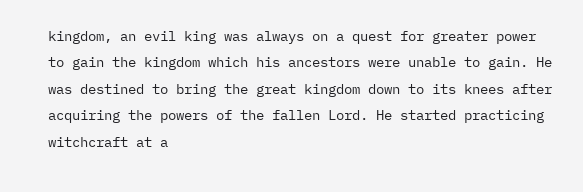kingdom, an evil king was always on a quest for greater power to gain the kingdom which his ancestors were unable to gain. He was destined to bring the great kingdom down to its knees after acquiring the powers of the fallen Lord. He started practicing witchcraft at a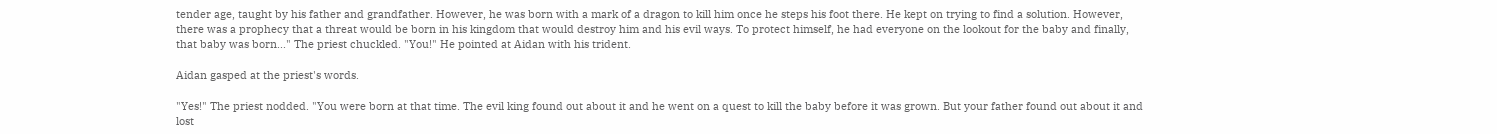tender age, taught by his father and grandfather. However, he was born with a mark of a dragon to kill him once he steps his foot there. He kept on trying to find a solution. However, there was a prophecy that a threat would be born in his kingdom that would destroy him and his evil ways. To protect himself, he had everyone on the lookout for the baby and finally, that baby was born..." The priest chuckled. "You!" He pointed at Aidan with his trident.

Aidan gasped at the priest's words.

"Yes!" The priest nodded. "You were born at that time. The evil king found out about it and he went on a quest to kill the baby before it was grown. But your father found out about it and lost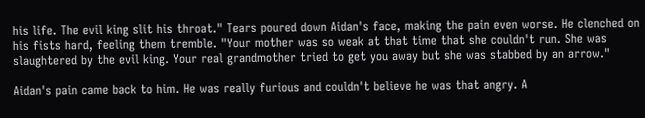his life. The evil king slit his throat." Tears poured down Aidan's face, making the pain even worse. He clenched on his fists hard, feeling them tremble. "Your mother was so weak at that time that she couldn't run. She was slaughtered by the evil king. Your real grandmother tried to get you away but she was stabbed by an arrow."

Aidan's pain came back to him. He was really furious and couldn't believe he was that angry. A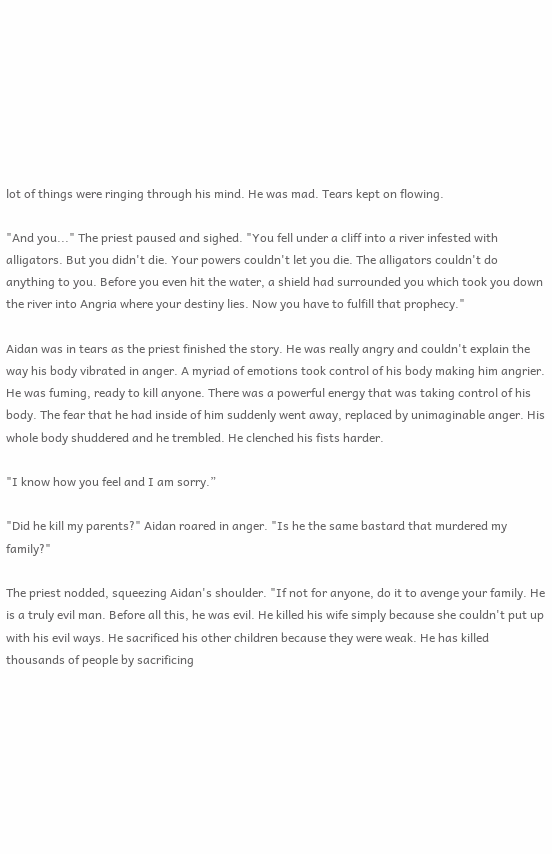lot of things were ringing through his mind. He was mad. Tears kept on flowing.

"And you..." The priest paused and sighed. "You fell under a cliff into a river infested with alligators. But you didn't die. Your powers couldn't let you die. The alligators couldn't do anything to you. Before you even hit the water, a shield had surrounded you which took you down the river into Angria where your destiny lies. Now you have to fulfill that prophecy."

Aidan was in tears as the priest finished the story. He was really angry and couldn't explain the way his body vibrated in anger. A myriad of emotions took control of his body making him angrier. He was fuming, ready to kill anyone. There was a powerful energy that was taking control of his body. The fear that he had inside of him suddenly went away, replaced by unimaginable anger. His whole body shuddered and he trembled. He clenched his fists harder.

"I know how you feel and I am sorry.”

"Did he kill my parents?" Aidan roared in anger. "Is he the same bastard that murdered my family?"

The priest nodded, squeezing Aidan's shoulder. "If not for anyone, do it to avenge your family. He is a truly evil man. Before all this, he was evil. He killed his wife simply because she couldn't put up with his evil ways. He sacrificed his other children because they were weak. He has killed thousands of people by sacrificing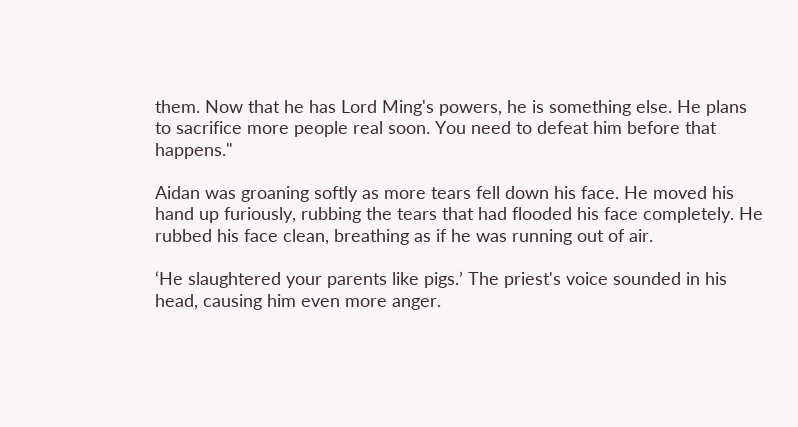them. Now that he has Lord Ming's powers, he is something else. He plans to sacrifice more people real soon. You need to defeat him before that happens."

Aidan was groaning softly as more tears fell down his face. He moved his hand up furiously, rubbing the tears that had flooded his face completely. He rubbed his face clean, breathing as if he was running out of air.

‘He slaughtered your parents like pigs.’ The priest's voice sounded in his head, causing him even more anger.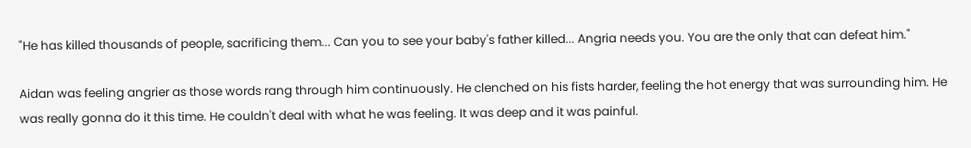"He has killed thousands of people, sacrificing them... Can you to see your baby's father killed... Angria needs you. You are the only that can defeat him."

Aidan was feeling angrier as those words rang through him continuously. He clenched on his fists harder, feeling the hot energy that was surrounding him. He was really gonna do it this time. He couldn't deal with what he was feeling. It was deep and it was painful.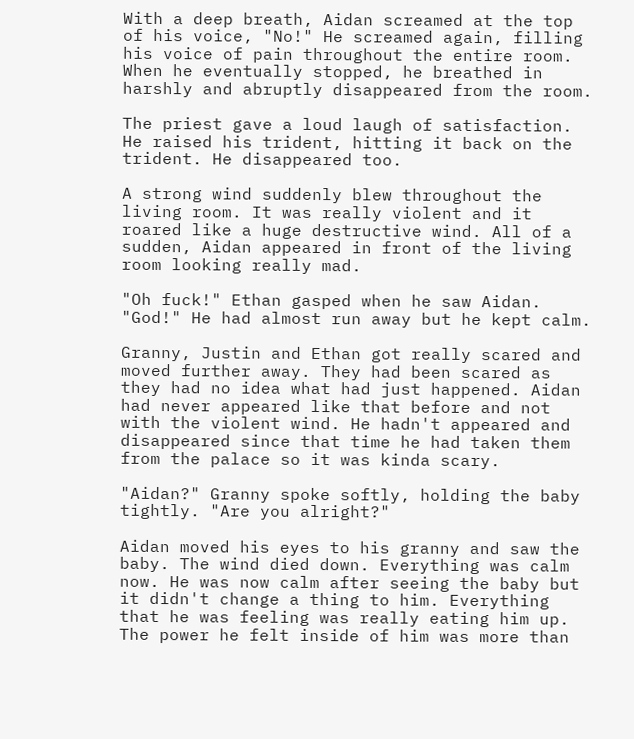With a deep breath, Aidan screamed at the top of his voice, "No!" He screamed again, filling his voice of pain throughout the entire room. When he eventually stopped, he breathed in harshly and abruptly disappeared from the room.

The priest gave a loud laugh of satisfaction. He raised his trident, hitting it back on the trident. He disappeared too.

A strong wind suddenly blew throughout the living room. It was really violent and it roared like a huge destructive wind. All of a sudden, Aidan appeared in front of the living room looking really mad.

"Oh fuck!" Ethan gasped when he saw Aidan. "God!" He had almost run away but he kept calm.

Granny, Justin and Ethan got really scared and moved further away. They had been scared as they had no idea what had just happened. Aidan had never appeared like that before and not with the violent wind. He hadn't appeared and disappeared since that time he had taken them from the palace so it was kinda scary.

"Aidan?" Granny spoke softly, holding the baby tightly. "Are you alright?"

Aidan moved his eyes to his granny and saw the baby. The wind died down. Everything was calm now. He was now calm after seeing the baby but it didn't change a thing to him. Everything that he was feeling was really eating him up. The power he felt inside of him was more than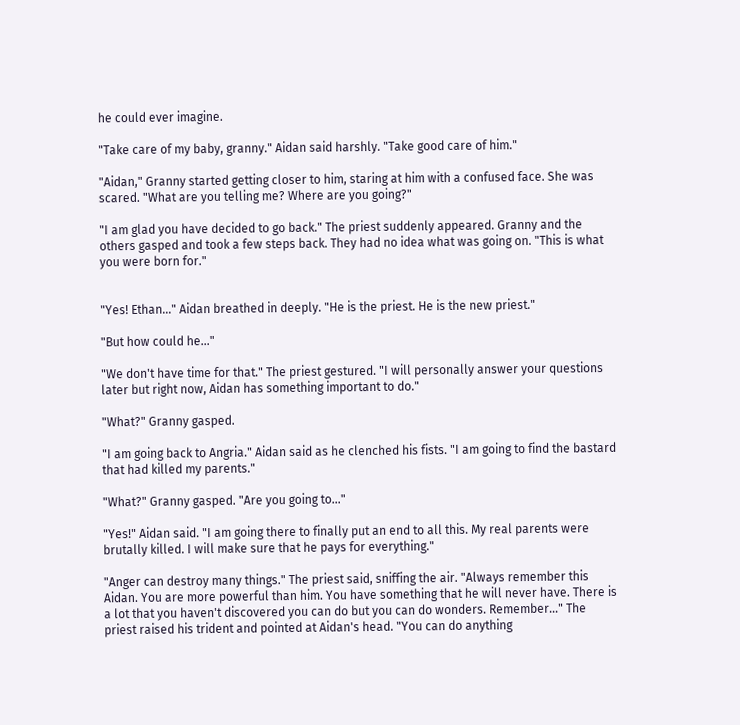he could ever imagine.

"Take care of my baby, granny." Aidan said harshly. "Take good care of him."

"Aidan," Granny started getting closer to him, staring at him with a confused face. She was scared. "What are you telling me? Where are you going?"

"I am glad you have decided to go back." The priest suddenly appeared. Granny and the others gasped and took a few steps back. They had no idea what was going on. "This is what you were born for."


"Yes! Ethan..." Aidan breathed in deeply. "He is the priest. He is the new priest."

"But how could he..."

"We don't have time for that." The priest gestured. "I will personally answer your questions later but right now, Aidan has something important to do."

"What?" Granny gasped.

"I am going back to Angria." Aidan said as he clenched his fists. "I am going to find the bastard that had killed my parents."

"What?" Granny gasped. "Are you going to..."

"Yes!" Aidan said. "I am going there to finally put an end to all this. My real parents were brutally killed. I will make sure that he pays for everything."

"Anger can destroy many things." The priest said, sniffing the air. "Always remember this Aidan. You are more powerful than him. You have something that he will never have. There is a lot that you haven't discovered you can do but you can do wonders. Remember..." The priest raised his trident and pointed at Aidan's head. "You can do anything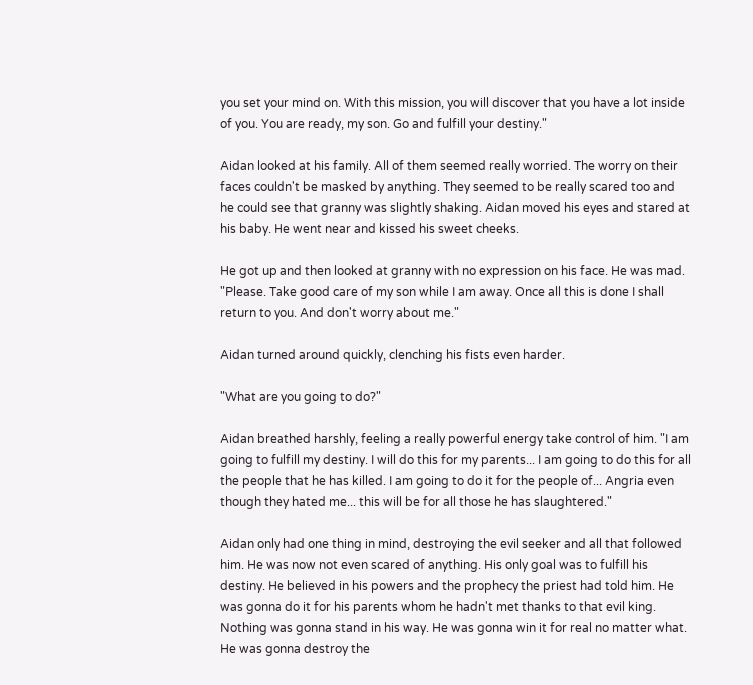you set your mind on. With this mission, you will discover that you have a lot inside of you. You are ready, my son. Go and fulfill your destiny."

Aidan looked at his family. All of them seemed really worried. The worry on their faces couldn't be masked by anything. They seemed to be really scared too and he could see that granny was slightly shaking. Aidan moved his eyes and stared at his baby. He went near and kissed his sweet cheeks.

He got up and then looked at granny with no expression on his face. He was mad. "Please. Take good care of my son while I am away. Once all this is done I shall return to you. And don't worry about me."

Aidan turned around quickly, clenching his fists even harder.

"What are you going to do?"

Aidan breathed harshly, feeling a really powerful energy take control of him. "I am going to fulfill my destiny. I will do this for my parents... I am going to do this for all the people that he has killed. I am going to do it for the people of... Angria even though they hated me... this will be for all those he has slaughtered."

Aidan only had one thing in mind, destroying the evil seeker and all that followed him. He was now not even scared of anything. His only goal was to fulfill his destiny. He believed in his powers and the prophecy the priest had told him. He was gonna do it for his parents whom he hadn't met thanks to that evil king. Nothing was gonna stand in his way. He was gonna win it for real no matter what. He was gonna destroy the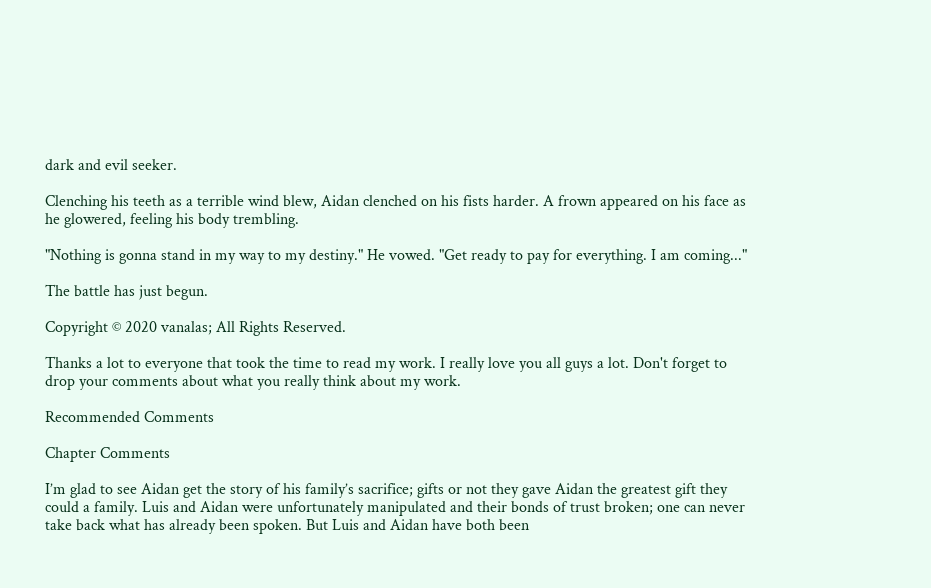dark and evil seeker.

Clenching his teeth as a terrible wind blew, Aidan clenched on his fists harder. A frown appeared on his face as he glowered, feeling his body trembling.

"Nothing is gonna stand in my way to my destiny." He vowed. "Get ready to pay for everything. I am coming..."

The battle has just begun.

Copyright © 2020 vanalas; All Rights Reserved.

Thanks a lot to everyone that took the time to read my work. I really love you all guys a lot. Don't forget to drop your comments about what you really think about my work.

Recommended Comments

Chapter Comments

I’m glad to see Aidan get the story of his family’s sacrifice; gifts or not they gave Aidan the greatest gift they could a family. Luis and Aidan were unfortunately manipulated and their bonds of trust broken; one can never take back what has already been spoken. But Luis and Aidan have both been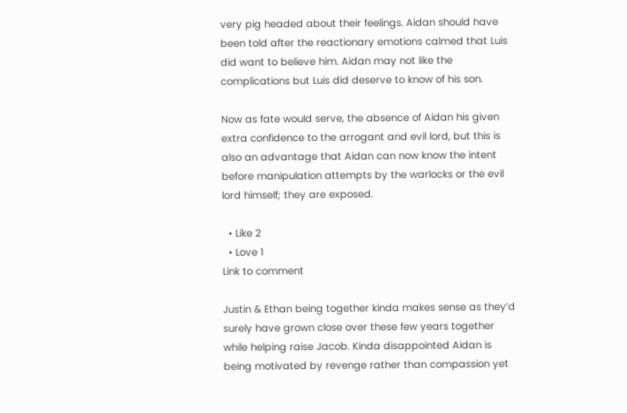very pig headed about their feelings. Aidan should have been told after the reactionary emotions calmed that Luis did want to believe him. Aidan may not like the complications but Luis did deserve to know of his son.

Now as fate would serve, the absence of Aidan his given extra confidence to the arrogant and evil lord, but this is also an advantage that Aidan can now know the intent before manipulation attempts by the warlocks or the evil lord himself; they are exposed.

  • Like 2
  • Love 1
Link to comment

Justin & Ethan being together kinda makes sense as they’d surely have grown close over these few years together while helping raise Jacob. Kinda disappointed Aidan is being motivated by revenge rather than compassion yet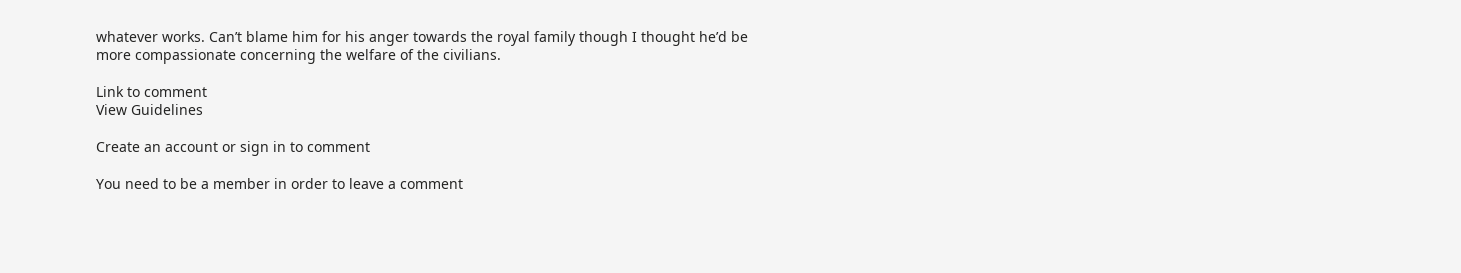whatever works. Can’t blame him for his anger towards the royal family though I thought he’d be more compassionate concerning the welfare of the civilians.

Link to comment
View Guidelines

Create an account or sign in to comment

You need to be a member in order to leave a comment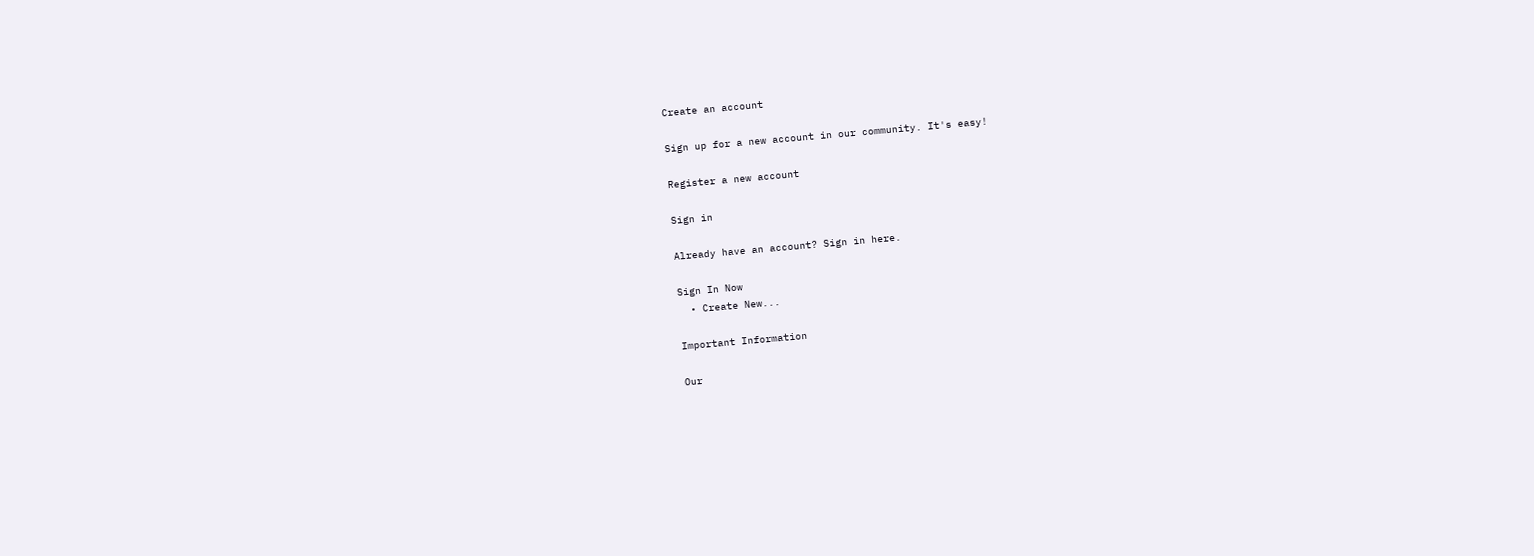Create an account

Sign up for a new account in our community. It's easy!

Register a new account

Sign in

Already have an account? Sign in here.

Sign In Now
  • Create New...

Important Information

Our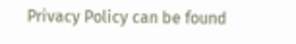Privacy Policy can be found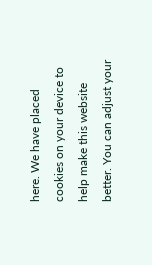here. We have placed cookies on your device to help make this website better. You can adjust your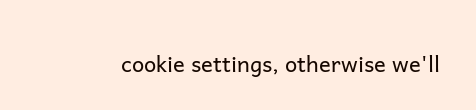cookie settings, otherwise we'll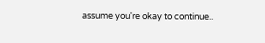assume you're okay to continue..